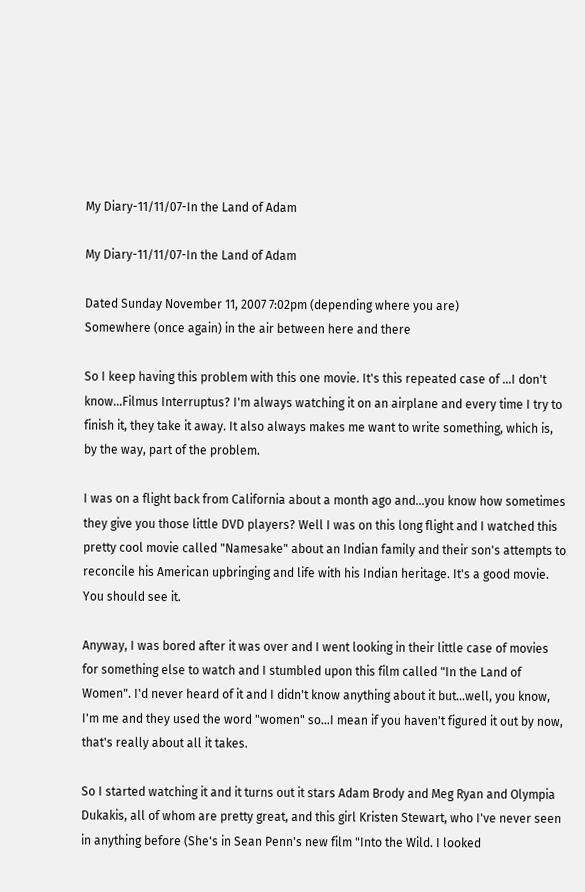My Diary-11/11/07-In the Land of Adam

My Diary-11/11/07-In the Land of Adam

Dated Sunday November 11, 2007 7:02pm (depending where you are)
Somewhere (once again) in the air between here and there

So I keep having this problem with this one movie. It's this repeated case of …I don't know…Filmus Interruptus? I'm always watching it on an airplane and every time I try to finish it, they take it away. It also always makes me want to write something, which is, by the way, part of the problem.

I was on a flight back from California about a month ago and…you know how sometimes they give you those little DVD players? Well I was on this long flight and I watched this pretty cool movie called "Namesake" about an Indian family and their son's attempts to reconcile his American upbringing and life with his Indian heritage. It's a good movie. You should see it.

Anyway, I was bored after it was over and I went looking in their little case of movies for something else to watch and I stumbled upon this film called "In the Land of Women". I'd never heard of it and I didn't know anything about it but…well, you know, I'm me and they used the word "women" so…I mean if you haven't figured it out by now, that's really about all it takes.

So I started watching it and it turns out it stars Adam Brody and Meg Ryan and Olympia Dukakis, all of whom are pretty great, and this girl Kristen Stewart, who I've never seen in anything before (She's in Sean Penn's new film "Into the Wild. I looked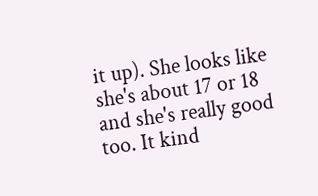it up). She looks like she's about 17 or 18 and she's really good too. It kind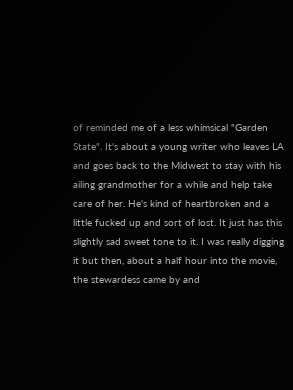of reminded me of a less whimsical "Garden State". It's about a young writer who leaves LA and goes back to the Midwest to stay with his ailing grandmother for a while and help take care of her. He's kind of heartbroken and a little fucked up and sort of lost. It just has this slightly sad sweet tone to it. I was really digging it but then, about a half hour into the movie, the stewardess came by and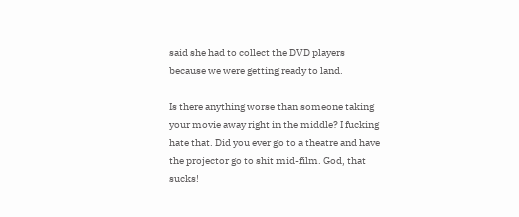said she had to collect the DVD players because we were getting ready to land.

Is there anything worse than someone taking your movie away right in the middle? I fucking hate that. Did you ever go to a theatre and have the projector go to shit mid-film. God, that sucks!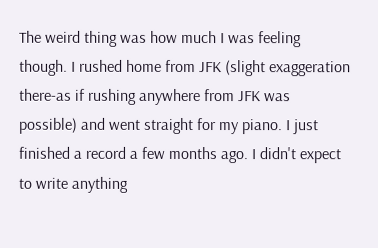The weird thing was how much I was feeling though. I rushed home from JFK (slight exaggeration there-as if rushing anywhere from JFK was possible) and went straight for my piano. I just finished a record a few months ago. I didn't expect to write anything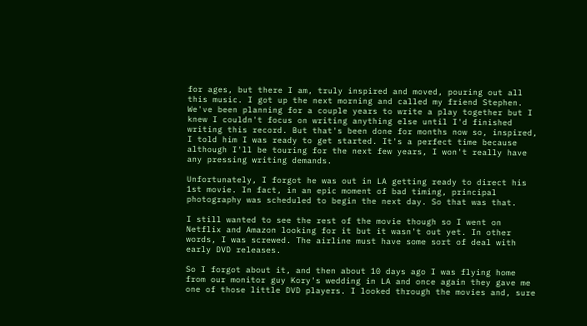for ages, but there I am, truly inspired and moved, pouring out all this music. I got up the next morning and called my friend Stephen. We've been planning for a couple years to write a play together but I knew I couldn't focus on writing anything else until I'd finished writing this record. But that's been done for months now so, inspired, I told him I was ready to get started. It's a perfect time because although I'll be touring for the next few years, I won't really have any pressing writing demands.

Unfortunately, I forgot he was out in LA getting ready to direct his 1st movie. In fact, in an epic moment of bad timing, principal photography was scheduled to begin the next day. So that was that.

I still wanted to see the rest of the movie though so I went on Netflix and Amazon looking for it but it wasn't out yet. In other words, I was screwed. The airline must have some sort of deal with early DVD releases.

So I forgot about it, and then about 10 days ago I was flying home from our monitor guy Kory's wedding in LA and once again they gave me one of those little DVD players. I looked through the movies and, sure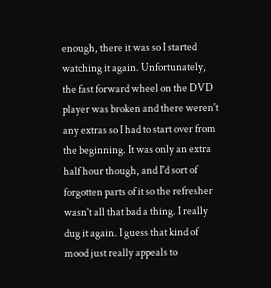enough, there it was so I started watching it again. Unfortunately, the fast forward wheel on the DVD player was broken and there weren't any extras so I had to start over from the beginning. It was only an extra half hour though, and I'd sort of forgotten parts of it so the refresher wasn't all that bad a thing. I really dug it again. I guess that kind of mood just really appeals to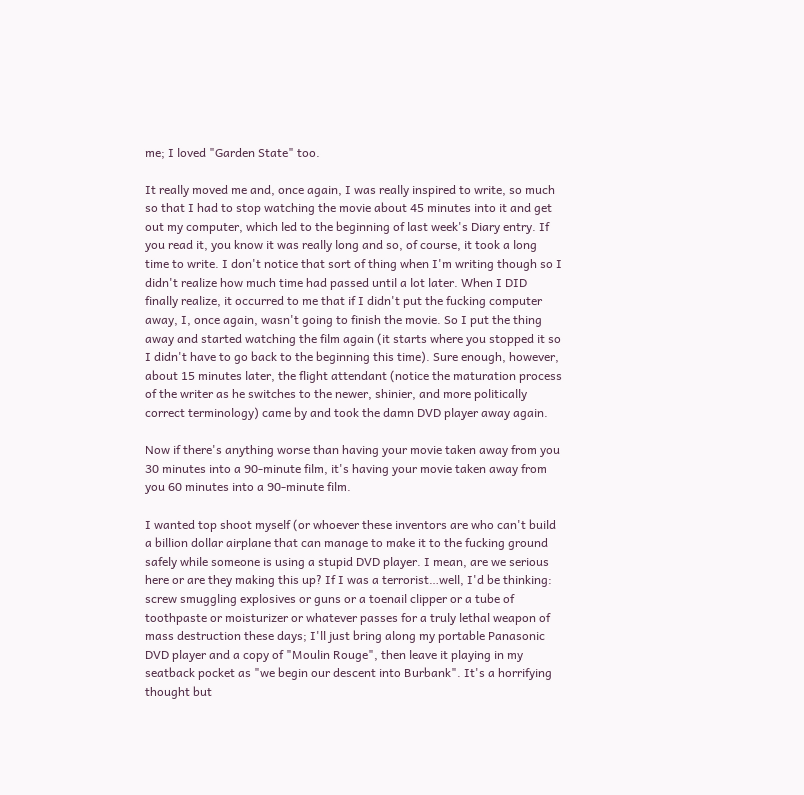me; I loved "Garden State" too.

It really moved me and, once again, I was really inspired to write, so much so that I had to stop watching the movie about 45 minutes into it and get out my computer, which led to the beginning of last week's Diary entry. If you read it, you know it was really long and so, of course, it took a long time to write. I don't notice that sort of thing when I'm writing though so I didn't realize how much time had passed until a lot later. When I DID finally realize, it occurred to me that if I didn't put the fucking computer away, I, once again, wasn't going to finish the movie. So I put the thing away and started watching the film again (it starts where you stopped it so I didn't have to go back to the beginning this time). Sure enough, however, about 15 minutes later, the flight attendant (notice the maturation process of the writer as he switches to the newer, shinier, and more politically correct terminology) came by and took the damn DVD player away again.

Now if there's anything worse than having your movie taken away from you 30 minutes into a 90-minute film, it's having your movie taken away from you 60 minutes into a 90-minute film.

I wanted top shoot myself (or whoever these inventors are who can't build a billion dollar airplane that can manage to make it to the fucking ground safely while someone is using a stupid DVD player. I mean, are we serious here or are they making this up? If I was a terrorist…well, I'd be thinking: screw smuggling explosives or guns or a toenail clipper or a tube of toothpaste or moisturizer or whatever passes for a truly lethal weapon of mass destruction these days; I'll just bring along my portable Panasonic DVD player and a copy of "Moulin Rouge", then leave it playing in my seatback pocket as "we begin our descent into Burbank". It's a horrifying thought but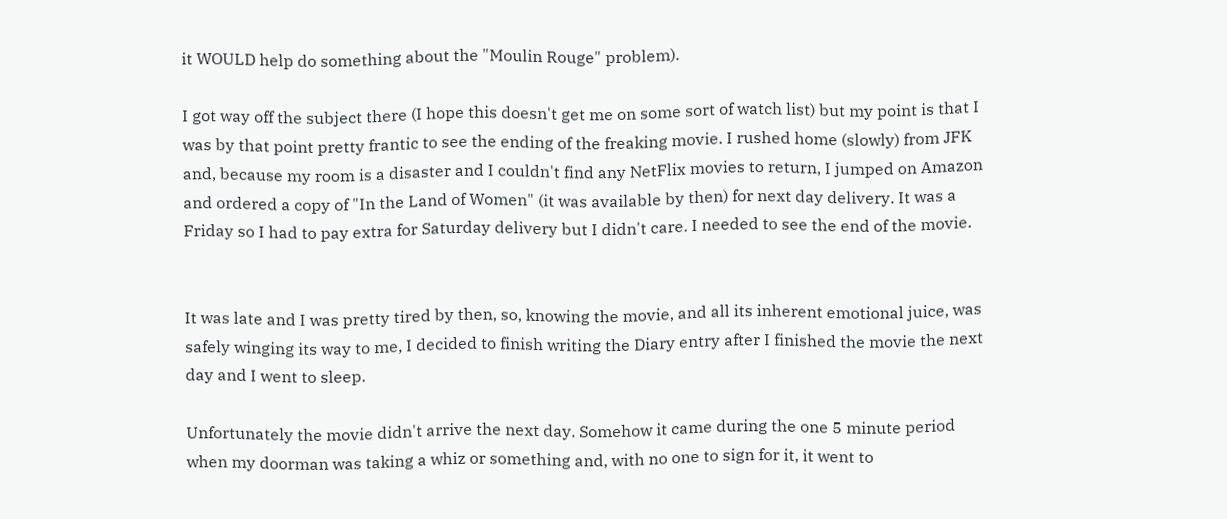it WOULD help do something about the "Moulin Rouge" problem).

I got way off the subject there (I hope this doesn't get me on some sort of watch list) but my point is that I was by that point pretty frantic to see the ending of the freaking movie. I rushed home (slowly) from JFK and, because my room is a disaster and I couldn't find any NetFlix movies to return, I jumped on Amazon and ordered a copy of "In the Land of Women" (it was available by then) for next day delivery. It was a Friday so I had to pay extra for Saturday delivery but I didn't care. I needed to see the end of the movie.


It was late and I was pretty tired by then, so, knowing the movie, and all its inherent emotional juice, was safely winging its way to me, I decided to finish writing the Diary entry after I finished the movie the next day and I went to sleep.

Unfortunately the movie didn't arrive the next day. Somehow it came during the one 5 minute period when my doorman was taking a whiz or something and, with no one to sign for it, it went to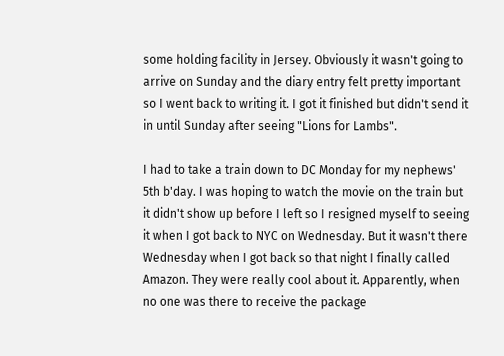some holding facility in Jersey. Obviously it wasn't going to arrive on Sunday and the diary entry felt pretty important so I went back to writing it. I got it finished but didn't send it in until Sunday after seeing "Lions for Lambs".

I had to take a train down to DC Monday for my nephews' 5th b'day. I was hoping to watch the movie on the train but it didn't show up before I left so I resigned myself to seeing it when I got back to NYC on Wednesday. But it wasn't there Wednesday when I got back so that night I finally called Amazon. They were really cool about it. Apparently, when no one was there to receive the package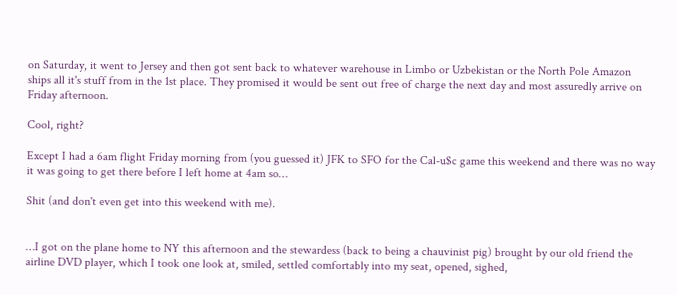on Saturday, it went to Jersey and then got sent back to whatever warehouse in Limbo or Uzbekistan or the North Pole Amazon ships all it's stuff from in the 1st place. They promised it would be sent out free of charge the next day and most assuredly arrive on Friday afternoon.

Cool, right?

Except I had a 6am flight Friday morning from (you guessed it) JFK to SFO for the Cal-u$c game this weekend and there was no way it was going to get there before I left home at 4am so…

Shit (and don't even get into this weekend with me).


…I got on the plane home to NY this afternoon and the stewardess (back to being a chauvinist pig) brought by our old friend the airline DVD player, which I took one look at, smiled, settled comfortably into my seat, opened, sighed,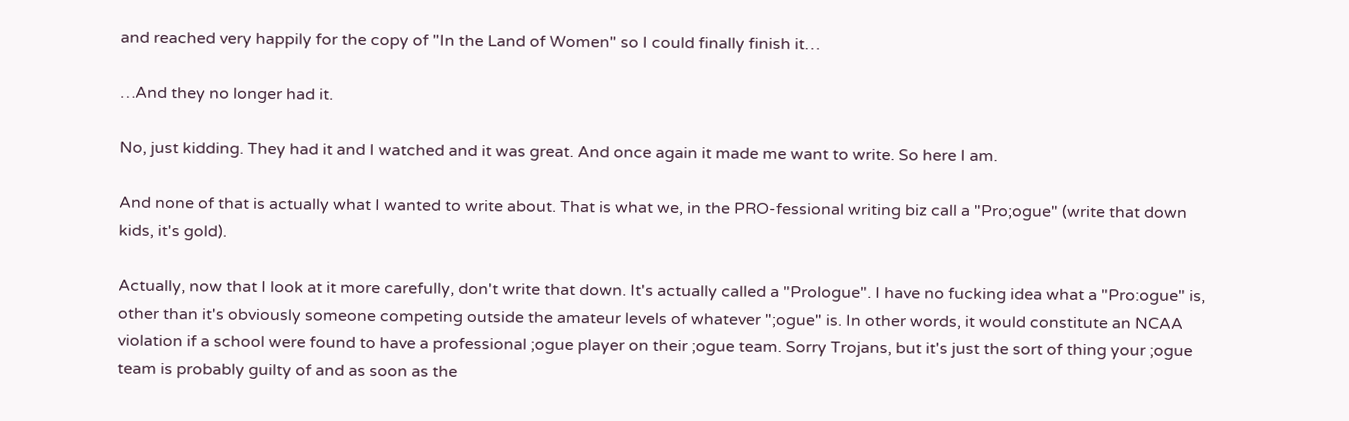and reached very happily for the copy of "In the Land of Women" so I could finally finish it…

…And they no longer had it.

No, just kidding. They had it and I watched and it was great. And once again it made me want to write. So here I am.

And none of that is actually what I wanted to write about. That is what we, in the PRO-fessional writing biz call a "Pro;ogue" (write that down kids, it's gold).

Actually, now that I look at it more carefully, don't write that down. It's actually called a "Prologue". I have no fucking idea what a "Pro:ogue" is, other than it's obviously someone competing outside the amateur levels of whatever ";ogue" is. In other words, it would constitute an NCAA violation if a school were found to have a professional ;ogue player on their ;ogue team. Sorry Trojans, but it's just the sort of thing your ;ogue team is probably guilty of and as soon as the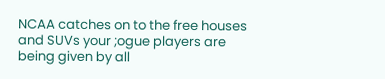NCAA catches on to the free houses and SUVs your ;ogue players are being given by all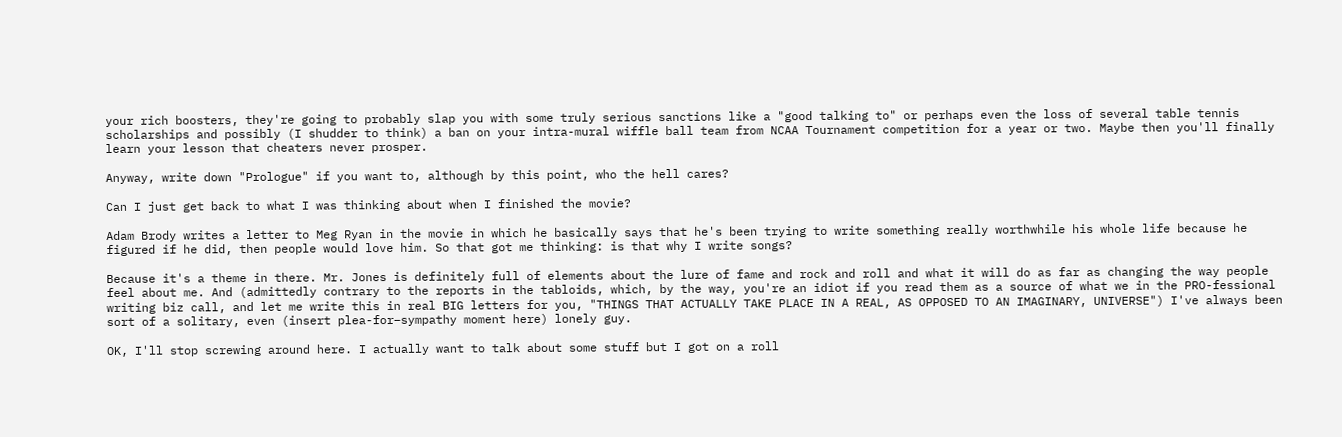your rich boosters, they're going to probably slap you with some truly serious sanctions like a "good talking to" or perhaps even the loss of several table tennis scholarships and possibly (I shudder to think) a ban on your intra-mural wiffle ball team from NCAA Tournament competition for a year or two. Maybe then you'll finally learn your lesson that cheaters never prosper.

Anyway, write down "Prologue" if you want to, although by this point, who the hell cares?

Can I just get back to what I was thinking about when I finished the movie?

Adam Brody writes a letter to Meg Ryan in the movie in which he basically says that he's been trying to write something really worthwhile his whole life because he figured if he did, then people would love him. So that got me thinking: is that why I write songs?

Because it's a theme in there. Mr. Jones is definitely full of elements about the lure of fame and rock and roll and what it will do as far as changing the way people feel about me. And (admittedly contrary to the reports in the tabloids, which, by the way, you're an idiot if you read them as a source of what we in the PRO-fessional writing biz call, and let me write this in real BIG letters for you, "THINGS THAT ACTUALLY TAKE PLACE IN A REAL, AS OPPOSED TO AN IMAGINARY, UNIVERSE") I've always been sort of a solitary, even (insert plea-for–sympathy moment here) lonely guy.

OK, I'll stop screwing around here. I actually want to talk about some stuff but I got on a roll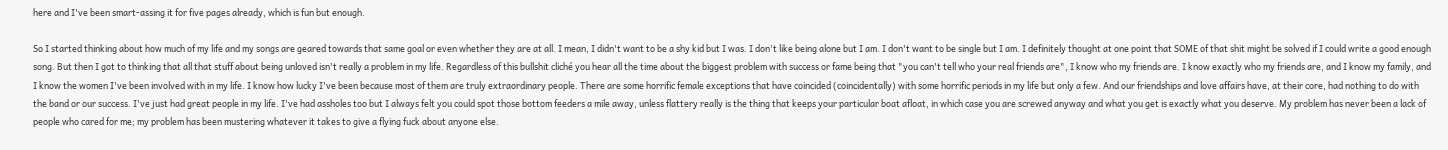here and I've been smart-assing it for five pages already, which is fun but enough.

So I started thinking about how much of my life and my songs are geared towards that same goal or even whether they are at all. I mean, I didn't want to be a shy kid but I was. I don't like being alone but I am. I don't want to be single but I am. I definitely thought at one point that SOME of that shit might be solved if I could write a good enough song. But then I got to thinking that all that stuff about being unloved isn't really a problem in my life. Regardless of this bullshit cliché you hear all the time about the biggest problem with success or fame being that "you can't tell who your real friends are", I know who my friends are. I know exactly who my friends are, and I know my family, and I know the women I've been involved with in my life. I know how lucky I've been because most of them are truly extraordinary people. There are some horrific female exceptions that have coincided (coincidentally) with some horrific periods in my life but only a few. And our friendships and love affairs have, at their core, had nothing to do with the band or our success. I've just had great people in my life. I've had assholes too but I always felt you could spot those bottom feeders a mile away, unless flattery really is the thing that keeps your particular boat afloat, in which case you are screwed anyway and what you get is exactly what you deserve. My problem has never been a lack of people who cared for me; my problem has been mustering whatever it takes to give a flying fuck about anyone else.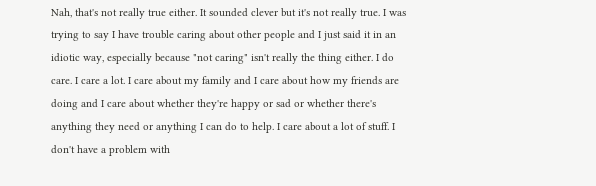Nah, that's not really true either. It sounded clever but it's not really true. I was trying to say I have trouble caring about other people and I just said it in an idiotic way, especially because "not caring" isn't really the thing either. I do care. I care a lot. I care about my family and I care about how my friends are doing and I care about whether they're happy or sad or whether there's anything they need or anything I can do to help. I care about a lot of stuff. I don't have a problem with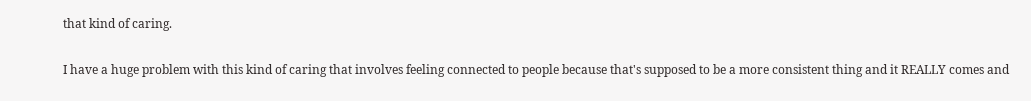that kind of caring.

I have a huge problem with this kind of caring that involves feeling connected to people because that's supposed to be a more consistent thing and it REALLY comes and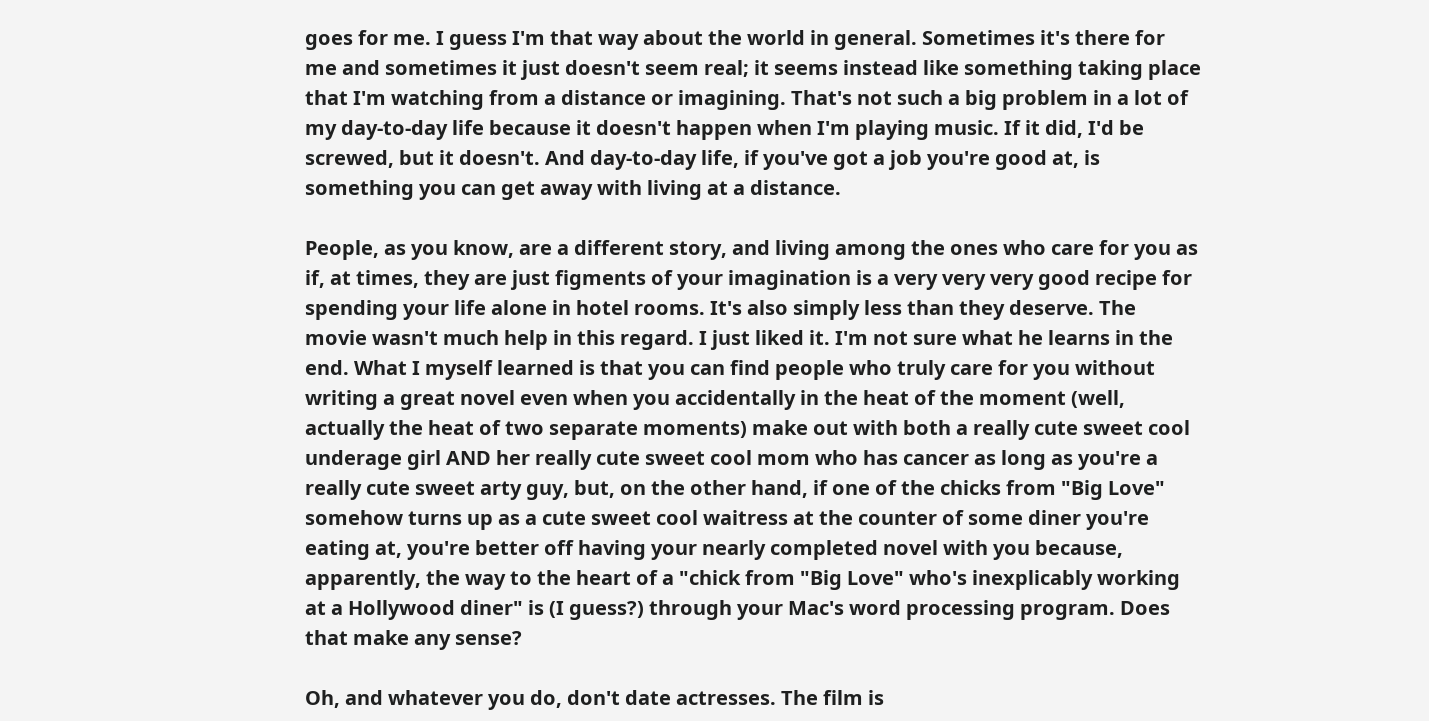goes for me. I guess I'm that way about the world in general. Sometimes it's there for me and sometimes it just doesn't seem real; it seems instead like something taking place that I'm watching from a distance or imagining. That's not such a big problem in a lot of my day-to-day life because it doesn't happen when I'm playing music. If it did, I'd be screwed, but it doesn't. And day-to-day life, if you've got a job you're good at, is something you can get away with living at a distance.

People, as you know, are a different story, and living among the ones who care for you as if, at times, they are just figments of your imagination is a very very very good recipe for spending your life alone in hotel rooms. It's also simply less than they deserve. The movie wasn't much help in this regard. I just liked it. I'm not sure what he learns in the end. What I myself learned is that you can find people who truly care for you without writing a great novel even when you accidentally in the heat of the moment (well, actually the heat of two separate moments) make out with both a really cute sweet cool underage girl AND her really cute sweet cool mom who has cancer as long as you're a really cute sweet arty guy, but, on the other hand, if one of the chicks from "Big Love" somehow turns up as a cute sweet cool waitress at the counter of some diner you're eating at, you're better off having your nearly completed novel with you because, apparently, the way to the heart of a "chick from "Big Love" who's inexplicably working at a Hollywood diner" is (I guess?) through your Mac's word processing program. Does that make any sense?

Oh, and whatever you do, don't date actresses. The film is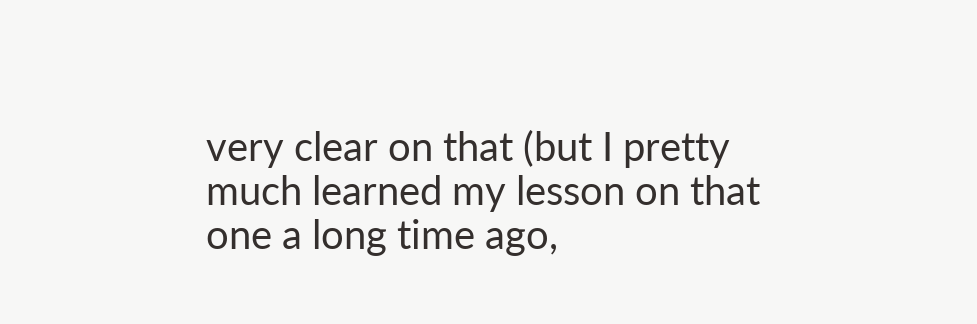very clear on that (but I pretty much learned my lesson on that one a long time ago,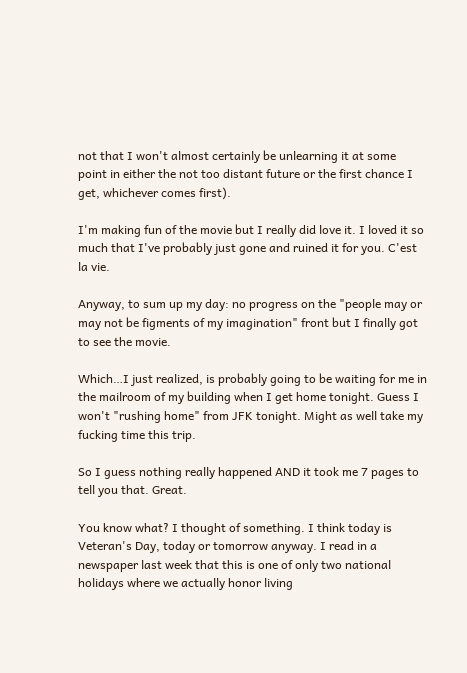not that I won't almost certainly be unlearning it at some point in either the not too distant future or the first chance I get, whichever comes first).

I'm making fun of the movie but I really did love it. I loved it so much that I've probably just gone and ruined it for you. C'est la vie.

Anyway, to sum up my day: no progress on the "people may or may not be figments of my imagination" front but I finally got to see the movie.

Which…I just realized, is probably going to be waiting for me in the mailroom of my building when I get home tonight. Guess I won't "rushing home" from JFK tonight. Might as well take my fucking time this trip.

So I guess nothing really happened AND it took me 7 pages to tell you that. Great.

You know what? I thought of something. I think today is Veteran's Day, today or tomorrow anyway. I read in a newspaper last week that this is one of only two national holidays where we actually honor living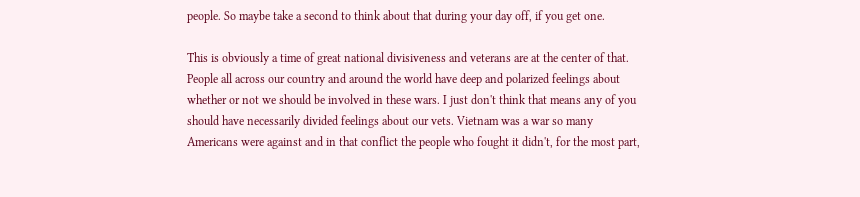people. So maybe take a second to think about that during your day off, if you get one.

This is obviously a time of great national divisiveness and veterans are at the center of that. People all across our country and around the world have deep and polarized feelings about whether or not we should be involved in these wars. I just don't think that means any of you should have necessarily divided feelings about our vets. Vietnam was a war so many Americans were against and in that conflict the people who fought it didn't, for the most part,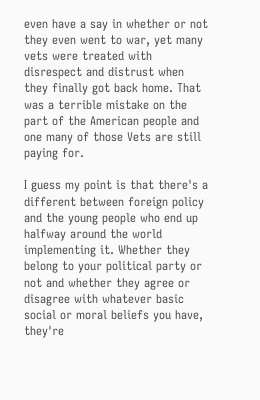even have a say in whether or not they even went to war, yet many vets were treated with disrespect and distrust when they finally got back home. That was a terrible mistake on the part of the American people and one many of those Vets are still paying for.

I guess my point is that there's a different between foreign policy and the young people who end up halfway around the world implementing it. Whether they belong to your political party or not and whether they agree or disagree with whatever basic social or moral beliefs you have, they're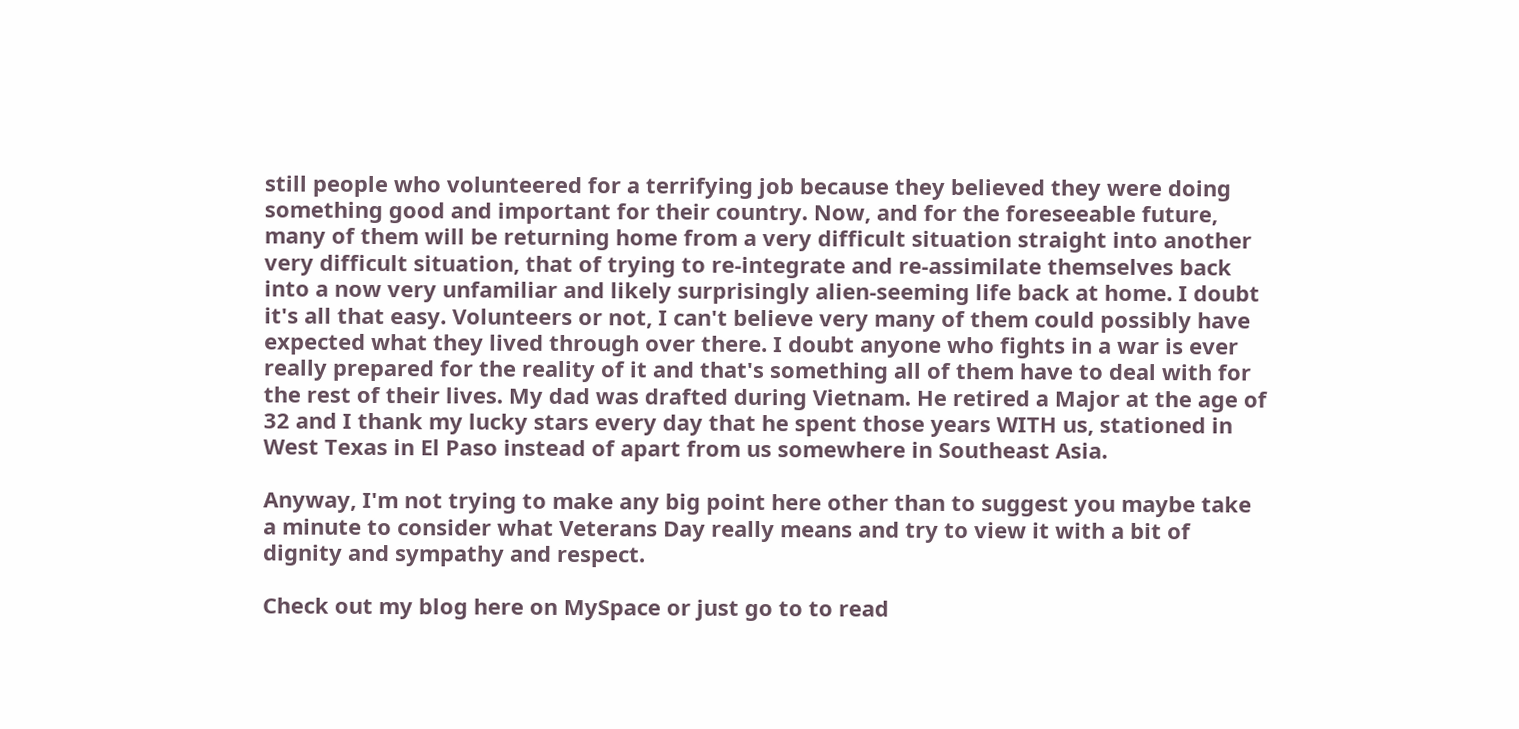still people who volunteered for a terrifying job because they believed they were doing something good and important for their country. Now, and for the foreseeable future, many of them will be returning home from a very difficult situation straight into another very difficult situation, that of trying to re-integrate and re-assimilate themselves back into a now very unfamiliar and likely surprisingly alien-seeming life back at home. I doubt it's all that easy. Volunteers or not, I can't believe very many of them could possibly have expected what they lived through over there. I doubt anyone who fights in a war is ever really prepared for the reality of it and that's something all of them have to deal with for the rest of their lives. My dad was drafted during Vietnam. He retired a Major at the age of 32 and I thank my lucky stars every day that he spent those years WITH us, stationed in West Texas in El Paso instead of apart from us somewhere in Southeast Asia.

Anyway, I'm not trying to make any big point here other than to suggest you maybe take a minute to consider what Veterans Day really means and try to view it with a bit of dignity and sympathy and respect.

Check out my blog here on MySpace or just go to to read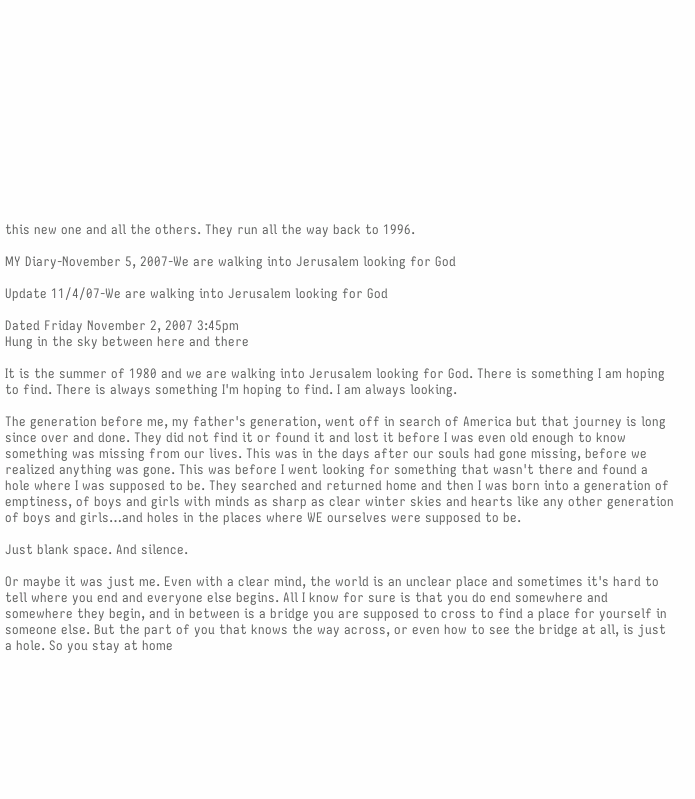this new one and all the others. They run all the way back to 1996.

MY Diary-November 5, 2007-We are walking into Jerusalem looking for God

Update 11/4/07-We are walking into Jerusalem looking for God

Dated Friday November 2, 2007 3:45pm
Hung in the sky between here and there

It is the summer of 1980 and we are walking into Jerusalem looking for God. There is something I am hoping to find. There is always something I'm hoping to find. I am always looking.

The generation before me, my father's generation, went off in search of America but that journey is long since over and done. They did not find it or found it and lost it before I was even old enough to know something was missing from our lives. This was in the days after our souls had gone missing, before we realized anything was gone. This was before I went looking for something that wasn't there and found a hole where I was supposed to be. They searched and returned home and then I was born into a generation of emptiness, of boys and girls with minds as sharp as clear winter skies and hearts like any other generation of boys and girls…and holes in the places where WE ourselves were supposed to be.

Just blank space. And silence.

Or maybe it was just me. Even with a clear mind, the world is an unclear place and sometimes it's hard to tell where you end and everyone else begins. All I know for sure is that you do end somewhere and somewhere they begin, and in between is a bridge you are supposed to cross to find a place for yourself in someone else. But the part of you that knows the way across, or even how to see the bridge at all, is just a hole. So you stay at home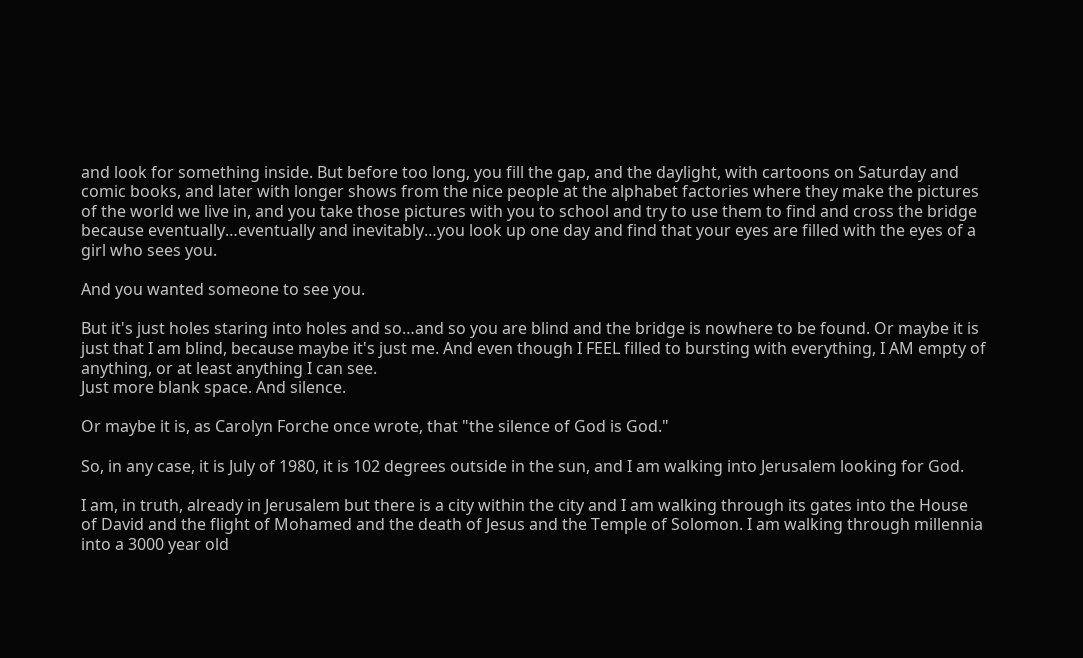and look for something inside. But before too long, you fill the gap, and the daylight, with cartoons on Saturday and comic books, and later with longer shows from the nice people at the alphabet factories where they make the pictures of the world we live in, and you take those pictures with you to school and try to use them to find and cross the bridge because eventually…eventually and inevitably…you look up one day and find that your eyes are filled with the eyes of a girl who sees you.

And you wanted someone to see you.

But it's just holes staring into holes and so…and so you are blind and the bridge is nowhere to be found. Or maybe it is just that I am blind, because maybe it's just me. And even though I FEEL filled to bursting with everything, I AM empty of anything, or at least anything I can see.
Just more blank space. And silence.

Or maybe it is, as Carolyn Forche once wrote, that "the silence of God is God."

So, in any case, it is July of 1980, it is 102 degrees outside in the sun, and I am walking into Jerusalem looking for God.

I am, in truth, already in Jerusalem but there is a city within the city and I am walking through its gates into the House of David and the flight of Mohamed and the death of Jesus and the Temple of Solomon. I am walking through millennia into a 3000 year old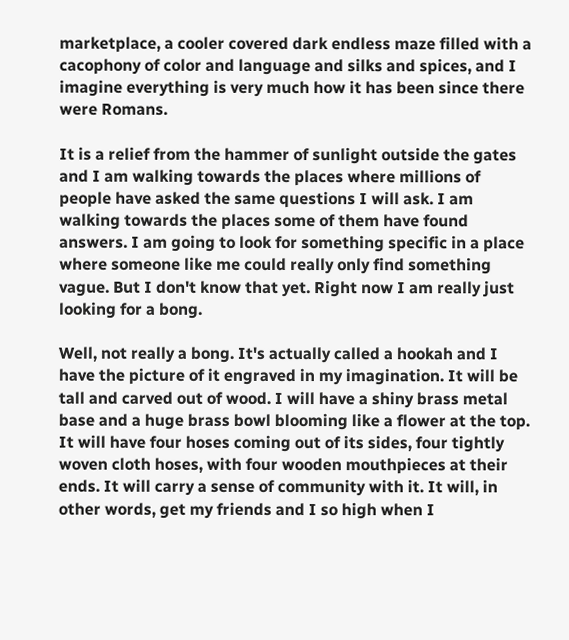marketplace, a cooler covered dark endless maze filled with a cacophony of color and language and silks and spices, and I imagine everything is very much how it has been since there were Romans.

It is a relief from the hammer of sunlight outside the gates and I am walking towards the places where millions of people have asked the same questions I will ask. I am walking towards the places some of them have found answers. I am going to look for something specific in a place where someone like me could really only find something vague. But I don't know that yet. Right now I am really just looking for a bong.

Well, not really a bong. It's actually called a hookah and I have the picture of it engraved in my imagination. It will be tall and carved out of wood. I will have a shiny brass metal base and a huge brass bowl blooming like a flower at the top. It will have four hoses coming out of its sides, four tightly woven cloth hoses, with four wooden mouthpieces at their ends. It will carry a sense of community with it. It will, in other words, get my friends and I so high when I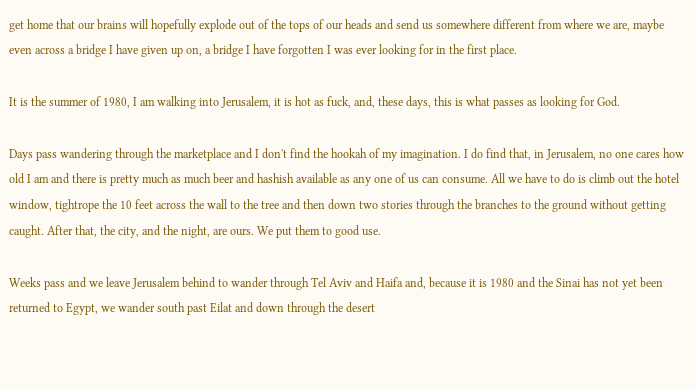get home that our brains will hopefully explode out of the tops of our heads and send us somewhere different from where we are, maybe even across a bridge I have given up on, a bridge I have forgotten I was ever looking for in the first place.

It is the summer of 1980, I am walking into Jerusalem, it is hot as fuck, and, these days, this is what passes as looking for God.

Days pass wandering through the marketplace and I don't find the hookah of my imagination. I do find that, in Jerusalem, no one cares how old I am and there is pretty much as much beer and hashish available as any one of us can consume. All we have to do is climb out the hotel window, tightrope the 10 feet across the wall to the tree and then down two stories through the branches to the ground without getting caught. After that, the city, and the night, are ours. We put them to good use.

Weeks pass and we leave Jerusalem behind to wander through Tel Aviv and Haifa and, because it is 1980 and the Sinai has not yet been returned to Egypt, we wander south past Eilat and down through the desert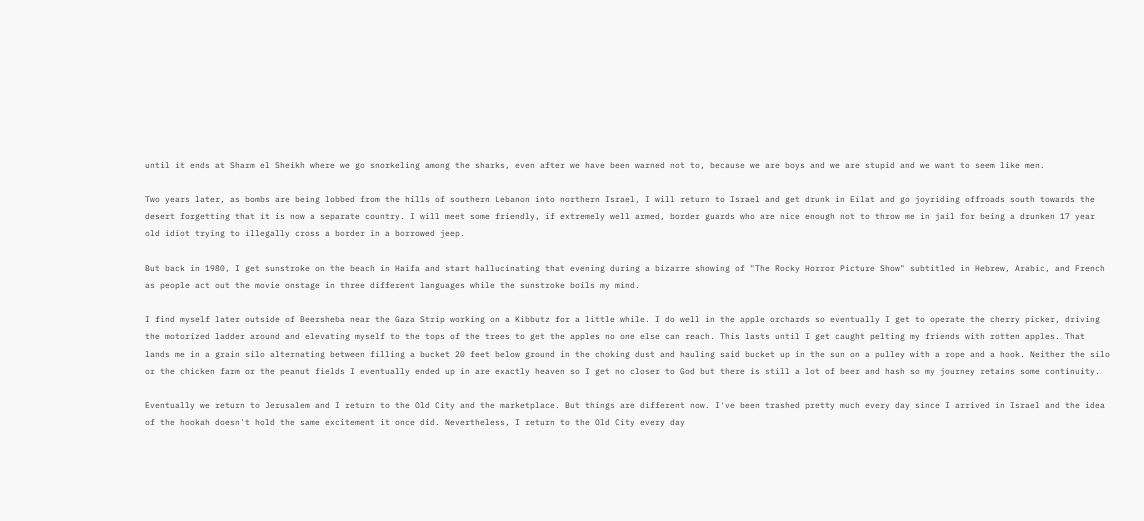until it ends at Sharm el Sheikh where we go snorkeling among the sharks, even after we have been warned not to, because we are boys and we are stupid and we want to seem like men.

Two years later, as bombs are being lobbed from the hills of southern Lebanon into northern Israel, I will return to Israel and get drunk in Eilat and go joyriding offroads south towards the desert forgetting that it is now a separate country. I will meet some friendly, if extremely well armed, border guards who are nice enough not to throw me in jail for being a drunken 17 year old idiot trying to illegally cross a border in a borrowed jeep.

But back in 1980, I get sunstroke on the beach in Haifa and start hallucinating that evening during a bizarre showing of "The Rocky Horror Picture Show" subtitled in Hebrew, Arabic, and French as people act out the movie onstage in three different languages while the sunstroke boils my mind.

I find myself later outside of Beersheba near the Gaza Strip working on a Kibbutz for a little while. I do well in the apple orchards so eventually I get to operate the cherry picker, driving the motorized ladder around and elevating myself to the tops of the trees to get the apples no one else can reach. This lasts until I get caught pelting my friends with rotten apples. That lands me in a grain silo alternating between filling a bucket 20 feet below ground in the choking dust and hauling said bucket up in the sun on a pulley with a rope and a hook. Neither the silo or the chicken farm or the peanut fields I eventually ended up in are exactly heaven so I get no closer to God but there is still a lot of beer and hash so my journey retains some continuity.

Eventually we return to Jerusalem and I return to the Old City and the marketplace. But things are different now. I've been trashed pretty much every day since I arrived in Israel and the idea of the hookah doesn't hold the same excitement it once did. Nevertheless, I return to the Old City every day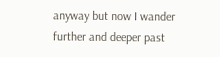anyway but now I wander further and deeper past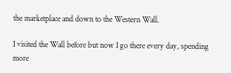the marketplace and down to the Western Wall.

I visited the Wall before but now I go there every day, spending more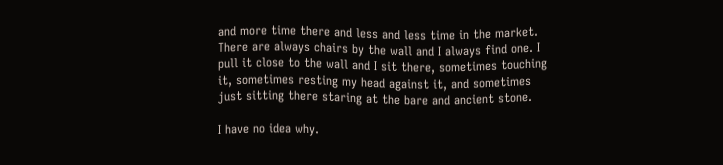and more time there and less and less time in the market. There are always chairs by the wall and I always find one. I pull it close to the wall and I sit there, sometimes touching it, sometimes resting my head against it, and sometimes just sitting there staring at the bare and ancient stone.

I have no idea why.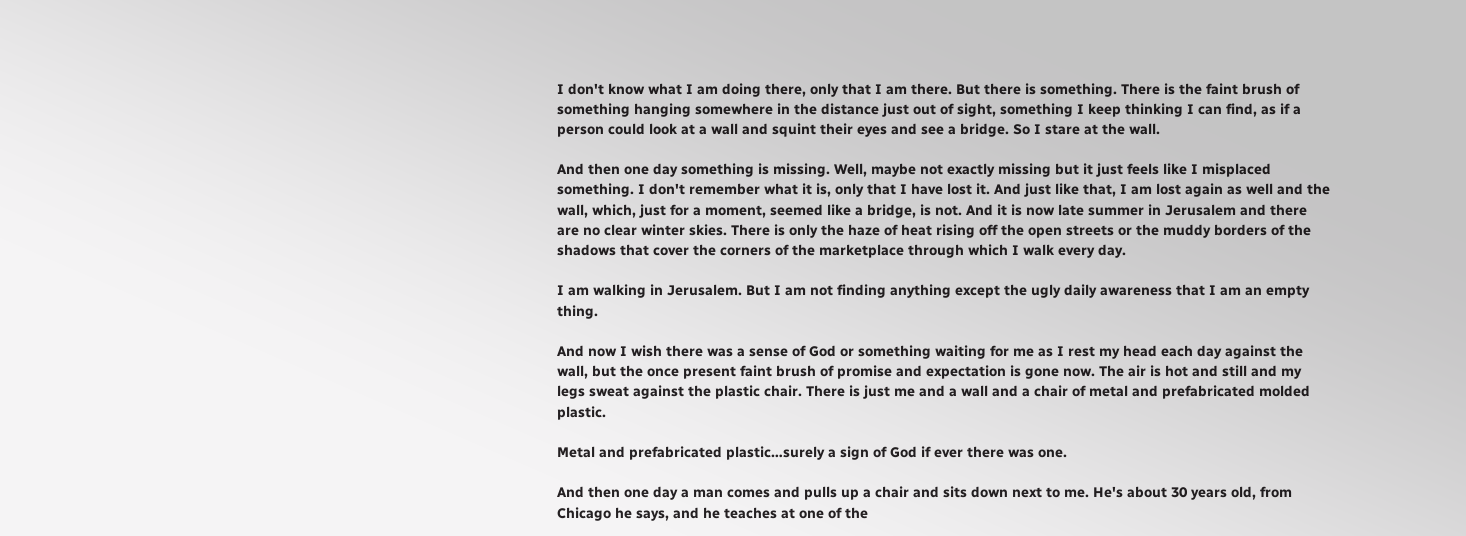I don't know what I am doing there, only that I am there. But there is something. There is the faint brush of something hanging somewhere in the distance just out of sight, something I keep thinking I can find, as if a person could look at a wall and squint their eyes and see a bridge. So I stare at the wall.

And then one day something is missing. Well, maybe not exactly missing but it just feels like I misplaced something. I don't remember what it is, only that I have lost it. And just like that, I am lost again as well and the wall, which, just for a moment, seemed like a bridge, is not. And it is now late summer in Jerusalem and there are no clear winter skies. There is only the haze of heat rising off the open streets or the muddy borders of the shadows that cover the corners of the marketplace through which I walk every day.

I am walking in Jerusalem. But I am not finding anything except the ugly daily awareness that I am an empty thing.

And now I wish there was a sense of God or something waiting for me as I rest my head each day against the wall, but the once present faint brush of promise and expectation is gone now. The air is hot and still and my legs sweat against the plastic chair. There is just me and a wall and a chair of metal and prefabricated molded plastic.

Metal and prefabricated plastic…surely a sign of God if ever there was one.

And then one day a man comes and pulls up a chair and sits down next to me. He's about 30 years old, from Chicago he says, and he teaches at one of the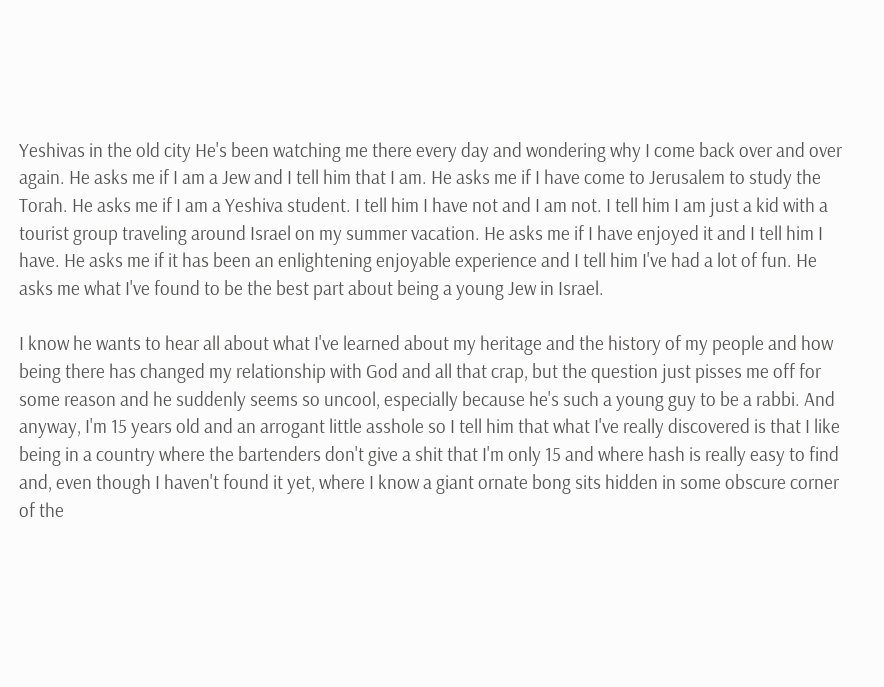Yeshivas in the old city He's been watching me there every day and wondering why I come back over and over again. He asks me if I am a Jew and I tell him that I am. He asks me if I have come to Jerusalem to study the Torah. He asks me if I am a Yeshiva student. I tell him I have not and I am not. I tell him I am just a kid with a tourist group traveling around Israel on my summer vacation. He asks me if I have enjoyed it and I tell him I have. He asks me if it has been an enlightening enjoyable experience and I tell him I've had a lot of fun. He asks me what I've found to be the best part about being a young Jew in Israel.

I know he wants to hear all about what I've learned about my heritage and the history of my people and how being there has changed my relationship with God and all that crap, but the question just pisses me off for some reason and he suddenly seems so uncool, especially because he's such a young guy to be a rabbi. And anyway, I'm 15 years old and an arrogant little asshole so I tell him that what I've really discovered is that I like being in a country where the bartenders don't give a shit that I'm only 15 and where hash is really easy to find and, even though I haven't found it yet, where I know a giant ornate bong sits hidden in some obscure corner of the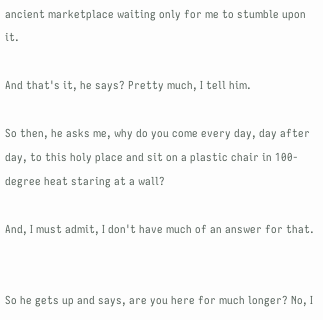ancient marketplace waiting only for me to stumble upon it.

And that's it, he says? Pretty much, I tell him.

So then, he asks me, why do you come every day, day after day, to this holy place and sit on a plastic chair in 100-degree heat staring at a wall?

And, I must admit, I don't have much of an answer for that.


So he gets up and says, are you here for much longer? No, I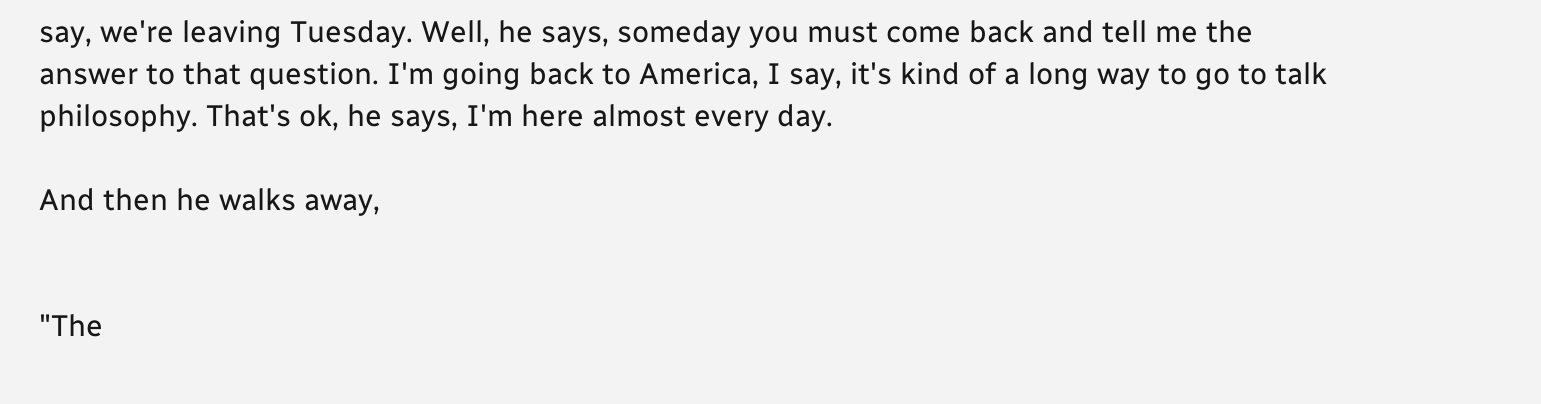say, we're leaving Tuesday. Well, he says, someday you must come back and tell me the answer to that question. I'm going back to America, I say, it's kind of a long way to go to talk philosophy. That's ok, he says, I'm here almost every day.

And then he walks away,


"The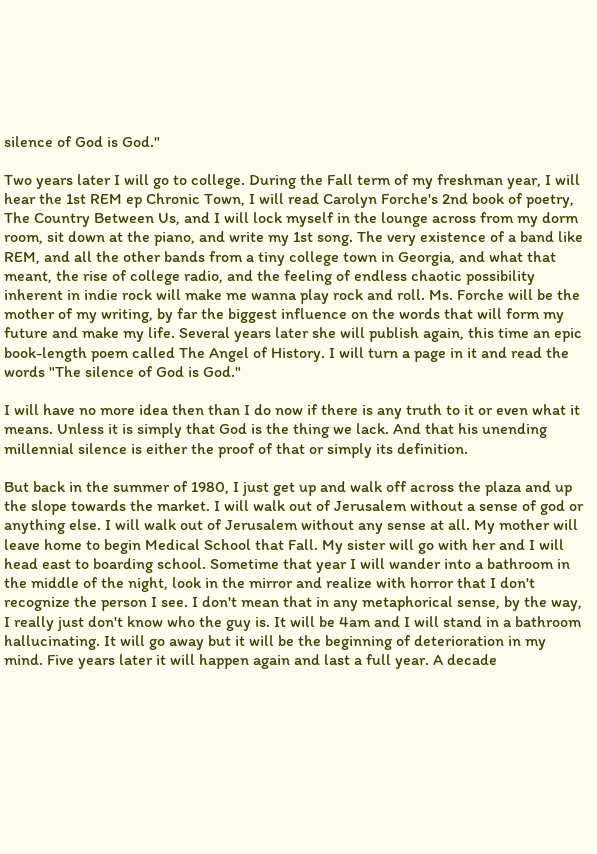silence of God is God."

Two years later I will go to college. During the Fall term of my freshman year, I will hear the 1st REM ep Chronic Town, I will read Carolyn Forche's 2nd book of poetry, The Country Between Us, and I will lock myself in the lounge across from my dorm room, sit down at the piano, and write my 1st song. The very existence of a band like REM, and all the other bands from a tiny college town in Georgia, and what that meant, the rise of college radio, and the feeling of endless chaotic possibility inherent in indie rock will make me wanna play rock and roll. Ms. Forche will be the mother of my writing, by far the biggest influence on the words that will form my future and make my life. Several years later she will publish again, this time an epic book-length poem called The Angel of History. I will turn a page in it and read the words "The silence of God is God."

I will have no more idea then than I do now if there is any truth to it or even what it means. Unless it is simply that God is the thing we lack. And that his unending millennial silence is either the proof of that or simply its definition.

But back in the summer of 1980, I just get up and walk off across the plaza and up the slope towards the market. I will walk out of Jerusalem without a sense of god or anything else. I will walk out of Jerusalem without any sense at all. My mother will leave home to begin Medical School that Fall. My sister will go with her and I will head east to boarding school. Sometime that year I will wander into a bathroom in the middle of the night, look in the mirror and realize with horror that I don't recognize the person I see. I don't mean that in any metaphorical sense, by the way, I really just don't know who the guy is. It will be 4am and I will stand in a bathroom hallucinating. It will go away but it will be the beginning of deterioration in my mind. Five years later it will happen again and last a full year. A decade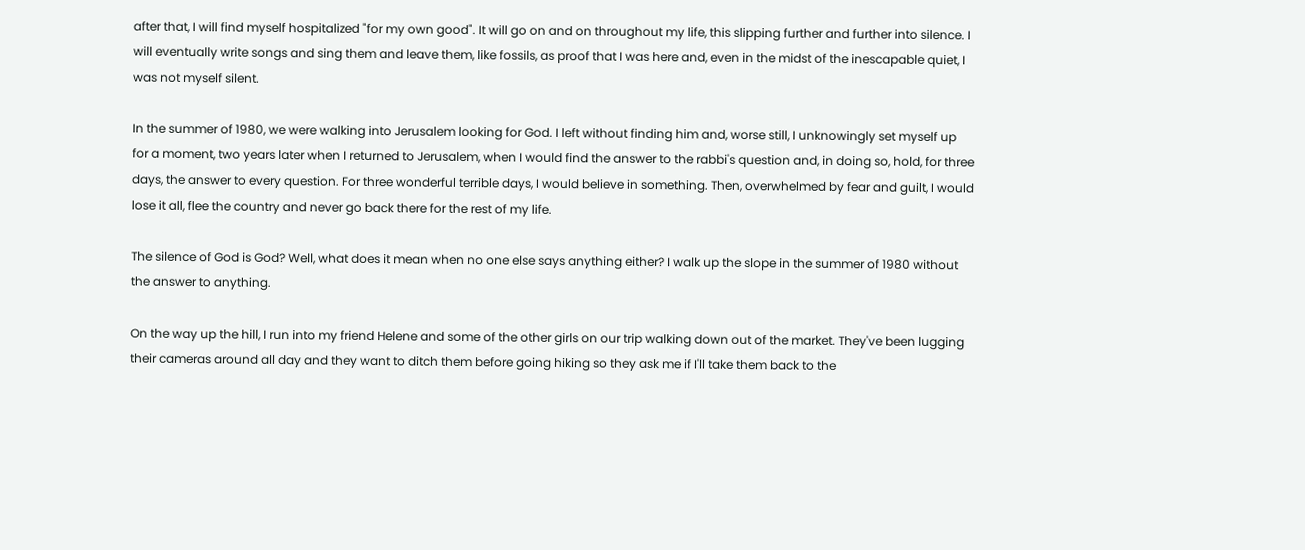after that, I will find myself hospitalized "for my own good". It will go on and on throughout my life, this slipping further and further into silence. I will eventually write songs and sing them and leave them, like fossils, as proof that I was here and, even in the midst of the inescapable quiet, I was not myself silent.

In the summer of 1980, we were walking into Jerusalem looking for God. I left without finding him and, worse still, I unknowingly set myself up for a moment, two years later when I returned to Jerusalem, when I would find the answer to the rabbi's question and, in doing so, hold, for three days, the answer to every question. For three wonderful terrible days, I would believe in something. Then, overwhelmed by fear and guilt, I would lose it all, flee the country and never go back there for the rest of my life.

The silence of God is God? Well, what does it mean when no one else says anything either? I walk up the slope in the summer of 1980 without the answer to anything.

On the way up the hill, I run into my friend Helene and some of the other girls on our trip walking down out of the market. They've been lugging their cameras around all day and they want to ditch them before going hiking so they ask me if I'll take them back to the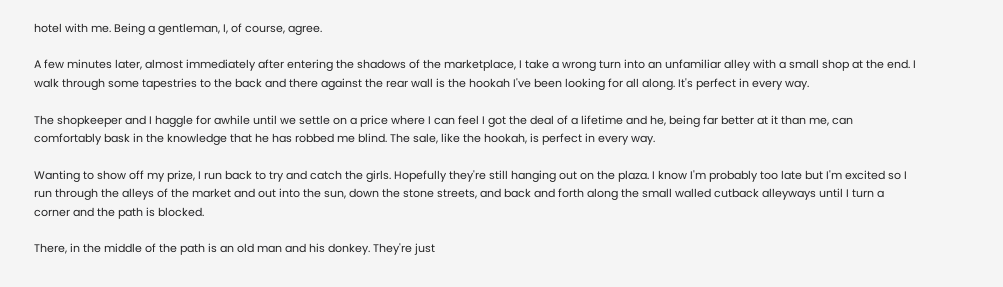hotel with me. Being a gentleman, I, of course, agree.

A few minutes later, almost immediately after entering the shadows of the marketplace, I take a wrong turn into an unfamiliar alley with a small shop at the end. I walk through some tapestries to the back and there against the rear wall is the hookah I've been looking for all along. It's perfect in every way.

The shopkeeper and I haggle for awhile until we settle on a price where I can feel I got the deal of a lifetime and he, being far better at it than me, can comfortably bask in the knowledge that he has robbed me blind. The sale, like the hookah, is perfect in every way.

Wanting to show off my prize, I run back to try and catch the girls. Hopefully they're still hanging out on the plaza. I know I'm probably too late but I'm excited so I run through the alleys of the market and out into the sun, down the stone streets, and back and forth along the small walled cutback alleyways until I turn a corner and the path is blocked.

There, in the middle of the path is an old man and his donkey. They're just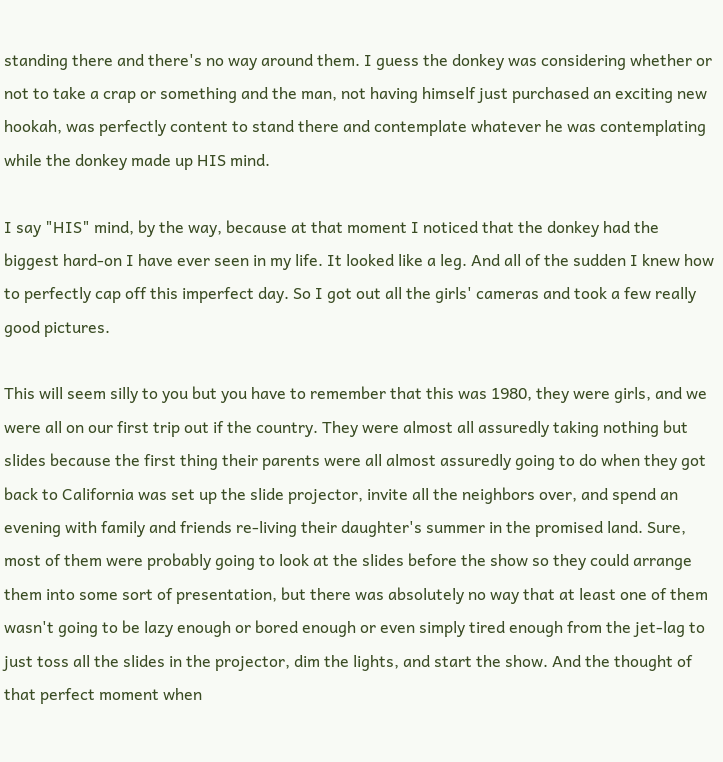standing there and there's no way around them. I guess the donkey was considering whether or not to take a crap or something and the man, not having himself just purchased an exciting new hookah, was perfectly content to stand there and contemplate whatever he was contemplating while the donkey made up HIS mind.

I say "HIS" mind, by the way, because at that moment I noticed that the donkey had the biggest hard-on I have ever seen in my life. It looked like a leg. And all of the sudden I knew how to perfectly cap off this imperfect day. So I got out all the girls' cameras and took a few really good pictures.

This will seem silly to you but you have to remember that this was 1980, they were girls, and we were all on our first trip out if the country. They were almost all assuredly taking nothing but slides because the first thing their parents were all almost assuredly going to do when they got back to California was set up the slide projector, invite all the neighbors over, and spend an evening with family and friends re-living their daughter's summer in the promised land. Sure, most of them were probably going to look at the slides before the show so they could arrange them into some sort of presentation, but there was absolutely no way that at least one of them wasn't going to be lazy enough or bored enough or even simply tired enough from the jet-lag to just toss all the slides in the projector, dim the lights, and start the show. And the thought of that perfect moment when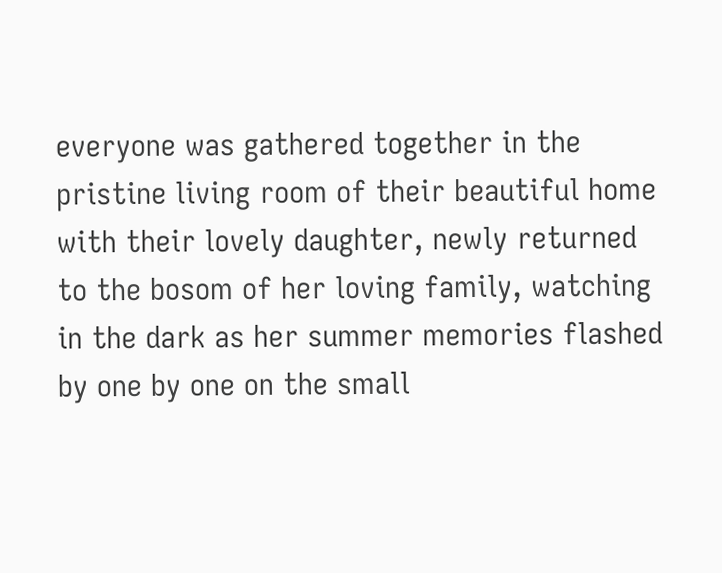everyone was gathered together in the pristine living room of their beautiful home with their lovely daughter, newly returned to the bosom of her loving family, watching in the dark as her summer memories flashed by one by one on the small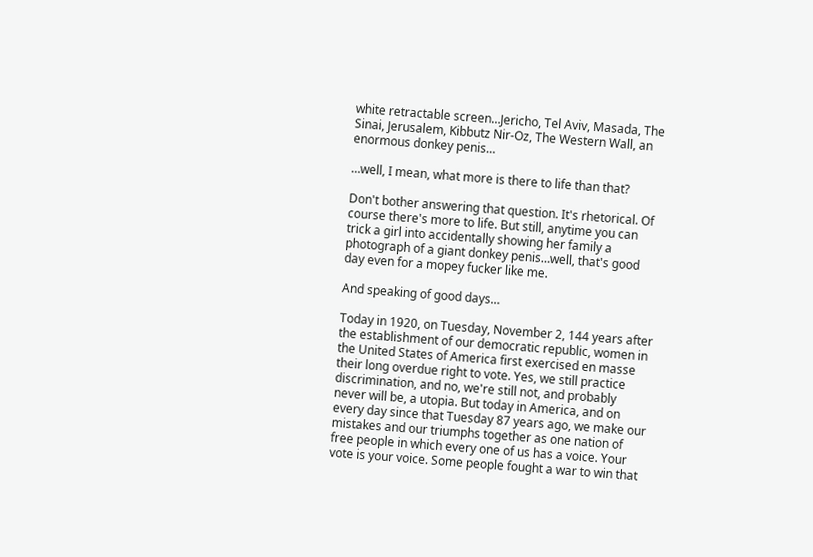white retractable screen…Jericho, Tel Aviv, Masada, The Sinai, Jerusalem, Kibbutz Nir-Oz, The Western Wall, an enormous donkey penis…

…well, I mean, what more is there to life than that?

Don't bother answering that question. It's rhetorical. Of course there's more to life. But still, anytime you can trick a girl into accidentally showing her family a photograph of a giant donkey penis…well, that's good day even for a mopey fucker like me.

And speaking of good days…

Today in 1920, on Tuesday, November 2, 144 years after the establishment of our democratic republic, women in the United States of America first exercised en masse their long overdue right to vote. Yes, we still practice discrimination, and no, we're still not, and probably never will be, a utopia. But today in America, and on every day since that Tuesday 87 years ago, we make our mistakes and our triumphs together as one nation of free people in which every one of us has a voice. Your vote is your voice. Some people fought a war to win that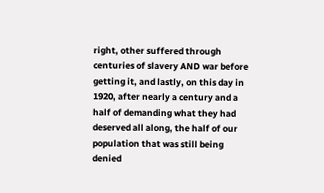right, other suffered through centuries of slavery AND war before getting it, and lastly, on this day in 1920, after nearly a century and a half of demanding what they had deserved all along, the half of our population that was still being denied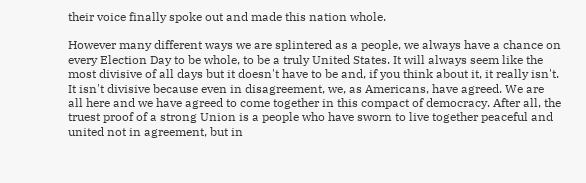their voice finally spoke out and made this nation whole.

However many different ways we are splintered as a people, we always have a chance on every Election Day to be whole, to be a truly United States. It will always seem like the most divisive of all days but it doesn't have to be and, if you think about it, it really isn't. It isn't divisive because even in disagreement, we, as Americans, have agreed. We are all here and we have agreed to come together in this compact of democracy. After all, the truest proof of a strong Union is a people who have sworn to live together peaceful and united not in agreement, but in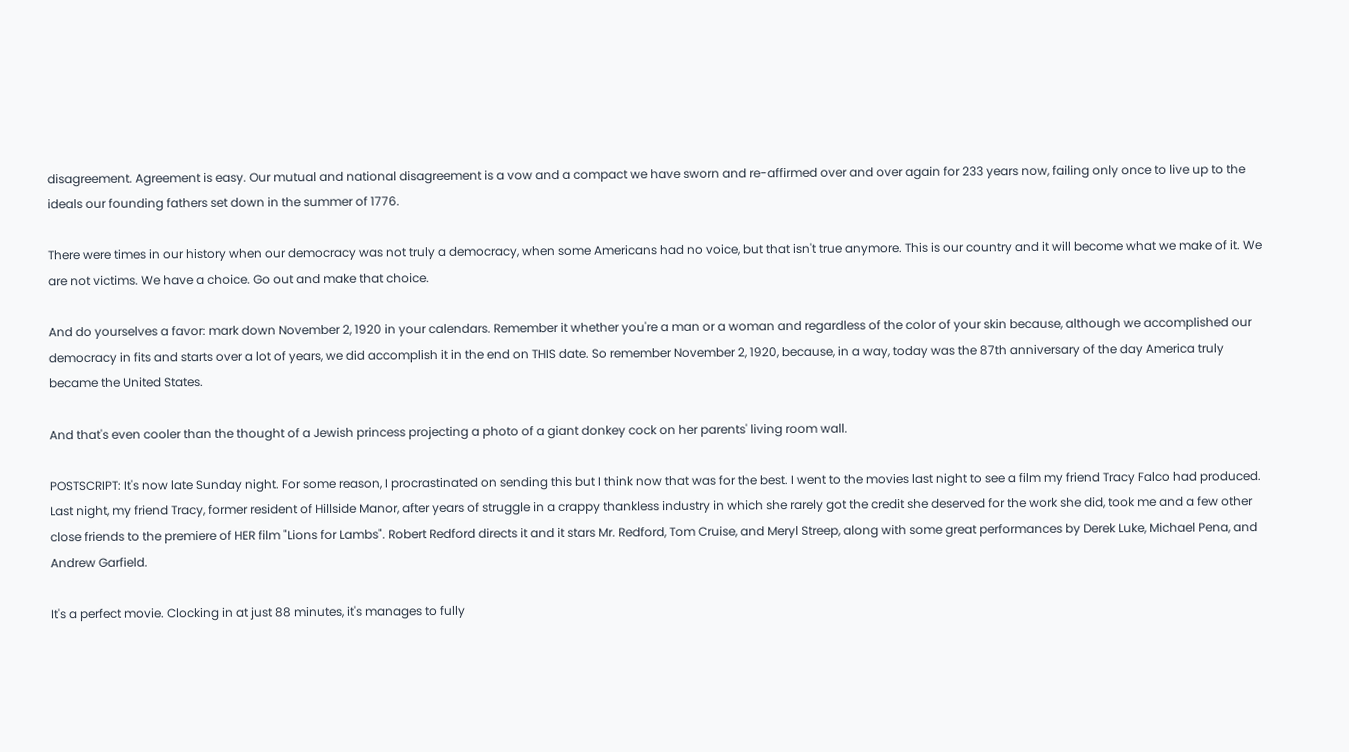disagreement. Agreement is easy. Our mutual and national disagreement is a vow and a compact we have sworn and re-affirmed over and over again for 233 years now, failing only once to live up to the ideals our founding fathers set down in the summer of 1776.

There were times in our history when our democracy was not truly a democracy, when some Americans had no voice, but that isn't true anymore. This is our country and it will become what we make of it. We are not victims. We have a choice. Go out and make that choice.

And do yourselves a favor: mark down November 2, 1920 in your calendars. Remember it whether you're a man or a woman and regardless of the color of your skin because, although we accomplished our democracy in fits and starts over a lot of years, we did accomplish it in the end on THIS date. So remember November 2, 1920, because, in a way, today was the 87th anniversary of the day America truly became the United States.

And that's even cooler than the thought of a Jewish princess projecting a photo of a giant donkey cock on her parents' living room wall.

POSTSCRIPT: It's now late Sunday night. For some reason, I procrastinated on sending this but I think now that was for the best. I went to the movies last night to see a film my friend Tracy Falco had produced. Last night, my friend Tracy, former resident of Hillside Manor, after years of struggle in a crappy thankless industry in which she rarely got the credit she deserved for the work she did, took me and a few other close friends to the premiere of HER film "Lions for Lambs". Robert Redford directs it and it stars Mr. Redford, Tom Cruise, and Meryl Streep, along with some great performances by Derek Luke, Michael Pena, and Andrew Garfield.

It's a perfect movie. Clocking in at just 88 minutes, it's manages to fully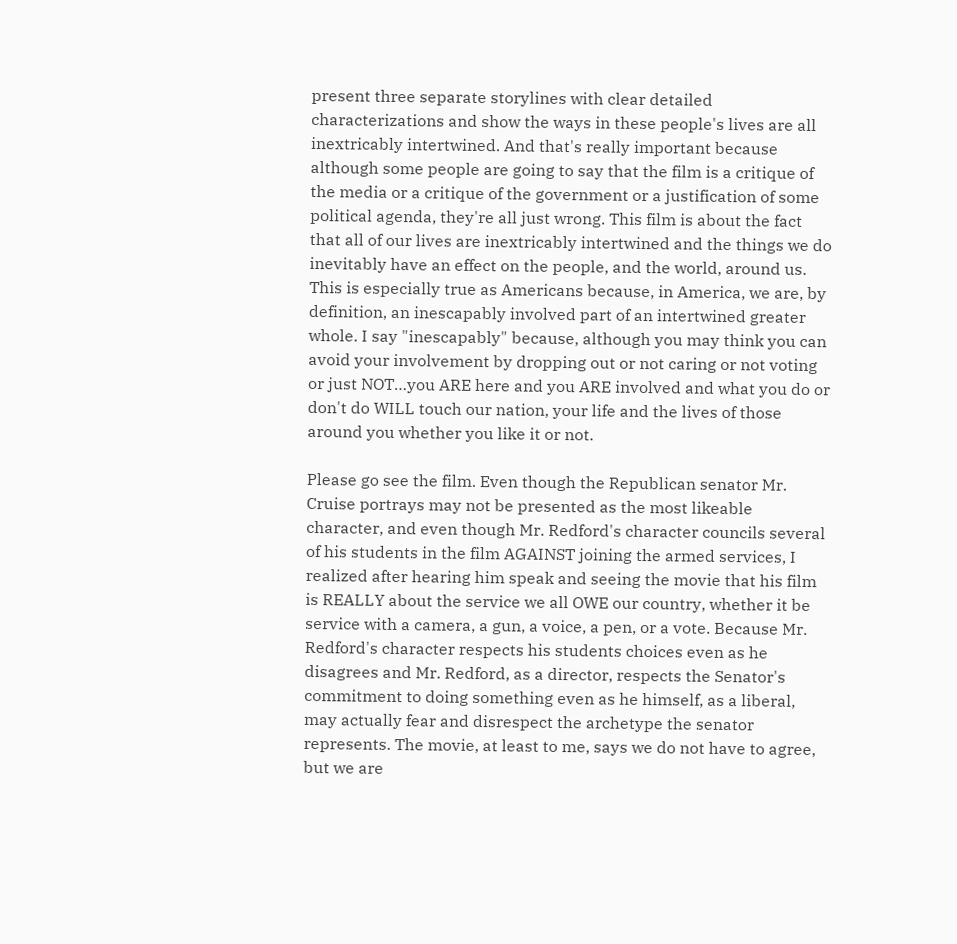present three separate storylines with clear detailed characterizations and show the ways in these people's lives are all inextricably intertwined. And that's really important because although some people are going to say that the film is a critique of the media or a critique of the government or a justification of some political agenda, they're all just wrong. This film is about the fact that all of our lives are inextricably intertwined and the things we do inevitably have an effect on the people, and the world, around us. This is especially true as Americans because, in America, we are, by definition, an inescapably involved part of an intertwined greater whole. I say "inescapably" because, although you may think you can avoid your involvement by dropping out or not caring or not voting or just NOT…you ARE here and you ARE involved and what you do or don't do WILL touch our nation, your life and the lives of those around you whether you like it or not.

Please go see the film. Even though the Republican senator Mr. Cruise portrays may not be presented as the most likeable character, and even though Mr. Redford's character councils several of his students in the film AGAINST joining the armed services, I realized after hearing him speak and seeing the movie that his film is REALLY about the service we all OWE our country, whether it be service with a camera, a gun, a voice, a pen, or a vote. Because Mr. Redford's character respects his students choices even as he disagrees and Mr. Redford, as a director, respects the Senator's commitment to doing something even as he himself, as a liberal, may actually fear and disrespect the archetype the senator represents. The movie, at least to me, says we do not have to agree, but we are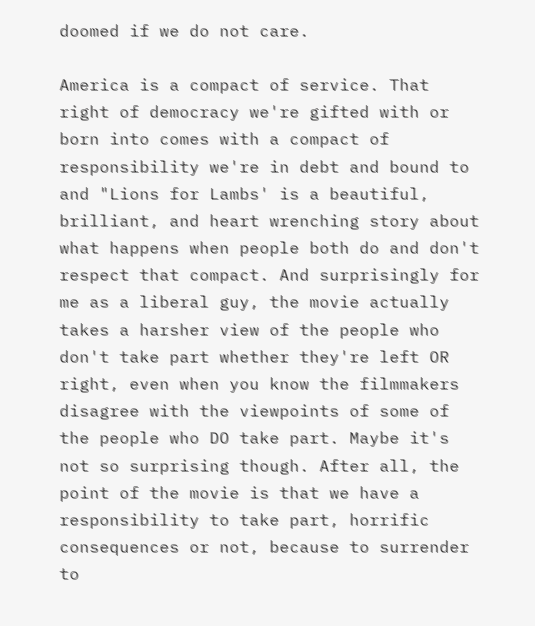doomed if we do not care.

America is a compact of service. That right of democracy we're gifted with or born into comes with a compact of responsibility we're in debt and bound to and "Lions for Lambs' is a beautiful, brilliant, and heart wrenching story about what happens when people both do and don't respect that compact. And surprisingly for me as a liberal guy, the movie actually takes a harsher view of the people who don't take part whether they're left OR right, even when you know the filmmakers disagree with the viewpoints of some of the people who DO take part. Maybe it's not so surprising though. After all, the point of the movie is that we have a responsibility to take part, horrific consequences or not, because to surrender to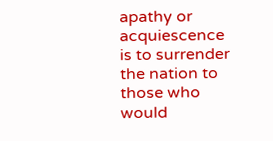apathy or acquiescence is to surrender the nation to those who would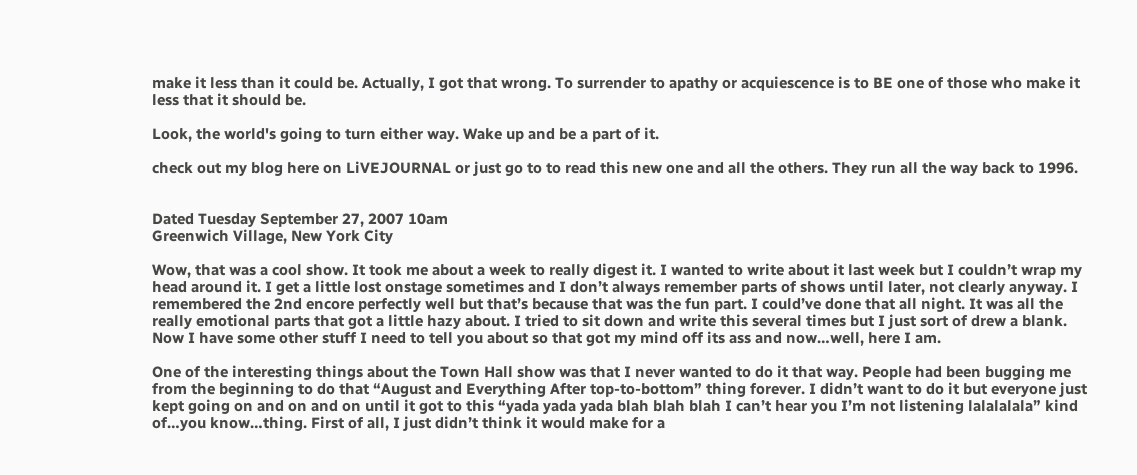make it less than it could be. Actually, I got that wrong. To surrender to apathy or acquiescence is to BE one of those who make it less that it should be.

Look, the world's going to turn either way. Wake up and be a part of it.

check out my blog here on LiVEJOURNAL or just go to to read this new one and all the others. They run all the way back to 1996.


Dated Tuesday September 27, 2007 10am
Greenwich Village, New York City

Wow, that was a cool show. It took me about a week to really digest it. I wanted to write about it last week but I couldn’t wrap my head around it. I get a little lost onstage sometimes and I don’t always remember parts of shows until later, not clearly anyway. I remembered the 2nd encore perfectly well but that’s because that was the fun part. I could’ve done that all night. It was all the really emotional parts that got a little hazy about. I tried to sit down and write this several times but I just sort of drew a blank. Now I have some other stuff I need to tell you about so that got my mind off its ass and now…well, here I am.

One of the interesting things about the Town Hall show was that I never wanted to do it that way. People had been bugging me from the beginning to do that “August and Everything After top-to-bottom” thing forever. I didn’t want to do it but everyone just kept going on and on and on until it got to this “yada yada yada blah blah blah I can’t hear you I’m not listening lalalalala” kind of…you know…thing. First of all, I just didn’t think it would make for a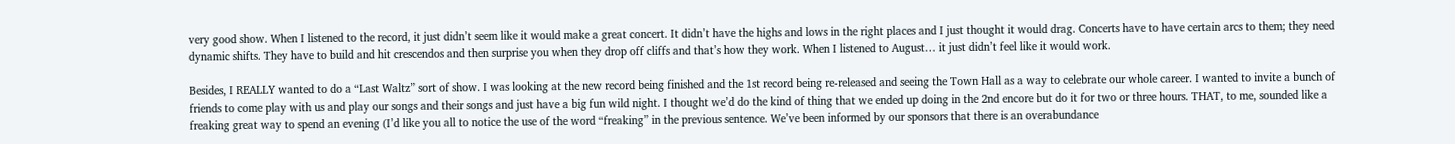very good show. When I listened to the record, it just didn’t seem like it would make a great concert. It didn’t have the highs and lows in the right places and I just thought it would drag. Concerts have to have certain arcs to them; they need dynamic shifts. They have to build and hit crescendos and then surprise you when they drop off cliffs and that’s how they work. When I listened to August… it just didn’t feel like it would work.

Besides, I REALLY wanted to do a “Last Waltz” sort of show. I was looking at the new record being finished and the 1st record being re-released and seeing the Town Hall as a way to celebrate our whole career. I wanted to invite a bunch of friends to come play with us and play our songs and their songs and just have a big fun wild night. I thought we’d do the kind of thing that we ended up doing in the 2nd encore but do it for two or three hours. THAT, to me, sounded like a freaking great way to spend an evening (I’d like you all to notice the use of the word “freaking” in the previous sentence. We’ve been informed by our sponsors that there is an overabundance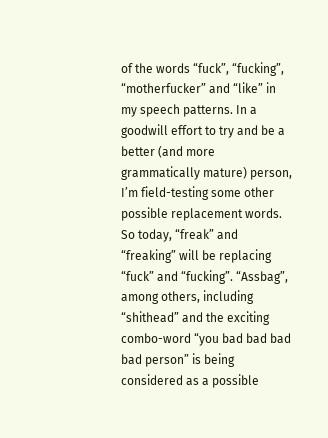of the words “fuck”, “fucking”, “motherfucker” and “like” in my speech patterns. In a goodwill effort to try and be a better (and more grammatically mature) person, I’m field-testing some other possible replacement words. So today, “freak” and “freaking” will be replacing “fuck” and “fucking”. “Assbag”, among others, including “shithead” and the exciting combo-word “you bad bad bad bad person” is being considered as a possible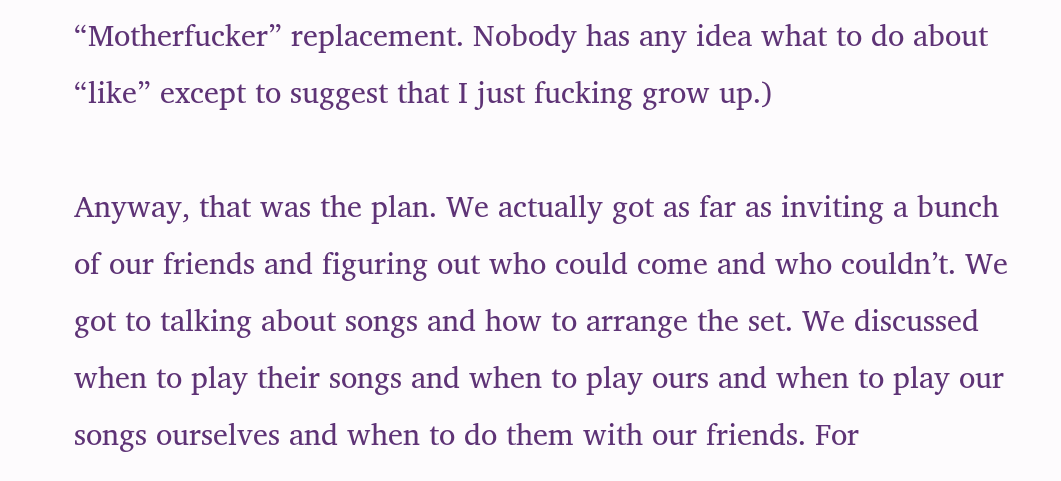“Motherfucker” replacement. Nobody has any idea what to do about “like” except to suggest that I just fucking grow up.)

Anyway, that was the plan. We actually got as far as inviting a bunch of our friends and figuring out who could come and who couldn’t. We got to talking about songs and how to arrange the set. We discussed when to play their songs and when to play ours and when to play our songs ourselves and when to do them with our friends. For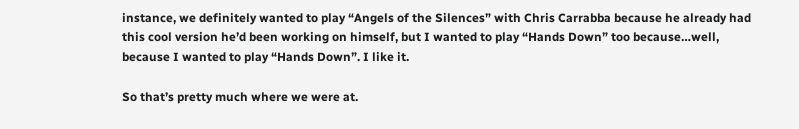instance, we definitely wanted to play “Angels of the Silences” with Chris Carrabba because he already had this cool version he’d been working on himself, but I wanted to play “Hands Down” too because…well, because I wanted to play “Hands Down”. I like it.

So that’s pretty much where we were at.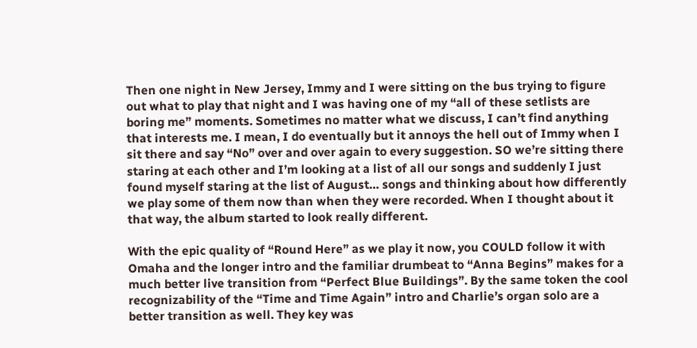Then one night in New Jersey, Immy and I were sitting on the bus trying to figure out what to play that night and I was having one of my “all of these setlists are boring me” moments. Sometimes no matter what we discuss, I can’t find anything that interests me. I mean, I do eventually but it annoys the hell out of Immy when I sit there and say “No” over and over again to every suggestion. SO we’re sitting there staring at each other and I’m looking at a list of all our songs and suddenly I just found myself staring at the list of August… songs and thinking about how differently we play some of them now than when they were recorded. When I thought about it that way, the album started to look really different.

With the epic quality of “Round Here” as we play it now, you COULD follow it with Omaha and the longer intro and the familiar drumbeat to “Anna Begins” makes for a much better live transition from “Perfect Blue Buildings”. By the same token the cool recognizability of the “Time and Time Again” intro and Charlie’s organ solo are a better transition as well. They key was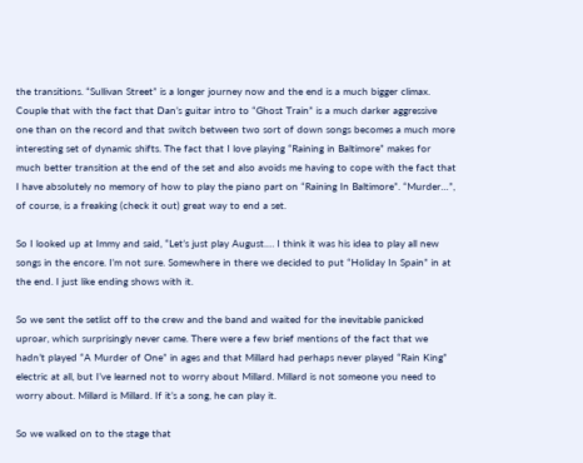the transitions. “Sullivan Street” is a longer journey now and the end is a much bigger climax. Couple that with the fact that Dan’s guitar intro to “Ghost Train” is a much darker aggressive one than on the record and that switch between two sort of down songs becomes a much more interesting set of dynamic shifts. The fact that I love playing “Raining in Baltimore” makes for much better transition at the end of the set and also avoids me having to cope with the fact that I have absolutely no memory of how to play the piano part on “Raining In Baltimore”. “Murder…”, of course, is a freaking (check it out) great way to end a set.

So I looked up at Immy and said, “Let’s just play August…. I think it was his idea to play all new songs in the encore. I’m not sure. Somewhere in there we decided to put “Holiday In Spain” in at the end. I just like ending shows with it.

So we sent the setlist off to the crew and the band and waited for the inevitable panicked uproar, which surprisingly never came. There were a few brief mentions of the fact that we hadn’t played “A Murder of One” in ages and that Millard had perhaps never played “Rain King” electric at all, but I’ve learned not to worry about Millard. Millard is not someone you need to worry about. Millard is Millard. If it’s a song, he can play it.

So we walked on to the stage that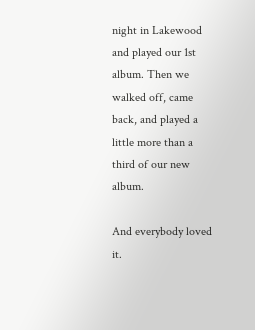night in Lakewood and played our 1st album. Then we walked off, came back, and played a little more than a third of our new album.

And everybody loved it.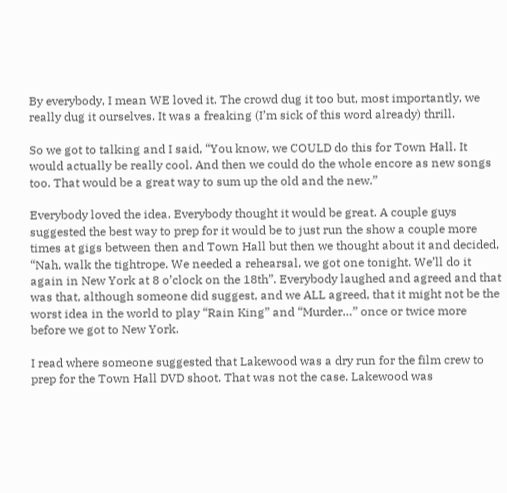By everybody, I mean WE loved it. The crowd dug it too but, most importantly, we really dug it ourselves. It was a freaking (I’m sick of this word already) thrill.

So we got to talking and I said, “You know, we COULD do this for Town Hall. It would actually be really cool. And then we could do the whole encore as new songs too. That would be a great way to sum up the old and the new.”

Everybody loved the idea. Everybody thought it would be great. A couple guys suggested the best way to prep for it would be to just run the show a couple more times at gigs between then and Town Hall but then we thought about it and decided, “Nah, walk the tightrope. We needed a rehearsal, we got one tonight. We’ll do it again in New York at 8 o’clock on the 18th”. Everybody laughed and agreed and that was that, although someone did suggest, and we ALL agreed, that it might not be the worst idea in the world to play “Rain King” and “Murder…” once or twice more before we got to New York.

I read where someone suggested that Lakewood was a dry run for the film crew to prep for the Town Hall DVD shoot. That was not the case. Lakewood was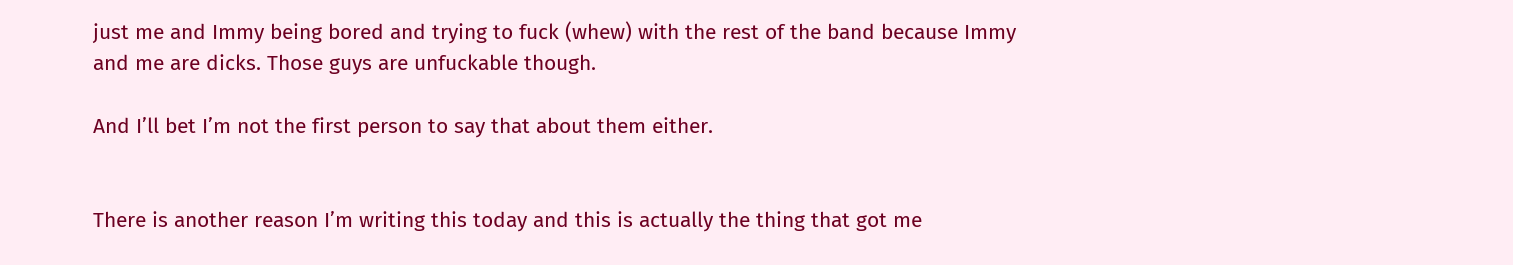just me and Immy being bored and trying to fuck (whew) with the rest of the band because Immy and me are dicks. Those guys are unfuckable though.

And I’ll bet I’m not the first person to say that about them either.


There is another reason I’m writing this today and this is actually the thing that got me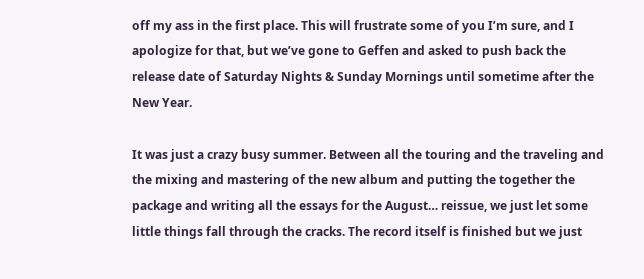off my ass in the first place. This will frustrate some of you I’m sure, and I apologize for that, but we’ve gone to Geffen and asked to push back the release date of Saturday Nights & Sunday Mornings until sometime after the New Year.

It was just a crazy busy summer. Between all the touring and the traveling and the mixing and mastering of the new album and putting the together the package and writing all the essays for the August… reissue, we just let some little things fall through the cracks. The record itself is finished but we just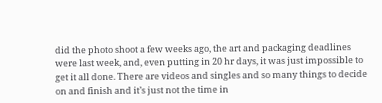did the photo shoot a few weeks ago, the art and packaging deadlines were last week, and, even putting in 20 hr days, it was just impossible to get it all done. There are videos and singles and so many things to decide on and finish and it’s just not the time in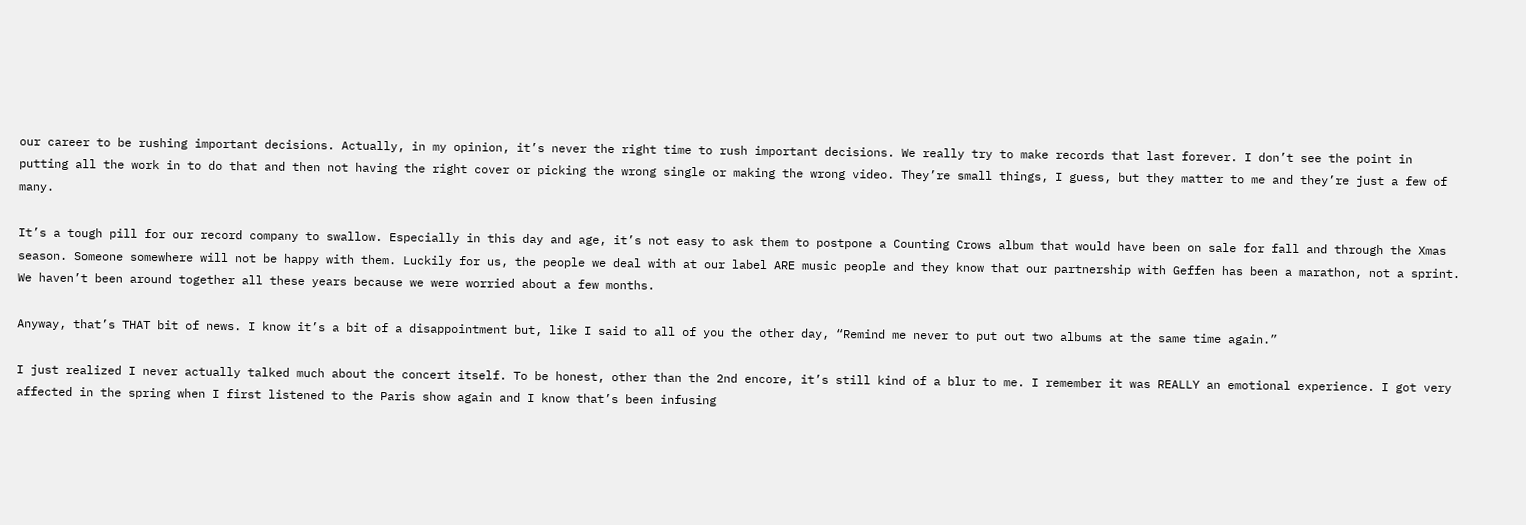our career to be rushing important decisions. Actually, in my opinion, it’s never the right time to rush important decisions. We really try to make records that last forever. I don’t see the point in putting all the work in to do that and then not having the right cover or picking the wrong single or making the wrong video. They’re small things, I guess, but they matter to me and they’re just a few of many.

It’s a tough pill for our record company to swallow. Especially in this day and age, it’s not easy to ask them to postpone a Counting Crows album that would have been on sale for fall and through the Xmas season. Someone somewhere will not be happy with them. Luckily for us, the people we deal with at our label ARE music people and they know that our partnership with Geffen has been a marathon, not a sprint. We haven’t been around together all these years because we were worried about a few months.

Anyway, that’s THAT bit of news. I know it’s a bit of a disappointment but, like I said to all of you the other day, “Remind me never to put out two albums at the same time again.”

I just realized I never actually talked much about the concert itself. To be honest, other than the 2nd encore, it’s still kind of a blur to me. I remember it was REALLY an emotional experience. I got very affected in the spring when I first listened to the Paris show again and I know that’s been infusing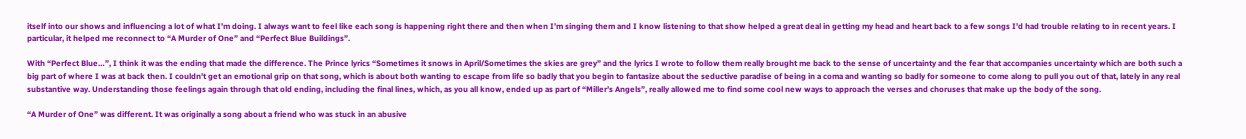itself into our shows and influencing a lot of what I’m doing. I always want to feel like each song is happening right there and then when I’m singing them and I know listening to that show helped a great deal in getting my head and heart back to a few songs I’d had trouble relating to in recent years. I particular, it helped me reconnect to “A Murder of One” and “Perfect Blue Buildings”.

With “Perfect Blue…”, I think it was the ending that made the difference. The Prince lyrics “Sometimes it snows in April/Sometimes the skies are grey” and the lyrics I wrote to follow them really brought me back to the sense of uncertainty and the fear that accompanies uncertainty which are both such a big part of where I was at back then. I couldn’t get an emotional grip on that song, which is about both wanting to escape from life so badly that you begin to fantasize about the seductive paradise of being in a coma and wanting so badly for someone to come along to pull you out of that, lately in any real substantive way. Understanding those feelings again through that old ending, including the final lines, which, as you all know, ended up as part of “Miller’s Angels”, really allowed me to find some cool new ways to approach the verses and choruses that make up the body of the song.

“A Murder of One” was different. It was originally a song about a friend who was stuck in an abusive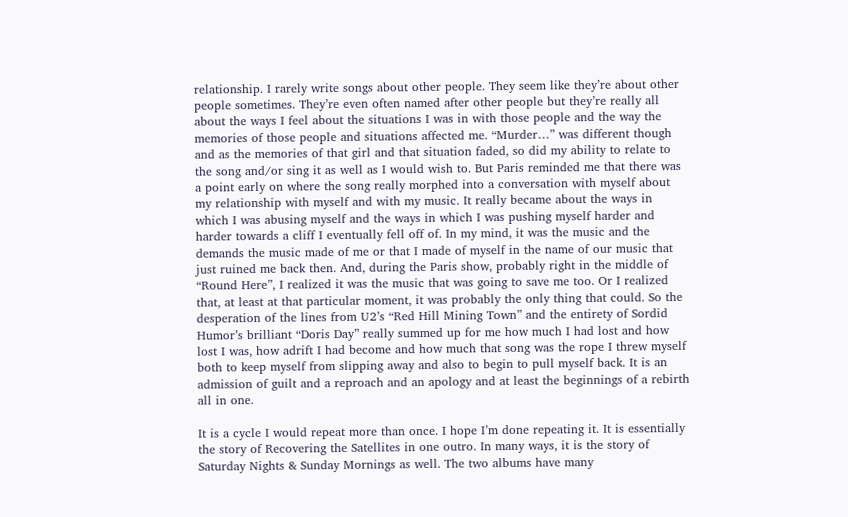relationship. I rarely write songs about other people. They seem like they’re about other people sometimes. They’re even often named after other people but they’re really all about the ways I feel about the situations I was in with those people and the way the memories of those people and situations affected me. “Murder…” was different though and as the memories of that girl and that situation faded, so did my ability to relate to the song and/or sing it as well as I would wish to. But Paris reminded me that there was a point early on where the song really morphed into a conversation with myself about my relationship with myself and with my music. It really became about the ways in which I was abusing myself and the ways in which I was pushing myself harder and harder towards a cliff I eventually fell off of. In my mind, it was the music and the demands the music made of me or that I made of myself in the name of our music that just ruined me back then. And, during the Paris show, probably right in the middle of “Round Here”, I realized it was the music that was going to save me too. Or I realized that, at least at that particular moment, it was probably the only thing that could. So the desperation of the lines from U2’s “Red Hill Mining Town” and the entirety of Sordid Humor’s brilliant “Doris Day” really summed up for me how much I had lost and how lost I was, how adrift I had become and how much that song was the rope I threw myself both to keep myself from slipping away and also to begin to pull myself back. It is an admission of guilt and a reproach and an apology and at least the beginnings of a rebirth all in one.

It is a cycle I would repeat more than once. I hope I’m done repeating it. It is essentially the story of Recovering the Satellites in one outro. In many ways, it is the story of Saturday Nights & Sunday Mornings as well. The two albums have many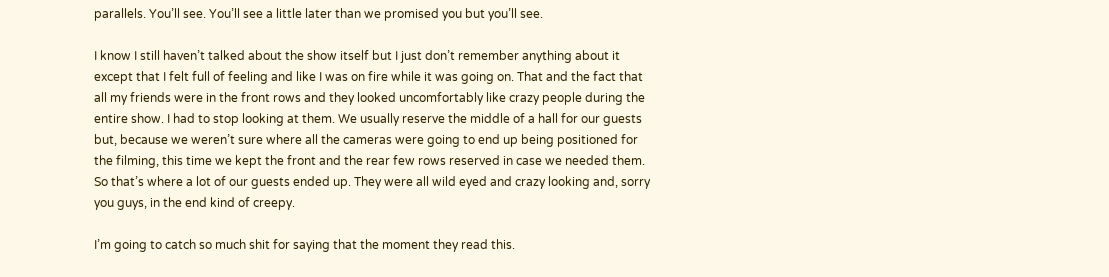parallels. You’ll see. You’ll see a little later than we promised you but you’ll see.

I know I still haven’t talked about the show itself but I just don’t remember anything about it except that I felt full of feeling and like I was on fire while it was going on. That and the fact that all my friends were in the front rows and they looked uncomfortably like crazy people during the entire show. I had to stop looking at them. We usually reserve the middle of a hall for our guests but, because we weren’t sure where all the cameras were going to end up being positioned for the filming, this time we kept the front and the rear few rows reserved in case we needed them. So that’s where a lot of our guests ended up. They were all wild eyed and crazy looking and, sorry you guys, in the end kind of creepy.

I’m going to catch so much shit for saying that the moment they read this.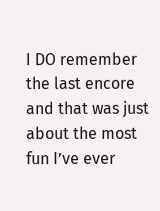I DO remember the last encore and that was just about the most fun I’ve ever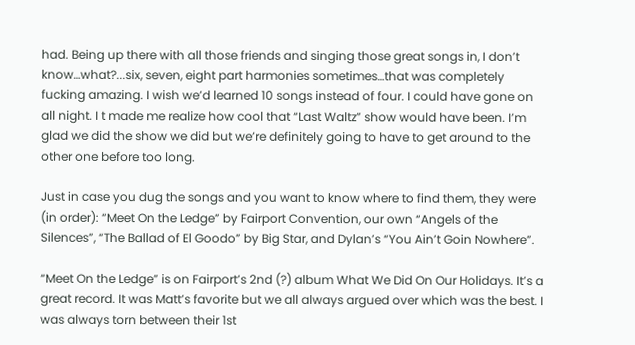had. Being up there with all those friends and singing those great songs in, I don’t know…what?...six, seven, eight part harmonies sometimes…that was completely fucking amazing. I wish we’d learned 10 songs instead of four. I could have gone on all night. I t made me realize how cool that “Last Waltz” show would have been. I’m glad we did the show we did but we’re definitely going to have to get around to the other one before too long.

Just in case you dug the songs and you want to know where to find them, they were (in order): “Meet On the Ledge” by Fairport Convention, our own “Angels of the Silences”, “The Ballad of El Goodo” by Big Star, and Dylan’s “You Ain’t Goin Nowhere”.

“Meet On the Ledge” is on Fairport’s 2nd (?) album What We Did On Our Holidays. It’s a great record. It was Matt’s favorite but we all always argued over which was the best. I was always torn between their 1st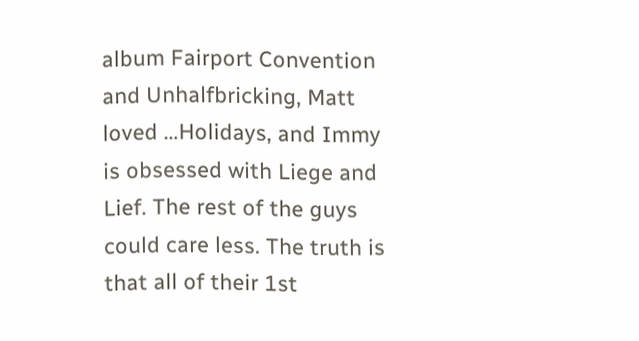album Fairport Convention and Unhalfbricking, Matt loved …Holidays, and Immy is obsessed with Liege and Lief. The rest of the guys could care less. The truth is that all of their 1st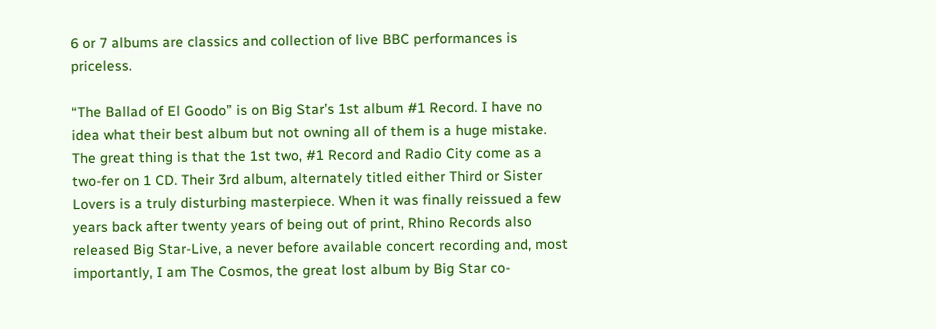6 or 7 albums are classics and collection of live BBC performances is priceless.

“The Ballad of El Goodo” is on Big Star’s 1st album #1 Record. I have no idea what their best album but not owning all of them is a huge mistake. The great thing is that the 1st two, #1 Record and Radio City come as a two-fer on 1 CD. Their 3rd album, alternately titled either Third or Sister Lovers is a truly disturbing masterpiece. When it was finally reissued a few years back after twenty years of being out of print, Rhino Records also released Big Star-Live, a never before available concert recording and, most importantly, I am The Cosmos, the great lost album by Big Star co-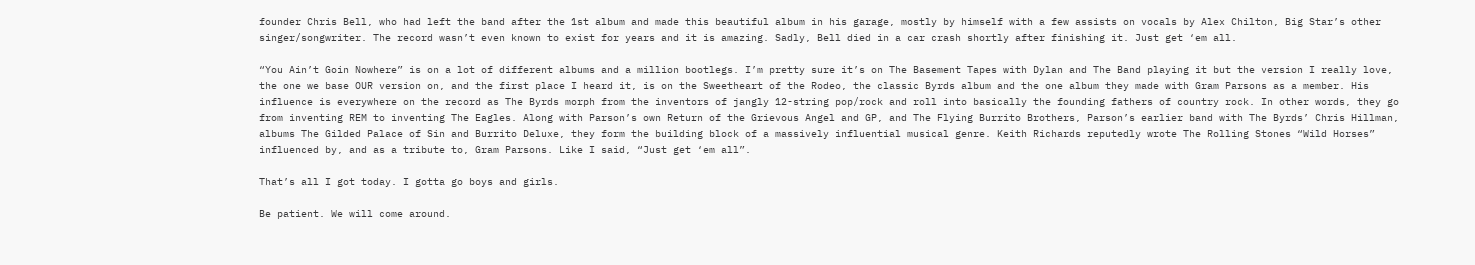founder Chris Bell, who had left the band after the 1st album and made this beautiful album in his garage, mostly by himself with a few assists on vocals by Alex Chilton, Big Star’s other singer/songwriter. The record wasn’t even known to exist for years and it is amazing. Sadly, Bell died in a car crash shortly after finishing it. Just get ‘em all.

“You Ain’t Goin Nowhere” is on a lot of different albums and a million bootlegs. I’m pretty sure it’s on The Basement Tapes with Dylan and The Band playing it but the version I really love, the one we base OUR version on, and the first place I heard it, is on the Sweetheart of the Rodeo, the classic Byrds album and the one album they made with Gram Parsons as a member. His influence is everywhere on the record as The Byrds morph from the inventors of jangly 12-string pop/rock and roll into basically the founding fathers of country rock. In other words, they go from inventing REM to inventing The Eagles. Along with Parson’s own Return of the Grievous Angel and GP, and The Flying Burrito Brothers, Parson’s earlier band with The Byrds’ Chris Hillman, albums The Gilded Palace of Sin and Burrito Deluxe, they form the building block of a massively influential musical genre. Keith Richards reputedly wrote The Rolling Stones “Wild Horses” influenced by, and as a tribute to, Gram Parsons. Like I said, “Just get ‘em all”.

That’s all I got today. I gotta go boys and girls.

Be patient. We will come around.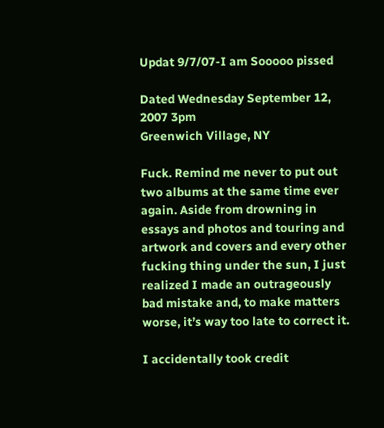Updat 9/7/07-I am Sooooo pissed

Dated Wednesday September 12, 2007 3pm
Greenwich Village, NY

Fuck. Remind me never to put out two albums at the same time ever again. Aside from drowning in essays and photos and touring and artwork and covers and every other fucking thing under the sun, I just realized I made an outrageously bad mistake and, to make matters worse, it’s way too late to correct it.

I accidentally took credit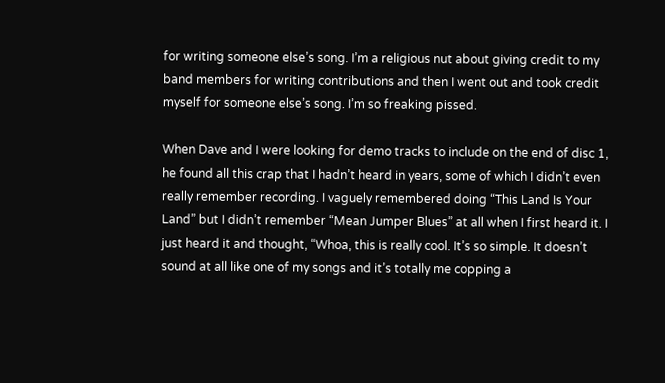for writing someone else’s song. I’m a religious nut about giving credit to my band members for writing contributions and then I went out and took credit myself for someone else’s song. I’m so freaking pissed.

When Dave and I were looking for demo tracks to include on the end of disc 1, he found all this crap that I hadn’t heard in years, some of which I didn’t even really remember recording. I vaguely remembered doing “This Land Is Your Land” but I didn’t remember “Mean Jumper Blues” at all when I first heard it. I just heard it and thought, “Whoa, this is really cool. It’s so simple. It doesn’t sound at all like one of my songs and it’s totally me copping a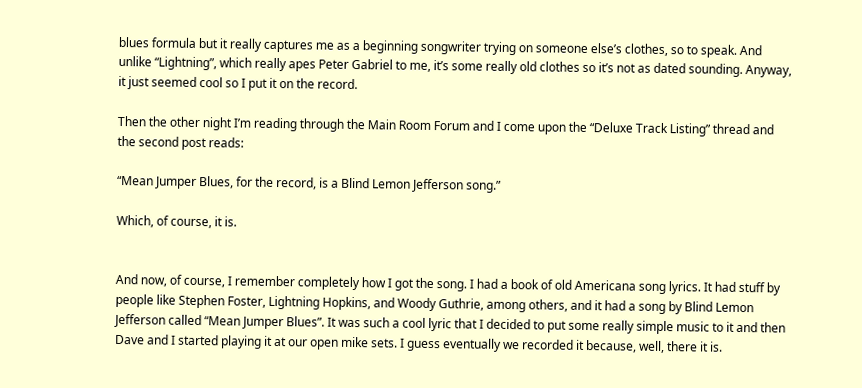blues formula but it really captures me as a beginning songwriter trying on someone else’s clothes, so to speak. And unlike “Lightning”, which really apes Peter Gabriel to me, it’s some really old clothes so it’s not as dated sounding. Anyway, it just seemed cool so I put it on the record.

Then the other night I’m reading through the Main Room Forum and I come upon the “Deluxe Track Listing” thread and the second post reads:

“Mean Jumper Blues, for the record, is a Blind Lemon Jefferson song.”

Which, of course, it is.


And now, of course, I remember completely how I got the song. I had a book of old Americana song lyrics. It had stuff by people like Stephen Foster, Lightning Hopkins, and Woody Guthrie, among others, and it had a song by Blind Lemon Jefferson called “Mean Jumper Blues”. It was such a cool lyric that I decided to put some really simple music to it and then Dave and I started playing it at our open mike sets. I guess eventually we recorded it because, well, there it is.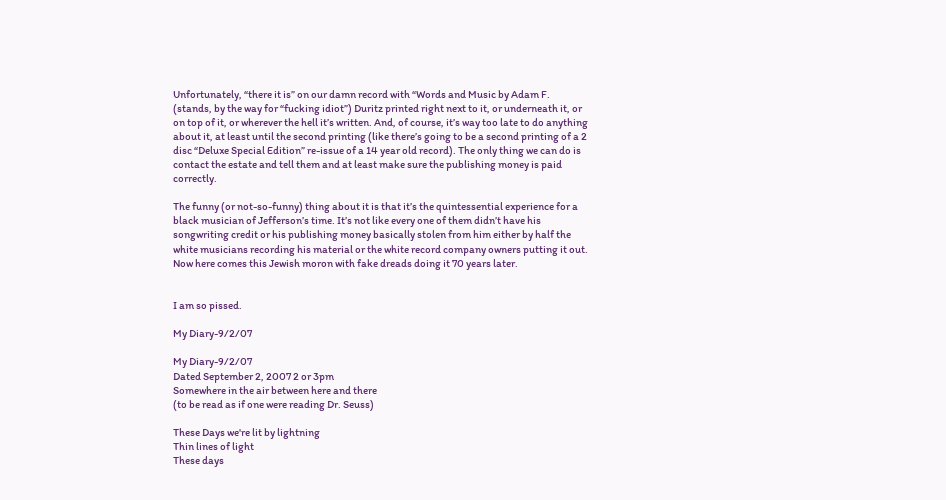Unfortunately, “there it is” on our damn record with “Words and Music by Adam F. (stands, by the way for “fucking idiot”) Duritz printed right next to it, or underneath it, or on top of it, or wherever the hell it’s written. And, of course, it’s way too late to do anything about it, at least until the second printing (like there’s going to be a second printing of a 2 disc “Deluxe Special Edition” re-issue of a 14 year old record). The only thing we can do is contact the estate and tell them and at least make sure the publishing money is paid correctly.

The funny (or not-so-funny) thing about it is that it’s the quintessential experience for a black musician of Jefferson’s time. It’s not like every one of them didn’t have his songwriting credit or his publishing money basically stolen from him either by half the white musicians recording his material or the white record company owners putting it out. Now here comes this Jewish moron with fake dreads doing it 70 years later.


I am so pissed.

My Diary-9/2/07

My Diary-9/2/07
Dated September 2, 2007 2 or 3pm
Somewhere in the air between here and there
(to be read as if one were reading Dr. Seuss)

These Days we're lit by lightning
Thin lines of light
These days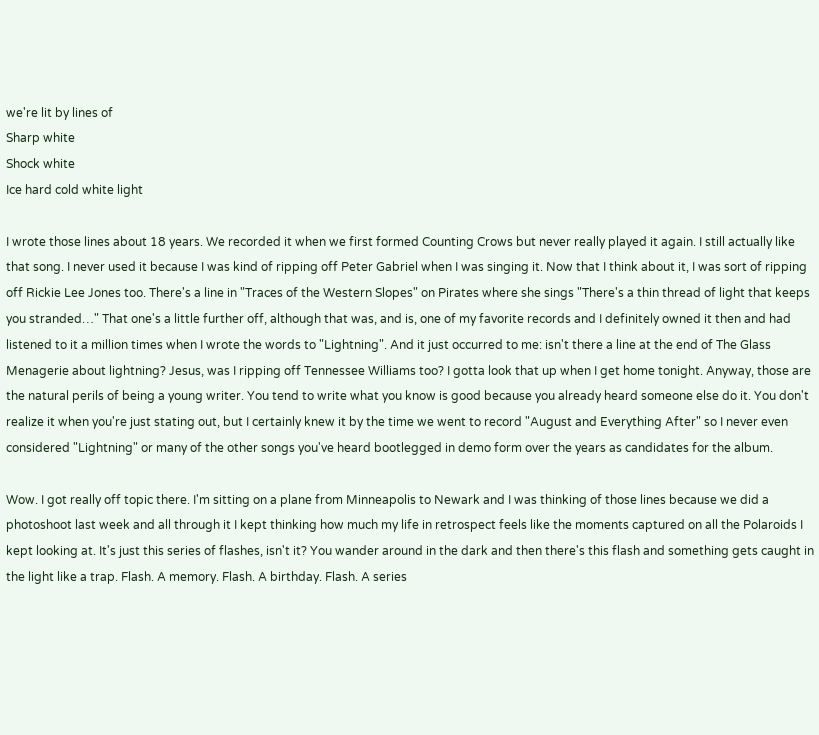we're lit by lines of
Sharp white
Shock white
Ice hard cold white light

I wrote those lines about 18 years. We recorded it when we first formed Counting Crows but never really played it again. I still actually like that song. I never used it because I was kind of ripping off Peter Gabriel when I was singing it. Now that I think about it, I was sort of ripping off Rickie Lee Jones too. There's a line in "Traces of the Western Slopes" on Pirates where she sings "There's a thin thread of light that keeps you stranded…" That one's a little further off, although that was, and is, one of my favorite records and I definitely owned it then and had listened to it a million times when I wrote the words to "Lightning". And it just occurred to me: isn't there a line at the end of The Glass Menagerie about lightning? Jesus, was I ripping off Tennessee Williams too? I gotta look that up when I get home tonight. Anyway, those are the natural perils of being a young writer. You tend to write what you know is good because you already heard someone else do it. You don't realize it when you're just stating out, but I certainly knew it by the time we went to record "August and Everything After" so I never even considered "Lightning" or many of the other songs you've heard bootlegged in demo form over the years as candidates for the album.

Wow. I got really off topic there. I'm sitting on a plane from Minneapolis to Newark and I was thinking of those lines because we did a photoshoot last week and all through it I kept thinking how much my life in retrospect feels like the moments captured on all the Polaroids I kept looking at. It's just this series of flashes, isn't it? You wander around in the dark and then there's this flash and something gets caught in the light like a trap. Flash. A memory. Flash. A birthday. Flash. A series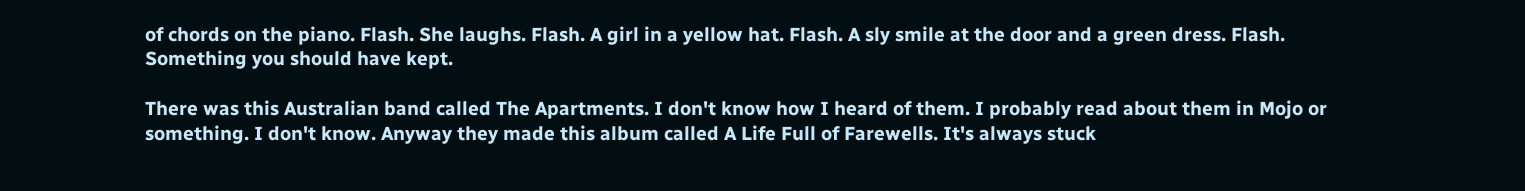of chords on the piano. Flash. She laughs. Flash. A girl in a yellow hat. Flash. A sly smile at the door and a green dress. Flash. Something you should have kept.

There was this Australian band called The Apartments. I don't know how I heard of them. I probably read about them in Mojo or something. I don't know. Anyway they made this album called A Life Full of Farewells. It's always stuck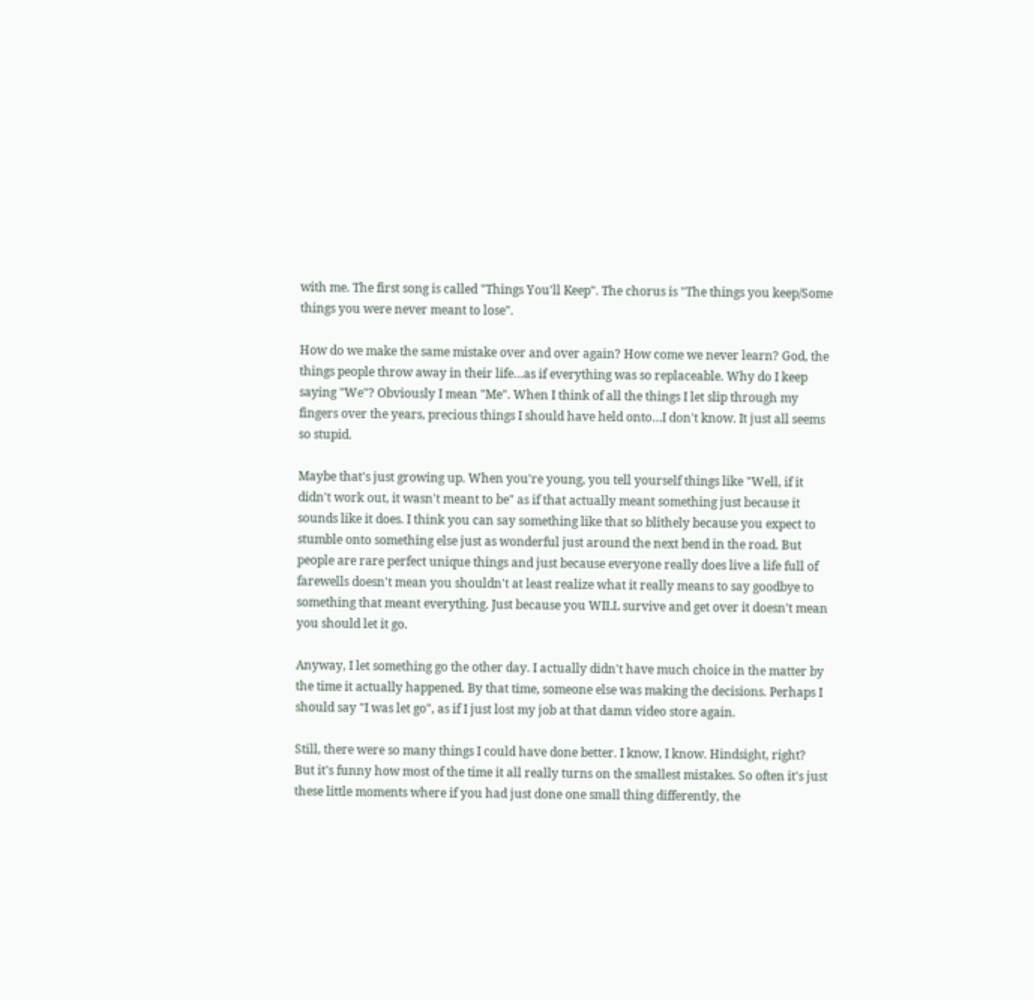with me. The first song is called "Things You'll Keep". The chorus is "The things you keep/Some things you were never meant to lose".

How do we make the same mistake over and over again? How come we never learn? God, the things people throw away in their life…as if everything was so replaceable. Why do I keep saying "We"? Obviously I mean "Me". When I think of all the things I let slip through my fingers over the years, precious things I should have held onto…I don't know. It just all seems so stupid.

Maybe that's just growing up. When you're young, you tell yourself things like "Well, if it didn't work out, it wasn't meant to be" as if that actually meant something just because it sounds like it does. I think you can say something like that so blithely because you expect to stumble onto something else just as wonderful just around the next bend in the road. But people are rare perfect unique things and just because everyone really does live a life full of farewells doesn't mean you shouldn't at least realize what it really means to say goodbye to something that meant everything. Just because you WILL survive and get over it doesn't mean you should let it go.

Anyway, I let something go the other day. I actually didn't have much choice in the matter by the time it actually happened. By that time, someone else was making the decisions. Perhaps I should say "I was let go", as if I just lost my job at that damn video store again.

Still, there were so many things I could have done better. I know, I know. Hindsight, right? But it's funny how most of the time it all really turns on the smallest mistakes. So often it's just these little moments where if you had just done one small thing differently, the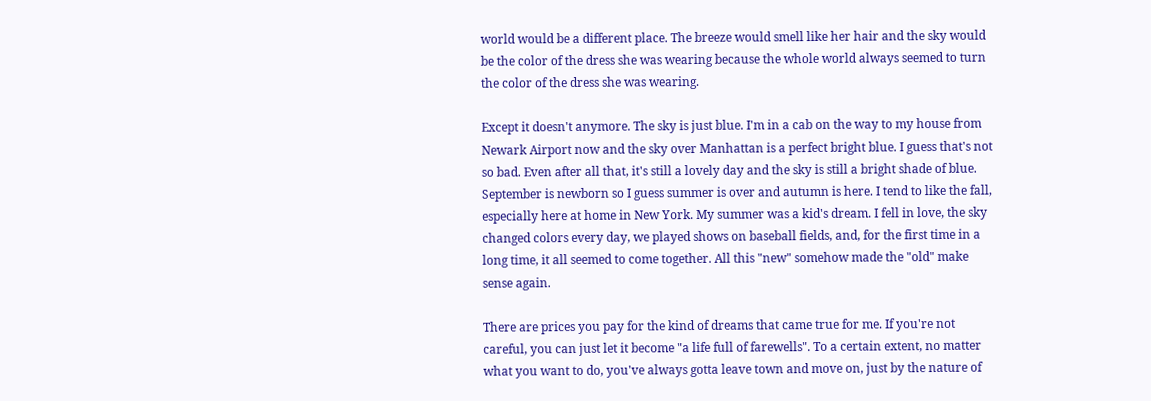world would be a different place. The breeze would smell like her hair and the sky would be the color of the dress she was wearing because the whole world always seemed to turn the color of the dress she was wearing.

Except it doesn't anymore. The sky is just blue. I'm in a cab on the way to my house from Newark Airport now and the sky over Manhattan is a perfect bright blue. I guess that's not so bad. Even after all that, it's still a lovely day and the sky is still a bright shade of blue. September is newborn so I guess summer is over and autumn is here. I tend to like the fall, especially here at home in New York. My summer was a kid's dream. I fell in love, the sky changed colors every day, we played shows on baseball fields, and, for the first time in a long time, it all seemed to come together. All this "new" somehow made the "old" make sense again.

There are prices you pay for the kind of dreams that came true for me. If you're not careful, you can just let it become "a life full of farewells". To a certain extent, no matter what you want to do, you've always gotta leave town and move on, just by the nature of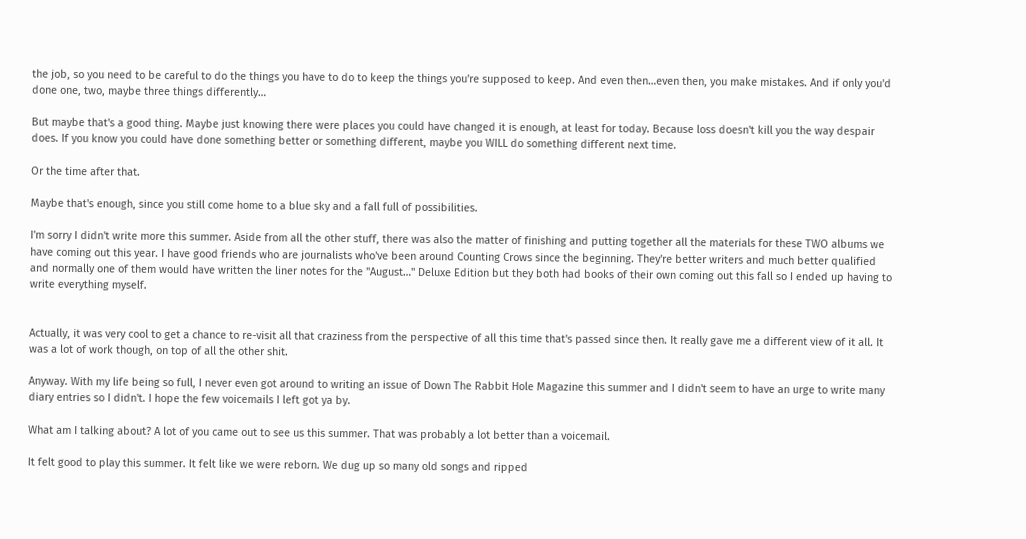the job, so you need to be careful to do the things you have to do to keep the things you're supposed to keep. And even then…even then, you make mistakes. And if only you'd done one, two, maybe three things differently…

But maybe that's a good thing. Maybe just knowing there were places you could have changed it is enough, at least for today. Because loss doesn't kill you the way despair does. If you know you could have done something better or something different, maybe you WILL do something different next time.

Or the time after that.

Maybe that's enough, since you still come home to a blue sky and a fall full of possibilities.

I'm sorry I didn't write more this summer. Aside from all the other stuff, there was also the matter of finishing and putting together all the materials for these TWO albums we have coming out this year. I have good friends who are journalists who've been around Counting Crows since the beginning. They're better writers and much better qualified and normally one of them would have written the liner notes for the "August…" Deluxe Edition but they both had books of their own coming out this fall so I ended up having to write everything myself.


Actually, it was very cool to get a chance to re-visit all that craziness from the perspective of all this time that's passed since then. It really gave me a different view of it all. It was a lot of work though, on top of all the other shit.

Anyway. With my life being so full, I never even got around to writing an issue of Down The Rabbit Hole Magazine this summer and I didn't seem to have an urge to write many diary entries so I didn't. I hope the few voicemails I left got ya by.

What am I talking about? A lot of you came out to see us this summer. That was probably a lot better than a voicemail.

It felt good to play this summer. It felt like we were reborn. We dug up so many old songs and ripped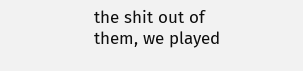the shit out of them, we played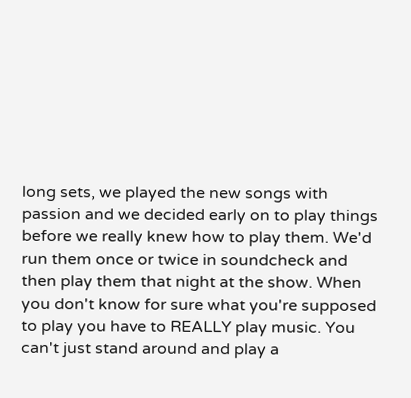long sets, we played the new songs with passion and we decided early on to play things before we really knew how to play them. We'd run them once or twice in soundcheck and then play them that night at the show. When you don't know for sure what you're supposed to play you have to REALLY play music. You can't just stand around and play a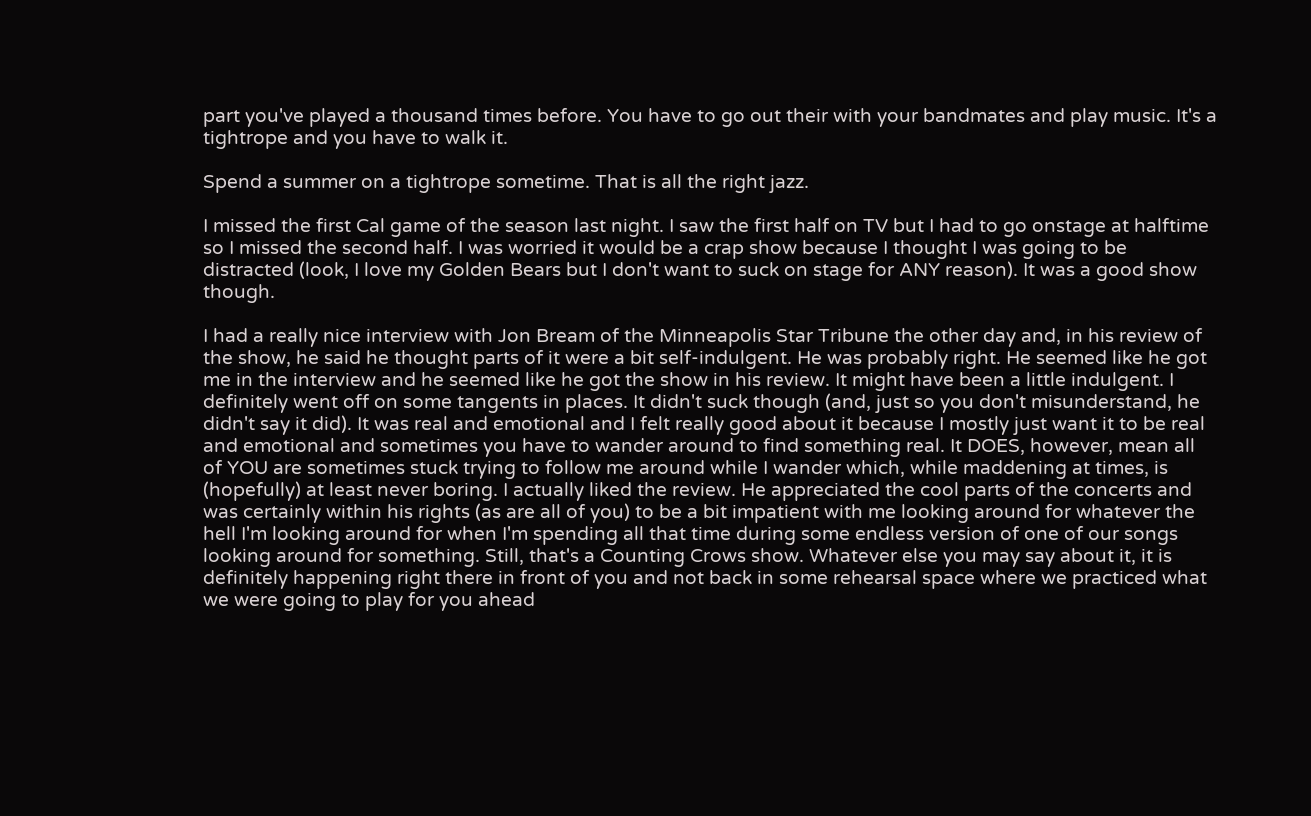part you've played a thousand times before. You have to go out their with your bandmates and play music. It's a tightrope and you have to walk it.

Spend a summer on a tightrope sometime. That is all the right jazz.

I missed the first Cal game of the season last night. I saw the first half on TV but I had to go onstage at halftime so I missed the second half. I was worried it would be a crap show because I thought I was going to be distracted (look, I love my Golden Bears but I don't want to suck on stage for ANY reason). It was a good show though.

I had a really nice interview with Jon Bream of the Minneapolis Star Tribune the other day and, in his review of the show, he said he thought parts of it were a bit self-indulgent. He was probably right. He seemed like he got me in the interview and he seemed like he got the show in his review. It might have been a little indulgent. I definitely went off on some tangents in places. It didn't suck though (and, just so you don't misunderstand, he didn't say it did). It was real and emotional and I felt really good about it because I mostly just want it to be real and emotional and sometimes you have to wander around to find something real. It DOES, however, mean all of YOU are sometimes stuck trying to follow me around while I wander which, while maddening at times, is (hopefully) at least never boring. I actually liked the review. He appreciated the cool parts of the concerts and was certainly within his rights (as are all of you) to be a bit impatient with me looking around for whatever the hell I'm looking around for when I'm spending all that time during some endless version of one of our songs looking around for something. Still, that's a Counting Crows show. Whatever else you may say about it, it is definitely happening right there in front of you and not back in some rehearsal space where we practiced what we were going to play for you ahead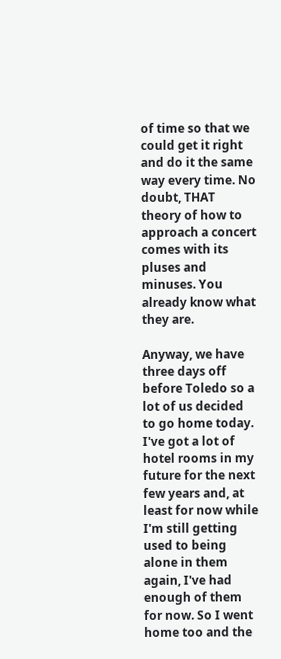of time so that we could get it right and do it the same way every time. No doubt, THAT theory of how to approach a concert comes with its pluses and minuses. You already know what they are.

Anyway, we have three days off before Toledo so a lot of us decided to go home today. I've got a lot of hotel rooms in my future for the next few years and, at least for now while I'm still getting used to being alone in them again, I've had enough of them for now. So I went home too and the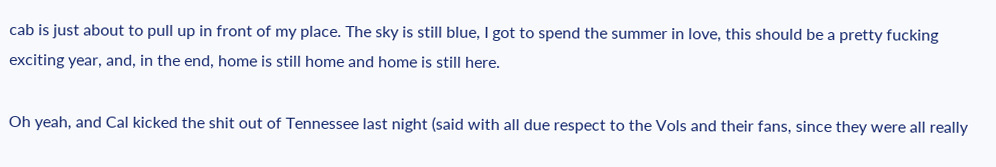cab is just about to pull up in front of my place. The sky is still blue, I got to spend the summer in love, this should be a pretty fucking exciting year, and, in the end, home is still home and home is still here.

Oh yeah, and Cal kicked the shit out of Tennessee last night (said with all due respect to the Vols and their fans, since they were all really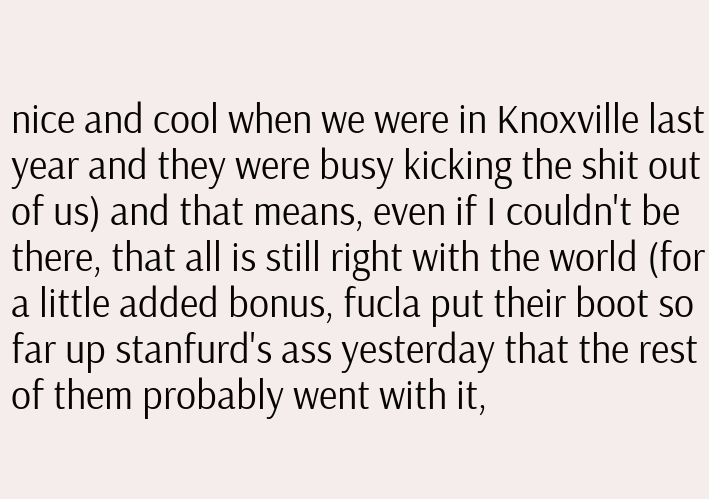nice and cool when we were in Knoxville last year and they were busy kicking the shit out of us) and that means, even if I couldn't be there, that all is still right with the world (for a little added bonus, fucla put their boot so far up stanfurd's ass yesterday that the rest of them probably went with it,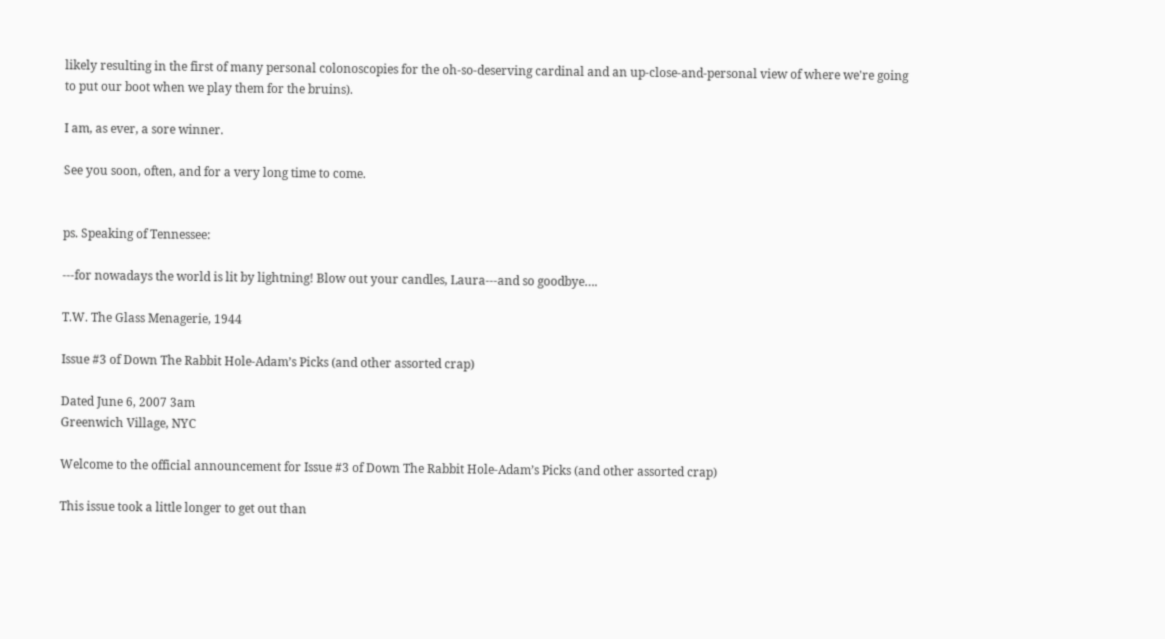likely resulting in the first of many personal colonoscopies for the oh-so-deserving cardinal and an up-close-and-personal view of where we're going to put our boot when we play them for the bruins).

I am, as ever, a sore winner.

See you soon, often, and for a very long time to come.


ps. Speaking of Tennessee:

---for nowadays the world is lit by lightning! Blow out your candles, Laura---and so goodbye….

T.W. The Glass Menagerie, 1944

Issue #3 of Down The Rabbit Hole-Adam’s Picks (and other assorted crap)

Dated June 6, 2007 3am
Greenwich Village, NYC

Welcome to the official announcement for Issue #3 of Down The Rabbit Hole-Adam’s Picks (and other assorted crap)

This issue took a little longer to get out than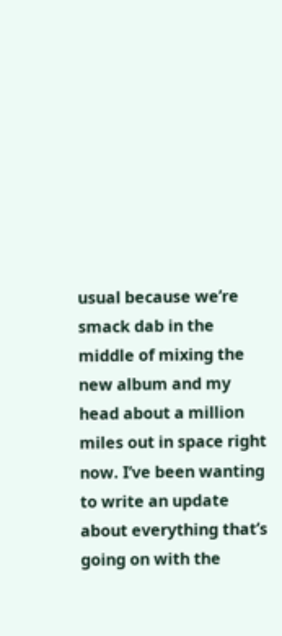usual because we’re smack dab in the middle of mixing the new album and my head about a million miles out in space right now. I’ve been wanting to write an update about everything that’s going on with the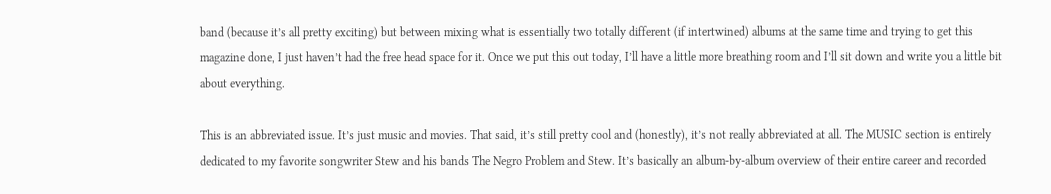band (because it’s all pretty exciting) but between mixing what is essentially two totally different (if intertwined) albums at the same time and trying to get this magazine done, I just haven’t had the free head space for it. Once we put this out today, I’ll have a little more breathing room and I’ll sit down and write you a little bit about everything.

This is an abbreviated issue. It’s just music and movies. That said, it’s still pretty cool and (honestly), it’s not really abbreviated at all. The MUSIC section is entirely dedicated to my favorite songwriter Stew and his bands The Negro Problem and Stew. It’s basically an album-by-album overview of their entire career and recorded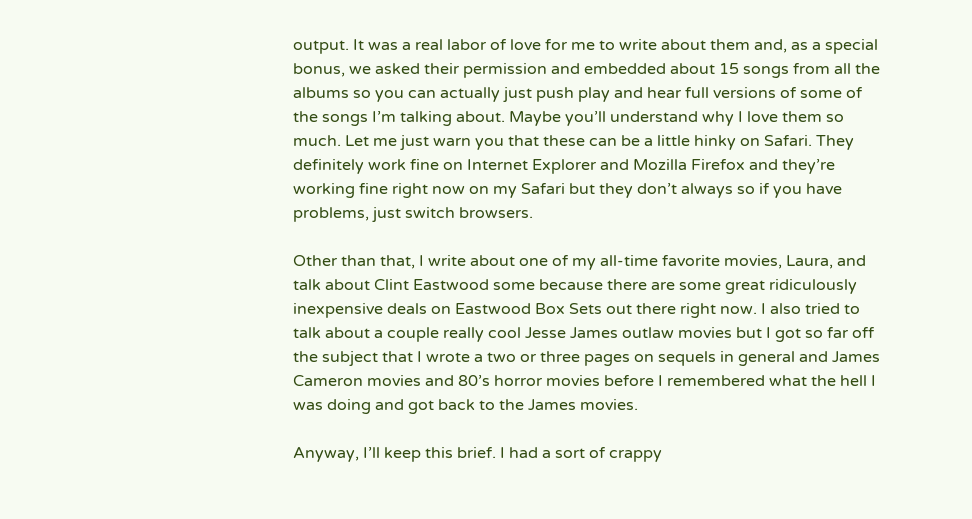output. It was a real labor of love for me to write about them and, as a special bonus, we asked their permission and embedded about 15 songs from all the albums so you can actually just push play and hear full versions of some of the songs I’m talking about. Maybe you’ll understand why I love them so much. Let me just warn you that these can be a little hinky on Safari. They definitely work fine on Internet Explorer and Mozilla Firefox and they’re working fine right now on my Safari but they don’t always so if you have problems, just switch browsers.

Other than that, I write about one of my all-time favorite movies, Laura, and talk about Clint Eastwood some because there are some great ridiculously inexpensive deals on Eastwood Box Sets out there right now. I also tried to talk about a couple really cool Jesse James outlaw movies but I got so far off the subject that I wrote a two or three pages on sequels in general and James Cameron movies and 80’s horror movies before I remembered what the hell I was doing and got back to the James movies.

Anyway, I’ll keep this brief. I had a sort of crappy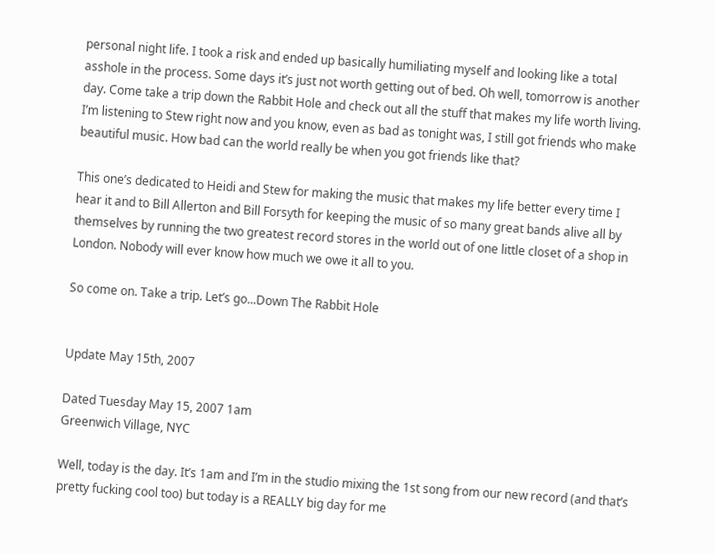personal night life. I took a risk and ended up basically humiliating myself and looking like a total asshole in the process. Some days it’s just not worth getting out of bed. Oh well, tomorrow is another day. Come take a trip down the Rabbit Hole and check out all the stuff that makes my life worth living. I’m listening to Stew right now and you know, even as bad as tonight was, I still got friends who make beautiful music. How bad can the world really be when you got friends like that?

This one’s dedicated to Heidi and Stew for making the music that makes my life better every time I hear it and to Bill Allerton and Bill Forsyth for keeping the music of so many great bands alive all by themselves by running the two greatest record stores in the world out of one little closet of a shop in London. Nobody will ever know how much we owe it all to you.

So come on. Take a trip. Let’s go...Down The Rabbit Hole


Update May 15th, 2007

Dated Tuesday May 15, 2007 1am
Greenwich Village, NYC

Well, today is the day. It’s 1am and I’m in the studio mixing the 1st song from our new record (and that’s pretty fucking cool too) but today is a REALLY big day for me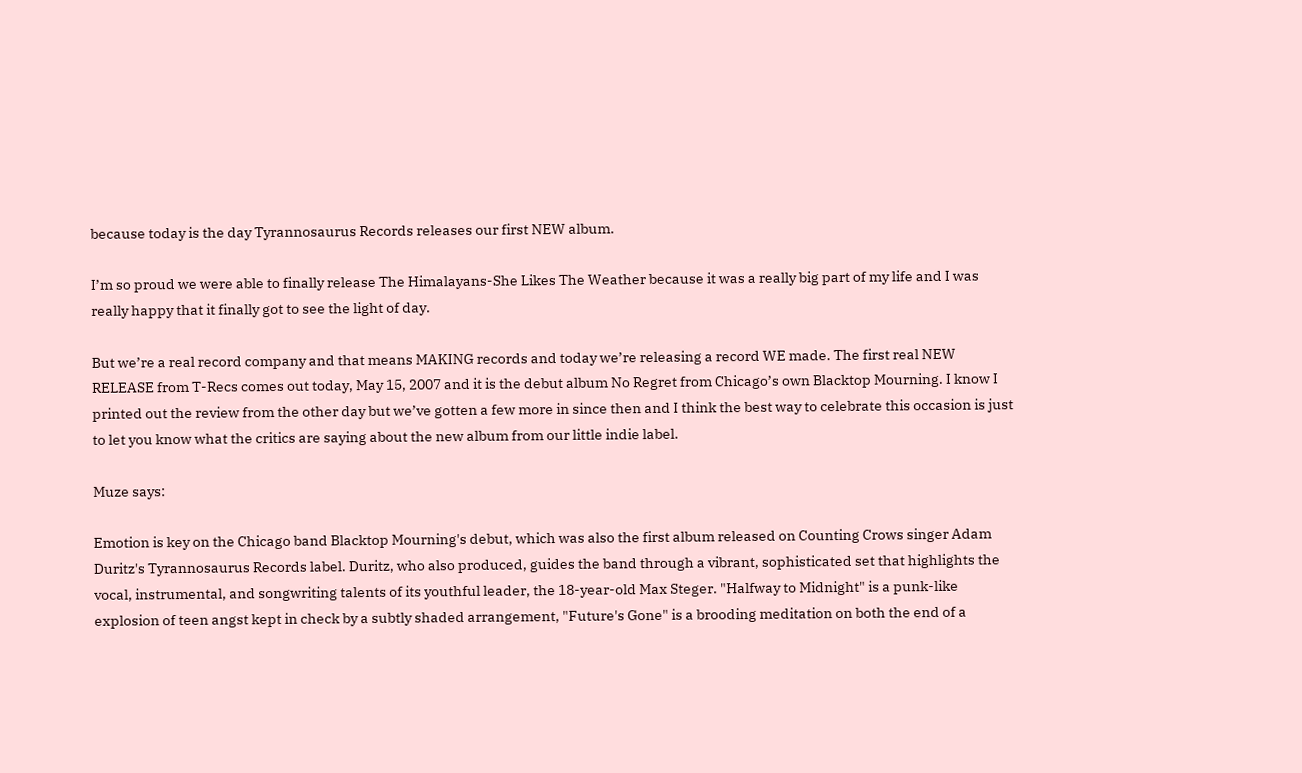because today is the day Tyrannosaurus Records releases our first NEW album.

I’m so proud we were able to finally release The Himalayans-She Likes The Weather because it was a really big part of my life and I was really happy that it finally got to see the light of day.

But we’re a real record company and that means MAKING records and today we’re releasing a record WE made. The first real NEW RELEASE from T-Recs comes out today, May 15, 2007 and it is the debut album No Regret from Chicago’s own Blacktop Mourning. I know I printed out the review from the other day but we’ve gotten a few more in since then and I think the best way to celebrate this occasion is just to let you know what the critics are saying about the new album from our little indie label.

Muze says:

Emotion is key on the Chicago band Blacktop Mourning's debut, which was also the first album released on Counting Crows singer Adam Duritz's Tyrannosaurus Records label. Duritz, who also produced, guides the band through a vibrant, sophisticated set that highlights the vocal, instrumental, and songwriting talents of its youthful leader, the 18-year-old Max Steger. "Halfway to Midnight" is a punk-like explosion of teen angst kept in check by a subtly shaded arrangement, "Future's Gone" is a brooding meditation on both the end of a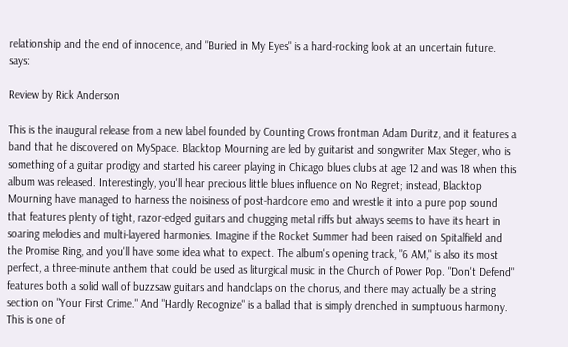relationship and the end of innocence, and "Buried in My Eyes" is a hard-rocking look at an uncertain future. says:

Review by Rick Anderson

This is the inaugural release from a new label founded by Counting Crows frontman Adam Duritz, and it features a band that he discovered on MySpace. Blacktop Mourning are led by guitarist and songwriter Max Steger, who is something of a guitar prodigy and started his career playing in Chicago blues clubs at age 12 and was 18 when this album was released. Interestingly, you'll hear precious little blues influence on No Regret; instead, Blacktop Mourning have managed to harness the noisiness of post-hardcore emo and wrestle it into a pure pop sound that features plenty of tight, razor-edged guitars and chugging metal riffs but always seems to have its heart in soaring melodies and multi-layered harmonies. Imagine if the Rocket Summer had been raised on Spitalfield and the Promise Ring, and you'll have some idea what to expect. The album's opening track, "6 AM," is also its most perfect, a three-minute anthem that could be used as liturgical music in the Church of Power Pop. "Don't Defend" features both a solid wall of buzzsaw guitars and handclaps on the chorus, and there may actually be a string section on "Your First Crime." And "Hardly Recognize" is a ballad that is simply drenched in sumptuous harmony. This is one of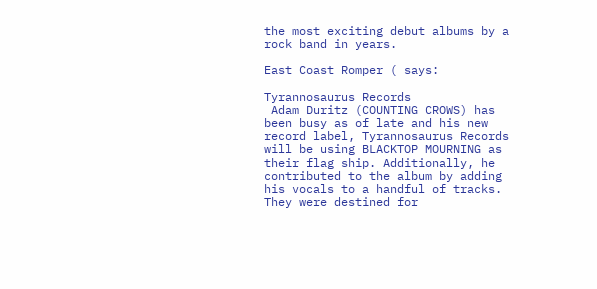the most exciting debut albums by a rock band in years.

East Coast Romper ( says:

Tyrannosaurus Records
 Adam Duritz (COUNTING CROWS) has been busy as of late and his new record label, Tyrannosaurus Records will be using BLACKTOP MOURNING as their flag ship. Additionally, he contributed to the album by adding his vocals to a handful of tracks. They were destined for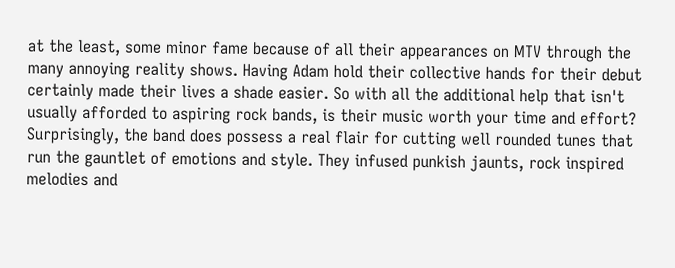at the least, some minor fame because of all their appearances on MTV through the many annoying reality shows. Having Adam hold their collective hands for their debut certainly made their lives a shade easier. So with all the additional help that isn't usually afforded to aspiring rock bands, is their music worth your time and effort? Surprisingly, the band does possess a real flair for cutting well rounded tunes that run the gauntlet of emotions and style. They infused punkish jaunts, rock inspired melodies and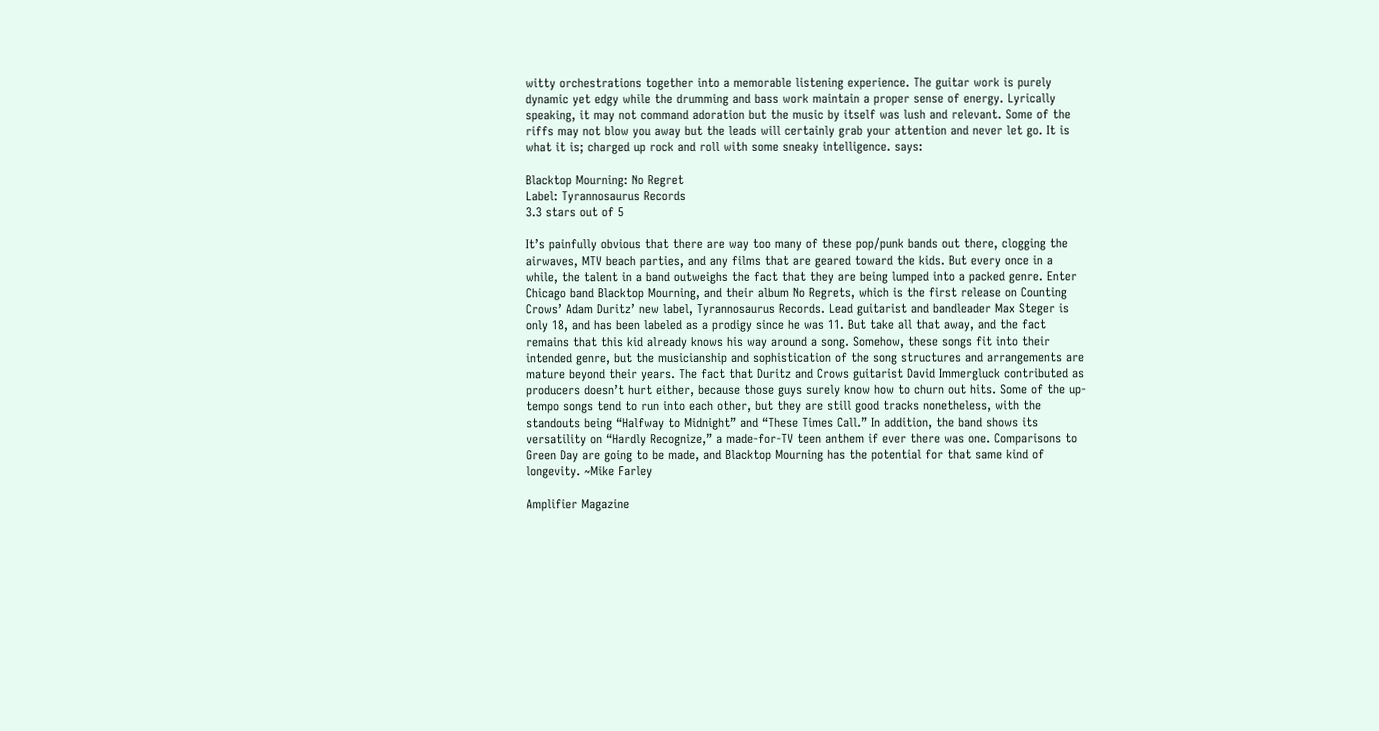witty orchestrations together into a memorable listening experience. The guitar work is purely dynamic yet edgy while the drumming and bass work maintain a proper sense of energy. Lyrically speaking, it may not command adoration but the music by itself was lush and relevant. Some of the riffs may not blow you away but the leads will certainly grab your attention and never let go. It is what it is; charged up rock and roll with some sneaky intelligence. says:

Blacktop Mourning: No Regret
Label: Tyrannosaurus Records
3.3 stars out of 5

It’s painfully obvious that there are way too many of these pop/punk bands out there, clogging the airwaves, MTV beach parties, and any films that are geared toward the kids. But every once in a while, the talent in a band outweighs the fact that they are being lumped into a packed genre. Enter Chicago band Blacktop Mourning, and their album No Regrets, which is the first release on Counting Crows’ Adam Duritz’ new label, Tyrannosaurus Records. Lead guitarist and bandleader Max Steger is only 18, and has been labeled as a prodigy since he was 11. But take all that away, and the fact remains that this kid already knows his way around a song. Somehow, these songs fit into their intended genre, but the musicianship and sophistication of the song structures and arrangements are mature beyond their years. The fact that Duritz and Crows guitarist David Immergluck contributed as producers doesn’t hurt either, because those guys surely know how to churn out hits. Some of the up-tempo songs tend to run into each other, but they are still good tracks nonetheless, with the standouts being “Halfway to Midnight” and “These Times Call.” In addition, the band shows its versatility on “Hardly Recognize,” a made-for-TV teen anthem if ever there was one. Comparisons to Green Day are going to be made, and Blacktop Mourning has the potential for that same kind of longevity. ~Mike Farley

Amplifier Magazine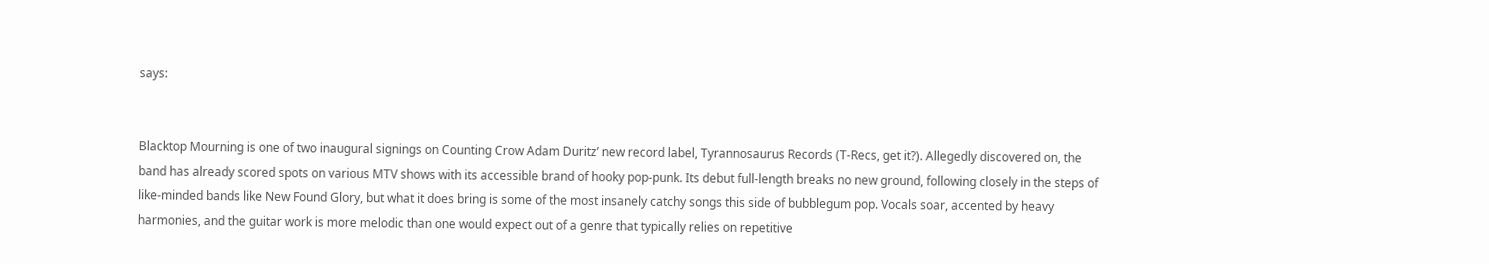says:


Blacktop Mourning is one of two inaugural signings on Counting Crow Adam Duritz’ new record label, Tyrannosaurus Records (T-Recs, get it?). Allegedly discovered on, the band has already scored spots on various MTV shows with its accessible brand of hooky pop-punk. Its debut full-length breaks no new ground, following closely in the steps of like-minded bands like New Found Glory, but what it does bring is some of the most insanely catchy songs this side of bubblegum pop. Vocals soar, accented by heavy harmonies, and the guitar work is more melodic than one would expect out of a genre that typically relies on repetitive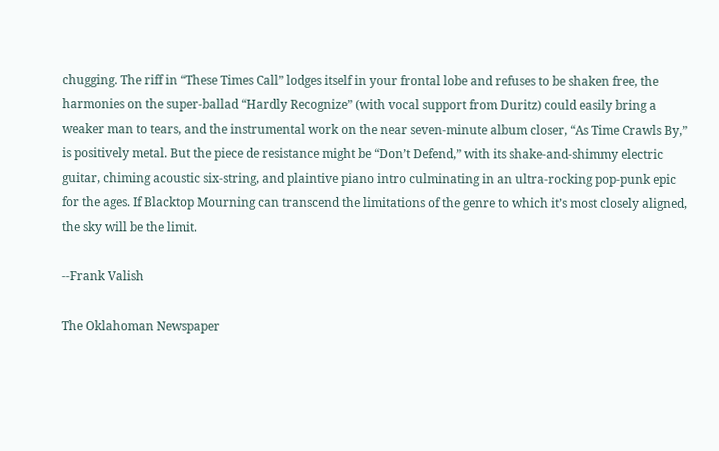chugging. The riff in “These Times Call” lodges itself in your frontal lobe and refuses to be shaken free, the harmonies on the super-ballad “Hardly Recognize” (with vocal support from Duritz) could easily bring a weaker man to tears, and the instrumental work on the near seven-minute album closer, “As Time Crawls By,” is positively metal. But the piece de resistance might be “Don’t Defend,” with its shake-and-shimmy electric guitar, chiming acoustic six-string, and plaintive piano intro culminating in an ultra-rocking pop-punk epic for the ages. If Blacktop Mourning can transcend the limitations of the genre to which it’s most closely aligned, the sky will be the limit.

--Frank Valish

The Oklahoman Newspaper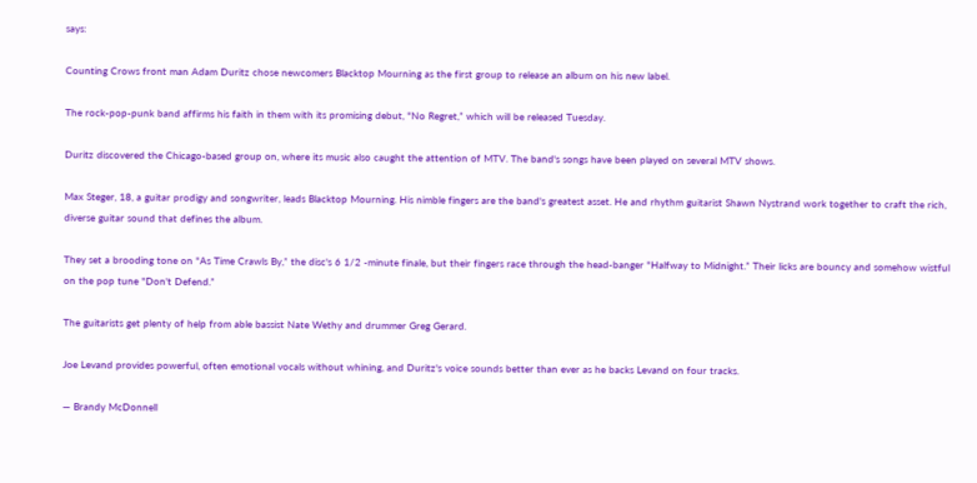says:

Counting Crows front man Adam Duritz chose newcomers Blacktop Mourning as the first group to release an album on his new label.

The rock-pop-punk band affirms his faith in them with its promising debut, "No Regret,” which will be released Tuesday.

Duritz discovered the Chicago-based group on, where its music also caught the attention of MTV. The band's songs have been played on several MTV shows.

Max Steger, 18, a guitar prodigy and songwriter, leads Blacktop Mourning. His nimble fingers are the band's greatest asset. He and rhythm guitarist Shawn Nystrand work together to craft the rich, diverse guitar sound that defines the album.

They set a brooding tone on "As Time Crawls By,” the disc's 6 1/2 -minute finale, but their fingers race through the head-banger "Halfway to Midnight.” Their licks are bouncy and somehow wistful on the pop tune "Don't Defend.”

The guitarists get plenty of help from able bassist Nate Wethy and drummer Greg Gerard.

Joe Levand provides powerful, often emotional vocals without whining, and Duritz's voice sounds better than ever as he backs Levand on four tracks.

— Brandy McDonnell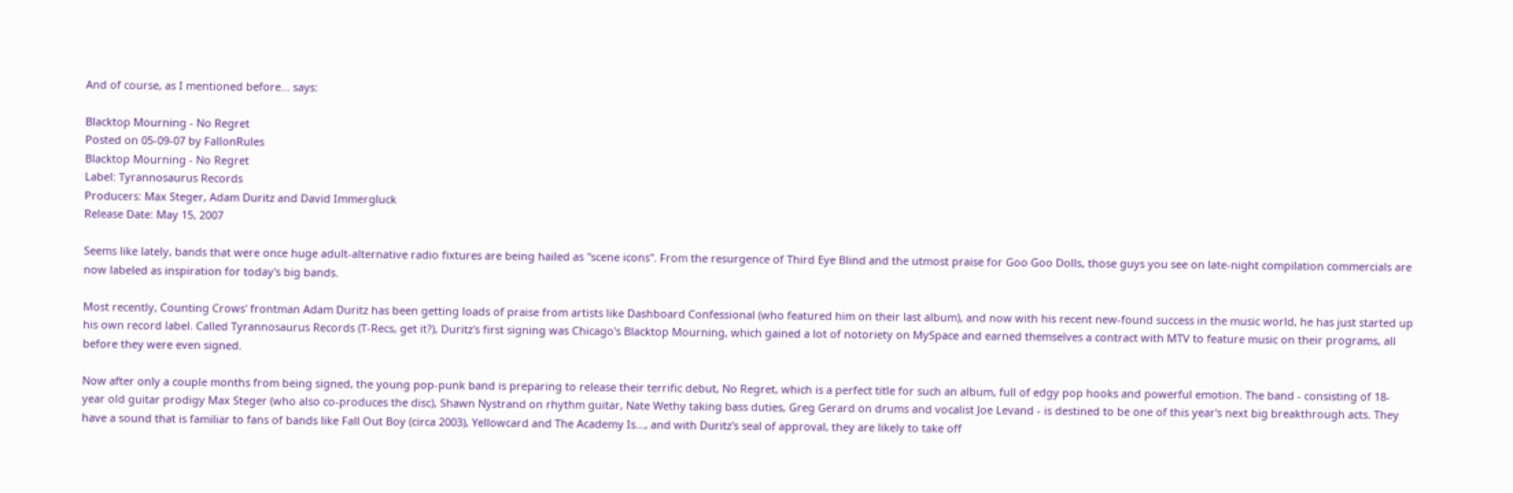And of course, as I mentioned before... says:

Blacktop Mourning - No Regret
Posted on 05-09-07 by FallonRules
Blacktop Mourning - No Regret
Label: Tyrannosaurus Records
Producers: Max Steger, Adam Duritz and David Immergluck
Release Date: May 15, 2007

Seems like lately, bands that were once huge adult-alternative radio fixtures are being hailed as "scene icons". From the resurgence of Third Eye Blind and the utmost praise for Goo Goo Dolls, those guys you see on late-night compilation commercials are now labeled as inspiration for today's big bands.

Most recently, Counting Crows' frontman Adam Duritz has been getting loads of praise from artists like Dashboard Confessional (who featured him on their last album), and now with his recent new-found success in the music world, he has just started up his own record label. Called Tyrannosaurus Records (T-Recs, get it?), Duritz's first signing was Chicago's Blacktop Mourning, which gained a lot of notoriety on MySpace and earned themselves a contract with MTV to feature music on their programs, all before they were even signed.

Now after only a couple months from being signed, the young pop-punk band is preparing to release their terrific debut, No Regret, which is a perfect title for such an album, full of edgy pop hooks and powerful emotion. The band - consisting of 18-year old guitar prodigy Max Steger (who also co-produces the disc), Shawn Nystrand on rhythm guitar, Nate Wethy taking bass duties, Greg Gerard on drums and vocalist Joe Levand - is destined to be one of this year's next big breakthrough acts. They have a sound that is familiar to fans of bands like Fall Out Boy (circa 2003), Yellowcard and The Academy Is..., and with Duritz's seal of approval, they are likely to take off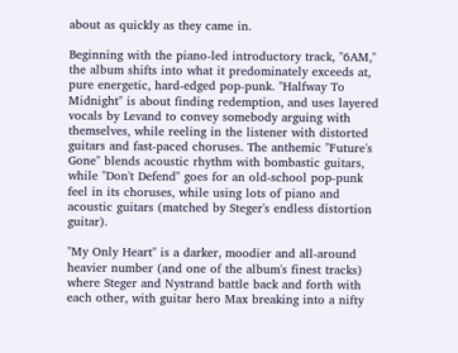about as quickly as they came in.

Beginning with the piano-led introductory track, "6AM," the album shifts into what it predominately exceeds at, pure energetic, hard-edged pop-punk. "Halfway To Midnight" is about finding redemption, and uses layered vocals by Levand to convey somebody arguing with themselves, while reeling in the listener with distorted guitars and fast-paced choruses. The anthemic "Future's Gone" blends acoustic rhythm with bombastic guitars, while "Don't Defend" goes for an old-school pop-punk feel in its choruses, while using lots of piano and acoustic guitars (matched by Steger's endless distortion guitar).

"My Only Heart" is a darker, moodier and all-around heavier number (and one of the album's finest tracks) where Steger and Nystrand battle back and forth with each other, with guitar hero Max breaking into a nifty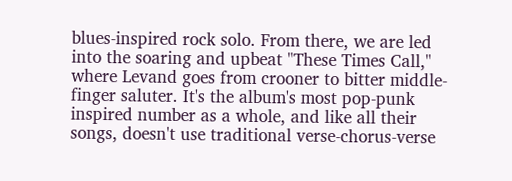blues-inspired rock solo. From there, we are led into the soaring and upbeat "These Times Call," where Levand goes from crooner to bitter middle-finger saluter. It's the album's most pop-punk inspired number as a whole, and like all their songs, doesn't use traditional verse-chorus-verse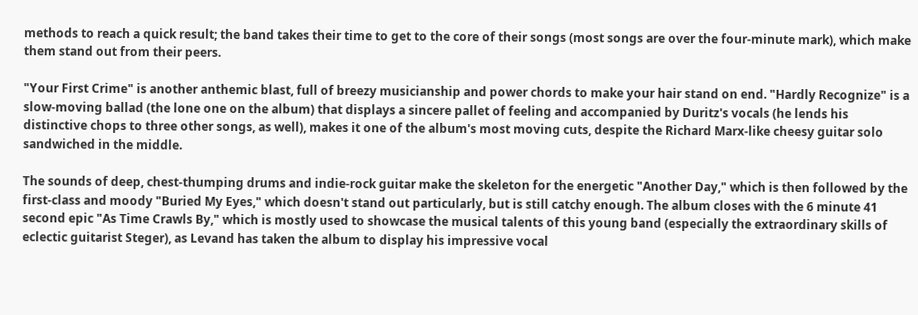methods to reach a quick result; the band takes their time to get to the core of their songs (most songs are over the four-minute mark), which make them stand out from their peers.

"Your First Crime" is another anthemic blast, full of breezy musicianship and power chords to make your hair stand on end. "Hardly Recognize" is a slow-moving ballad (the lone one on the album) that displays a sincere pallet of feeling and accompanied by Duritz's vocals (he lends his distinctive chops to three other songs, as well), makes it one of the album's most moving cuts, despite the Richard Marx-like cheesy guitar solo sandwiched in the middle.

The sounds of deep, chest-thumping drums and indie-rock guitar make the skeleton for the energetic "Another Day," which is then followed by the first-class and moody "Buried My Eyes," which doesn't stand out particularly, but is still catchy enough. The album closes with the 6 minute 41 second epic "As Time Crawls By," which is mostly used to showcase the musical talents of this young band (especially the extraordinary skills of eclectic guitarist Steger), as Levand has taken the album to display his impressive vocal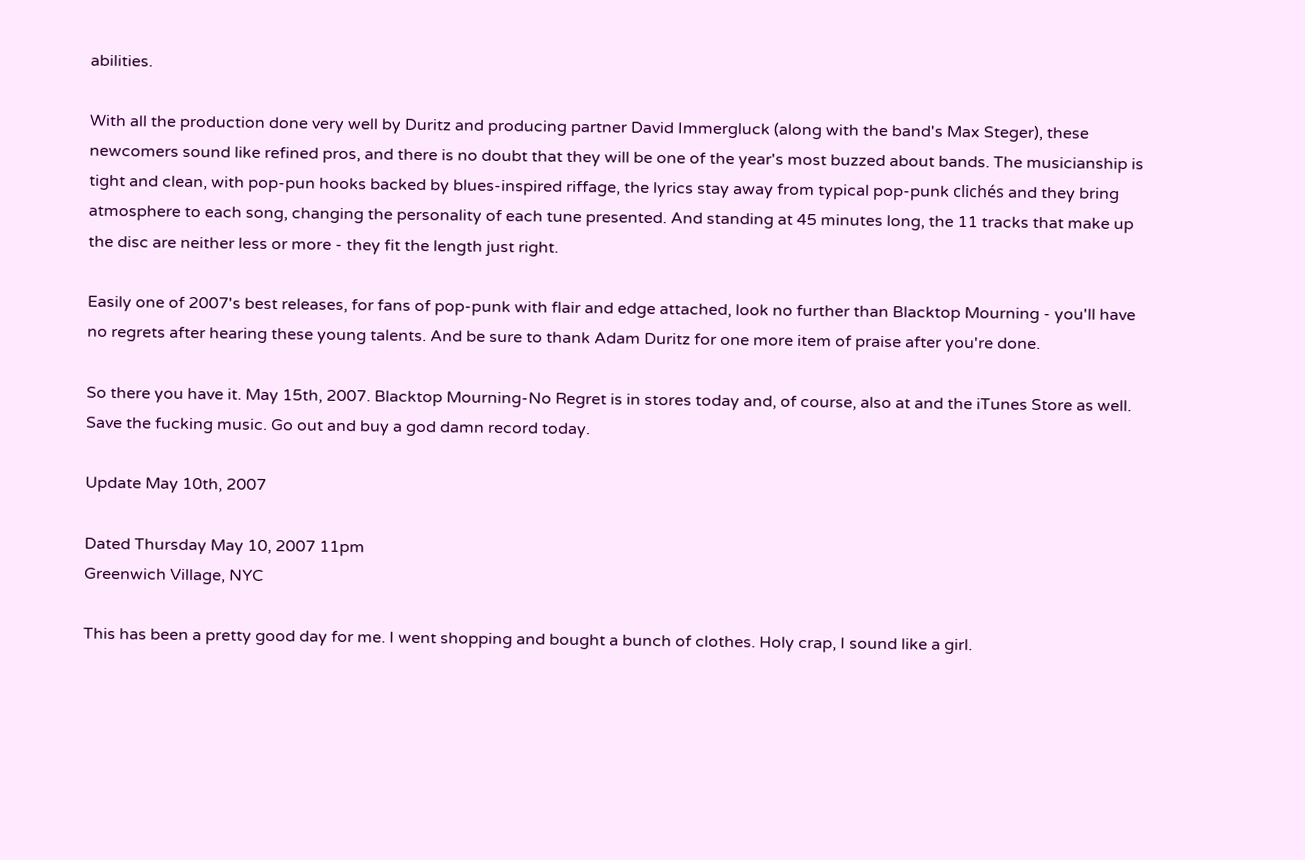abilities.

With all the production done very well by Duritz and producing partner David Immergluck (along with the band's Max Steger), these newcomers sound like refined pros, and there is no doubt that they will be one of the year's most buzzed about bands. The musicianship is tight and clean, with pop-pun hooks backed by blues-inspired riffage, the lyrics stay away from typical pop-punk clichés and they bring atmosphere to each song, changing the personality of each tune presented. And standing at 45 minutes long, the 11 tracks that make up the disc are neither less or more - they fit the length just right.

Easily one of 2007's best releases, for fans of pop-punk with flair and edge attached, look no further than Blacktop Mourning - you'll have no regrets after hearing these young talents. And be sure to thank Adam Duritz for one more item of praise after you're done.

So there you have it. May 15th, 2007. Blacktop Mourning-No Regret is in stores today and, of course, also at and the iTunes Store as well. Save the fucking music. Go out and buy a god damn record today.

Update May 10th, 2007

Dated Thursday May 10, 2007 11pm
Greenwich Village, NYC

This has been a pretty good day for me. I went shopping and bought a bunch of clothes. Holy crap, I sound like a girl.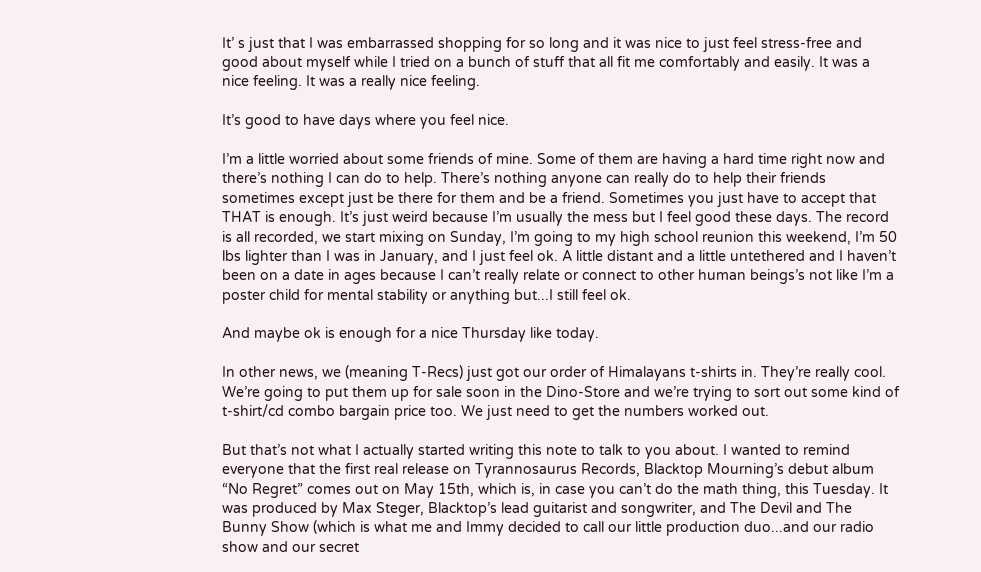It’ s just that I was embarrassed shopping for so long and it was nice to just feel stress-free and good about myself while I tried on a bunch of stuff that all fit me comfortably and easily. It was a nice feeling. It was a really nice feeling.

It’s good to have days where you feel nice.

I’m a little worried about some friends of mine. Some of them are having a hard time right now and there’s nothing I can do to help. There’s nothing anyone can really do to help their friends sometimes except just be there for them and be a friend. Sometimes you just have to accept that THAT is enough. It’s just weird because I’m usually the mess but I feel good these days. The record is all recorded, we start mixing on Sunday, I’m going to my high school reunion this weekend, I’m 50 lbs lighter than I was in January, and I just feel ok. A little distant and a little untethered and I haven’t been on a date in ages because I can’t really relate or connect to other human beings’s not like I’m a poster child for mental stability or anything but...I still feel ok.

And maybe ok is enough for a nice Thursday like today.

In other news, we (meaning T-Recs) just got our order of Himalayans t-shirts in. They’re really cool. We’re going to put them up for sale soon in the Dino-Store and we’re trying to sort out some kind of t-shirt/cd combo bargain price too. We just need to get the numbers worked out.

But that’s not what I actually started writing this note to talk to you about. I wanted to remind everyone that the first real release on Tyrannosaurus Records, Blacktop Mourning’s debut album “No Regret” comes out on May 15th, which is, in case you can’t do the math thing, this Tuesday. It was produced by Max Steger, Blacktop’s lead guitarist and songwriter, and The Devil and The Bunny Show (which is what me and Immy decided to call our little production duo...and our radio show and our secret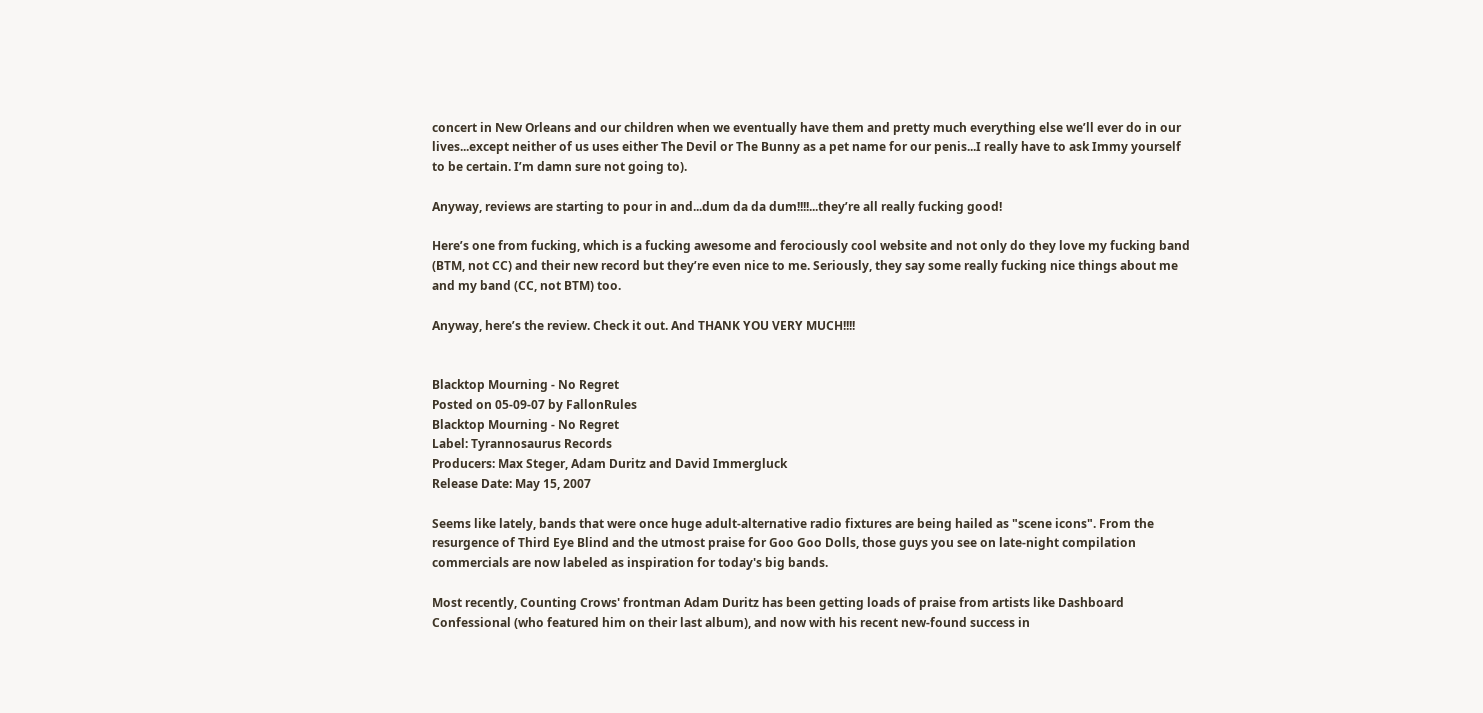concert in New Orleans and our children when we eventually have them and pretty much everything else we’ll ever do in our lives...except neither of us uses either The Devil or The Bunny as a pet name for our penis...I really have to ask Immy yourself to be certain. I’m damn sure not going to).

Anyway, reviews are starting to pour in and...dum da da dum!!!!...they’re all really fucking good!

Here’s one from fucking, which is a fucking awesome and ferociously cool website and not only do they love my fucking band (BTM, not CC) and their new record but they’re even nice to me. Seriously, they say some really fucking nice things about me and my band (CC, not BTM) too.

Anyway, here’s the review. Check it out. And THANK YOU VERY MUCH!!!!


Blacktop Mourning - No Regret
Posted on 05-09-07 by FallonRules
Blacktop Mourning - No Regret
Label: Tyrannosaurus Records
Producers: Max Steger, Adam Duritz and David Immergluck
Release Date: May 15, 2007

Seems like lately, bands that were once huge adult-alternative radio fixtures are being hailed as "scene icons". From the resurgence of Third Eye Blind and the utmost praise for Goo Goo Dolls, those guys you see on late-night compilation commercials are now labeled as inspiration for today's big bands.

Most recently, Counting Crows' frontman Adam Duritz has been getting loads of praise from artists like Dashboard Confessional (who featured him on their last album), and now with his recent new-found success in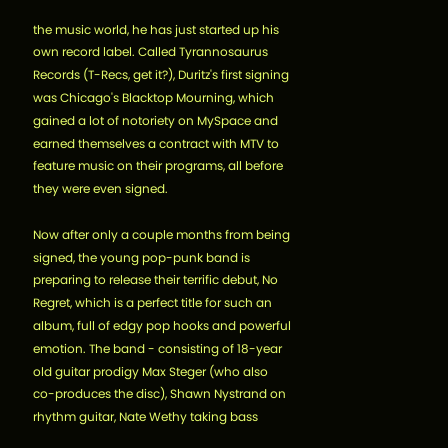the music world, he has just started up his own record label. Called Tyrannosaurus Records (T-Recs, get it?), Duritz's first signing was Chicago's Blacktop Mourning, which gained a lot of notoriety on MySpace and earned themselves a contract with MTV to feature music on their programs, all before they were even signed.

Now after only a couple months from being signed, the young pop-punk band is preparing to release their terrific debut, No Regret, which is a perfect title for such an album, full of edgy pop hooks and powerful emotion. The band - consisting of 18-year old guitar prodigy Max Steger (who also co-produces the disc), Shawn Nystrand on rhythm guitar, Nate Wethy taking bass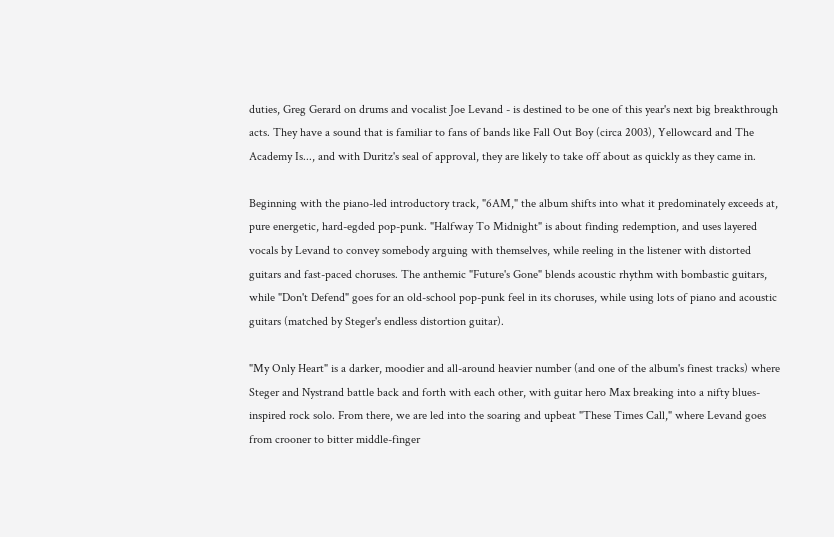duties, Greg Gerard on drums and vocalist Joe Levand - is destined to be one of this year's next big breakthrough acts. They have a sound that is familiar to fans of bands like Fall Out Boy (circa 2003), Yellowcard and The Academy Is..., and with Duritz's seal of approval, they are likely to take off about as quickly as they came in.

Beginning with the piano-led introductory track, "6AM," the album shifts into what it predominately exceeds at, pure energetic, hard-egded pop-punk. "Halfway To Midnight" is about finding redemption, and uses layered vocals by Levand to convey somebody arguing with themselves, while reeling in the listener with distorted guitars and fast-paced choruses. The anthemic "Future's Gone" blends acoustic rhythm with bombastic guitars, while "Don't Defend" goes for an old-school pop-punk feel in its choruses, while using lots of piano and acoustic guitars (matched by Steger's endless distortion guitar).

"My Only Heart" is a darker, moodier and all-around heavier number (and one of the album's finest tracks) where Steger and Nystrand battle back and forth with each other, with guitar hero Max breaking into a nifty blues-inspired rock solo. From there, we are led into the soaring and upbeat "These Times Call," where Levand goes from crooner to bitter middle-finger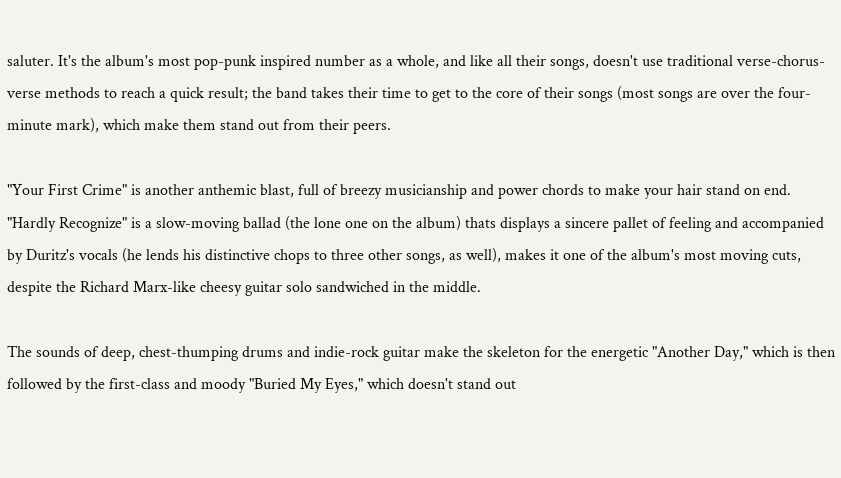saluter. It's the album's most pop-punk inspired number as a whole, and like all their songs, doesn't use traditional verse-chorus-verse methods to reach a quick result; the band takes their time to get to the core of their songs (most songs are over the four-minute mark), which make them stand out from their peers.

"Your First Crime" is another anthemic blast, full of breezy musicianship and power chords to make your hair stand on end. "Hardly Recognize" is a slow-moving ballad (the lone one on the album) thats displays a sincere pallet of feeling and accompanied by Duritz's vocals (he lends his distinctive chops to three other songs, as well), makes it one of the album's most moving cuts, despite the Richard Marx-like cheesy guitar solo sandwiched in the middle.

The sounds of deep, chest-thumping drums and indie-rock guitar make the skeleton for the energetic "Another Day," which is then followed by the first-class and moody "Buried My Eyes," which doesn't stand out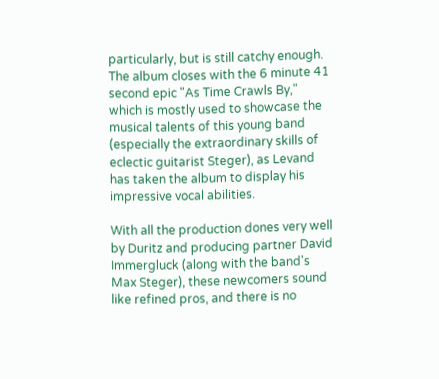particularly, but is still catchy enough. The album closes with the 6 minute 41 second epic "As Time Crawls By," which is mostly used to showcase the musical talents of this young band (especially the extraordinary skills of eclectic guitarist Steger), as Levand has taken the album to display his impressive vocal abilities.

With all the production dones very well by Duritz and producing partner David Immergluck (along with the band's Max Steger), these newcomers sound like refined pros, and there is no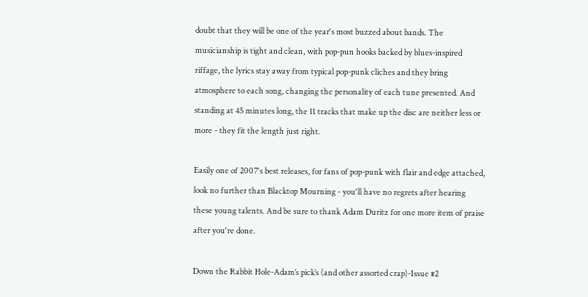doubt that they will be one of the year's most buzzed about bands. The musicianship is tight and clean, with pop-pun hooks backed by blues-inspired riffage, the lyrics stay away from typical pop-punk cliches and they bring atmosphere to each song, changing the personality of each tune presented. And standing at 45 minutes long, the 11 tracks that make up the disc are neither less or more - they fit the length just right.

Easily one of 2007's best releases, for fans of pop-punk with flair and edge attached, look no further than Blacktop Mourning - you'll have no regrets after hearing these young talents. And be sure to thank Adam Duritz for one more item of praise after you're done.

Down the Rabbit Hole-Adam’s pick’s (and other assorted crap)-Issue #2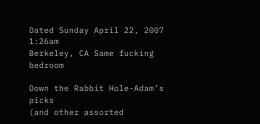Dated Sunday April 22, 2007 1:26am
Berkeley, CA Same fucking bedroom

Down the Rabbit Hole-Adam’s picks
(and other assorted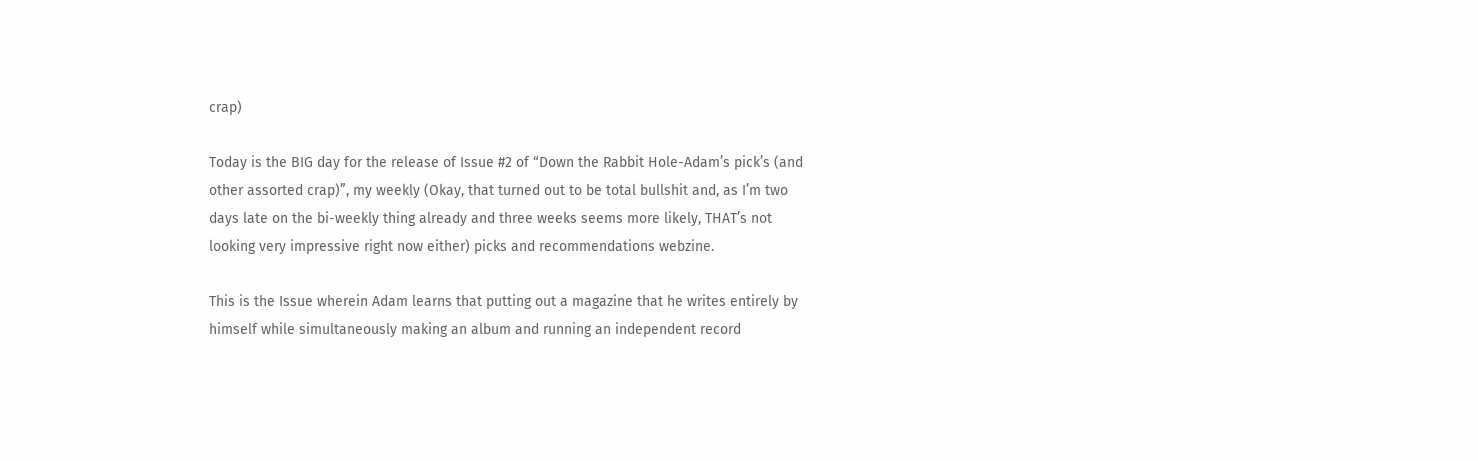crap)

Today is the BIG day for the release of Issue #2 of “Down the Rabbit Hole-Adam’s pick’s (and other assorted crap)”, my weekly (Okay, that turned out to be total bullshit and, as I’m two days late on the bi-weekly thing already and three weeks seems more likely, THAT’s not looking very impressive right now either) picks and recommendations webzine.

This is the Issue wherein Adam learns that putting out a magazine that he writes entirely by himself while simultaneously making an album and running an independent record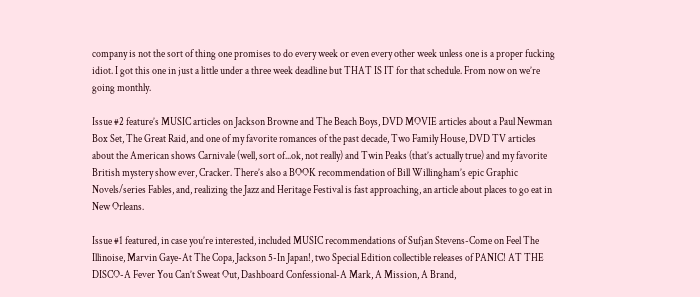company is not the sort of thing one promises to do every week or even every other week unless one is a proper fucking idiot. I got this one in just a little under a three week deadline but THAT IS IT for that schedule. From now on we’re going monthly.

Issue #2 feature’s MUSIC articles on Jackson Browne and The Beach Boys, DVD MOVIE articles about a Paul Newman Box Set, The Great Raid, and one of my favorite romances of the past decade, Two Family House, DVD TV articles about the American shows Carnivale (well, sort of...ok, not really) and Twin Peaks (that’s actually true) and my favorite British mystery show ever, Cracker. There’s also a BOOK recommendation of Bill Willingham’s epic Graphic Novels/series Fables, and, realizing the Jazz and Heritage Festival is fast approaching, an article about places to go eat in New Orleans.

Issue #1 featured, in case you’re interested, included MUSIC recommendations of Sufjan Stevens-Come on Feel The Illinoise, Marvin Gaye-At The Copa, Jackson 5-In Japan!, two Special Edition collectible releases of PANIC! AT THE DISCO-A Fever You Can’t Sweat Out, Dashboard Confessional-A Mark, A Mission, A Brand,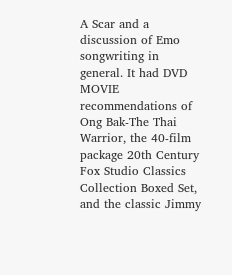A Scar and a discussion of Emo songwriting in general. It had DVD MOVIE recommendations of Ong Bak-The Thai Warrior, the 40-film package 20th Century Fox Studio Classics Collection Boxed Set, and the classic Jimmy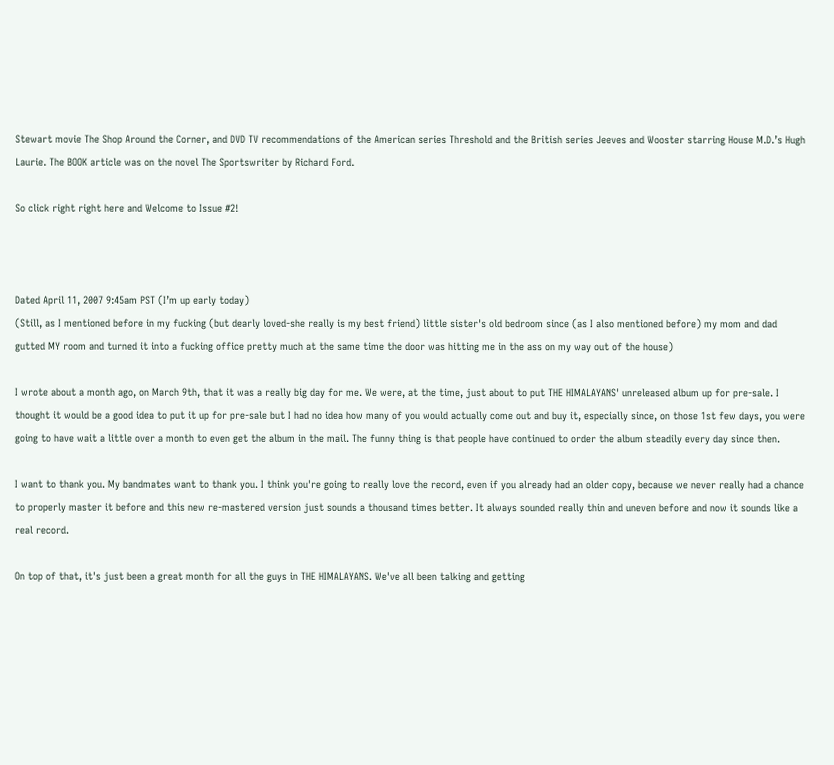Stewart movie The Shop Around the Corner, and DVD TV recommendations of the American series Threshold and the British series Jeeves and Wooster starring House M.D.’s Hugh Laurie. The BOOK article was on the novel The Sportswriter by Richard Ford.

So click right right here and Welcome to Issue #2!



Dated April 11, 2007 9:45am PST (I’m up early today)
(Still, as I mentioned before in my fucking (but dearly loved-she really is my best friend) little sister's old bedroom since (as I also mentioned before) my mom and dad gutted MY room and turned it into a fucking office pretty much at the same time the door was hitting me in the ass on my way out of the house)

I wrote about a month ago, on March 9th, that it was a really big day for me. We were, at the time, just about to put THE HIMALAYANS' unreleased album up for pre-sale. I thought it would be a good idea to put it up for pre-sale but I had no idea how many of you would actually come out and buy it, especially since, on those 1st few days, you were going to have wait a little over a month to even get the album in the mail. The funny thing is that people have continued to order the album steadily every day since then.

I want to thank you. My bandmates want to thank you. I think you're going to really love the record, even if you already had an older copy, because we never really had a chance to properly master it before and this new re-mastered version just sounds a thousand times better. It always sounded really thin and uneven before and now it sounds like a real record.

On top of that, it's just been a great month for all the guys in THE HIMALAYANS. We've all been talking and getting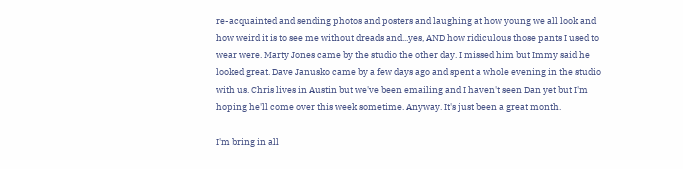re-acquainted and sending photos and posters and laughing at how young we all look and how weird it is to see me without dreads and...yes, AND how ridiculous those pants I used to wear were. Marty Jones came by the studio the other day. I missed him but Immy said he looked great. Dave Janusko came by a few days ago and spent a whole evening in the studio with us. Chris lives in Austin but we've been emailing and I haven't seen Dan yet but I'm hoping he'll come over this week sometime. Anyway. It's just been a great month.

I'm bring in all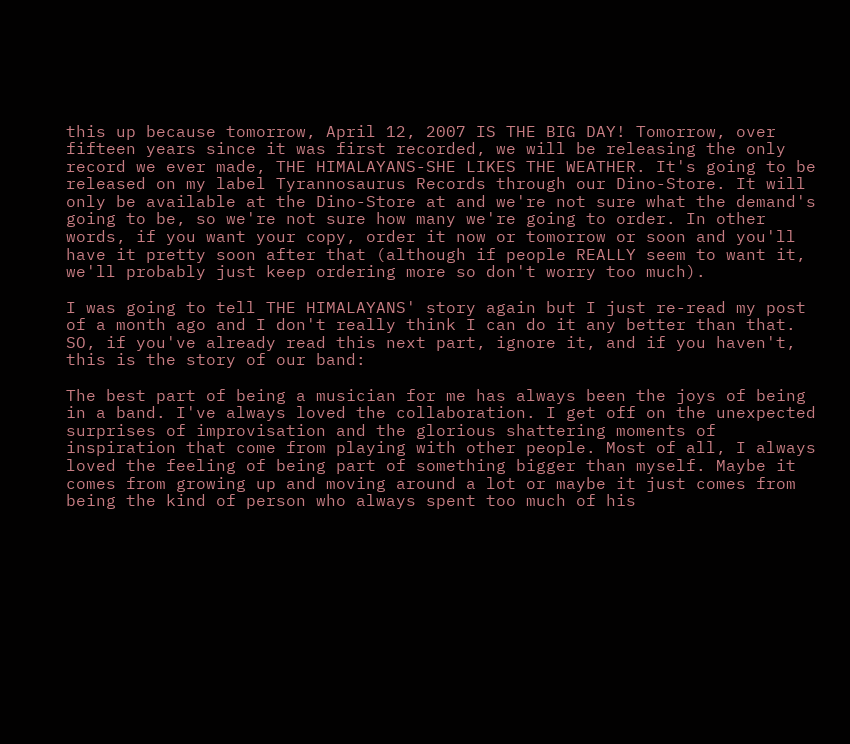this up because tomorrow, April 12, 2007 IS THE BIG DAY! Tomorrow, over fifteen years since it was first recorded, we will be releasing the only record we ever made, THE HIMALAYANS-SHE LIKES THE WEATHER. It's going to be released on my label Tyrannosaurus Records through our Dino-Store. It will only be available at the Dino-Store at and we're not sure what the demand's going to be, so we're not sure how many we're going to order. In other words, if you want your copy, order it now or tomorrow or soon and you'll have it pretty soon after that (although if people REALLY seem to want it, we'll probably just keep ordering more so don't worry too much).

I was going to tell THE HIMALAYANS' story again but I just re-read my post of a month ago and I don't really think I can do it any better than that. SO, if you've already read this next part, ignore it, and if you haven't, this is the story of our band:

The best part of being a musician for me has always been the joys of being in a band. I've always loved the collaboration. I get off on the unexpected surprises of improvisation and the glorious shattering moments of inspiration that come from playing with other people. Most of all, I always loved the feeling of being part of something bigger than myself. Maybe it comes from growing up and moving around a lot or maybe it just comes from being the kind of person who always spent too much of his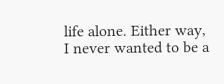life alone. Either way, I never wanted to be a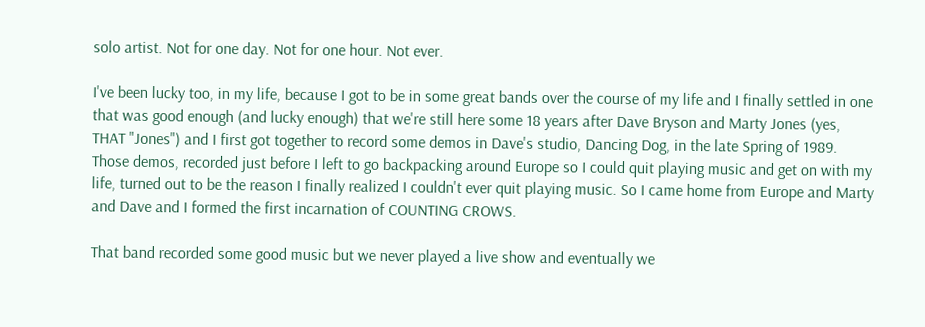solo artist. Not for one day. Not for one hour. Not ever.

I've been lucky too, in my life, because I got to be in some great bands over the course of my life and I finally settled in one that was good enough (and lucky enough) that we're still here some 18 years after Dave Bryson and Marty Jones (yes, THAT "Jones") and I first got together to record some demos in Dave's studio, Dancing Dog, in the late Spring of 1989. Those demos, recorded just before I left to go backpacking around Europe so I could quit playing music and get on with my life, turned out to be the reason I finally realized I couldn't ever quit playing music. So I came home from Europe and Marty and Dave and I formed the first incarnation of COUNTING CROWS.

That band recorded some good music but we never played a live show and eventually we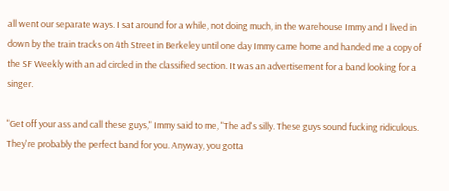all went our separate ways. I sat around for a while, not doing much, in the warehouse Immy and I lived in down by the train tracks on 4th Street in Berkeley until one day Immy came home and handed me a copy of the SF Weekly with an ad circled in the classified section. It was an advertisement for a band looking for a singer.

"Get off your ass and call these guys," Immy said to me, "The ad's silly. These guys sound fucking ridiculous. They're probably the perfect band for you. Anyway, you gotta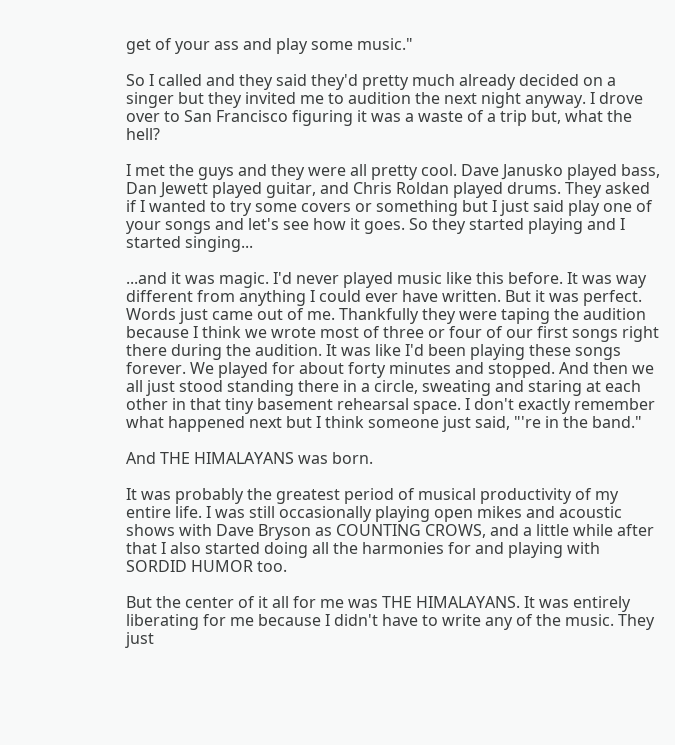get of your ass and play some music."

So I called and they said they'd pretty much already decided on a singer but they invited me to audition the next night anyway. I drove over to San Francisco figuring it was a waste of a trip but, what the hell?

I met the guys and they were all pretty cool. Dave Janusko played bass, Dan Jewett played guitar, and Chris Roldan played drums. They asked if I wanted to try some covers or something but I just said play one of your songs and let's see how it goes. So they started playing and I started singing...

...and it was magic. I'd never played music like this before. It was way different from anything I could ever have written. But it was perfect. Words just came out of me. Thankfully they were taping the audition because I think we wrote most of three or four of our first songs right there during the audition. It was like I'd been playing these songs forever. We played for about forty minutes and stopped. And then we all just stood standing there in a circle, sweating and staring at each other in that tiny basement rehearsal space. I don't exactly remember what happened next but I think someone just said, "'re in the band."

And THE HIMALAYANS was born.

It was probably the greatest period of musical productivity of my entire life. I was still occasionally playing open mikes and acoustic shows with Dave Bryson as COUNTING CROWS, and a little while after that I also started doing all the harmonies for and playing with SORDID HUMOR too.

But the center of it all for me was THE HIMALAYANS. It was entirely liberating for me because I didn't have to write any of the music. They just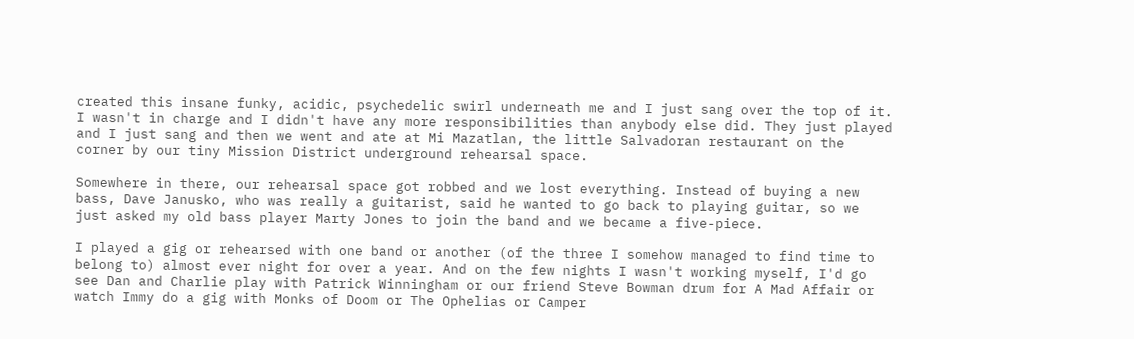created this insane funky, acidic, psychedelic swirl underneath me and I just sang over the top of it. I wasn't in charge and I didn't have any more responsibilities than anybody else did. They just played and I just sang and then we went and ate at Mi Mazatlan, the little Salvadoran restaurant on the corner by our tiny Mission District underground rehearsal space.

Somewhere in there, our rehearsal space got robbed and we lost everything. Instead of buying a new bass, Dave Janusko, who was really a guitarist, said he wanted to go back to playing guitar, so we just asked my old bass player Marty Jones to join the band and we became a five-piece.

I played a gig or rehearsed with one band or another (of the three I somehow managed to find time to belong to) almost ever night for over a year. And on the few nights I wasn't working myself, I'd go see Dan and Charlie play with Patrick Winningham or our friend Steve Bowman drum for A Mad Affair or watch Immy do a gig with Monks of Doom or The Ophelias or Camper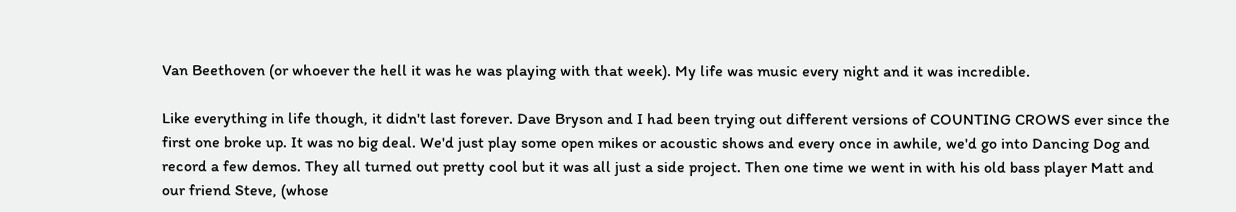Van Beethoven (or whoever the hell it was he was playing with that week). My life was music every night and it was incredible.

Like everything in life though, it didn't last forever. Dave Bryson and I had been trying out different versions of COUNTING CROWS ever since the first one broke up. It was no big deal. We'd just play some open mikes or acoustic shows and every once in awhile, we'd go into Dancing Dog and record a few demos. They all turned out pretty cool but it was all just a side project. Then one time we went in with his old bass player Matt and our friend Steve, (whose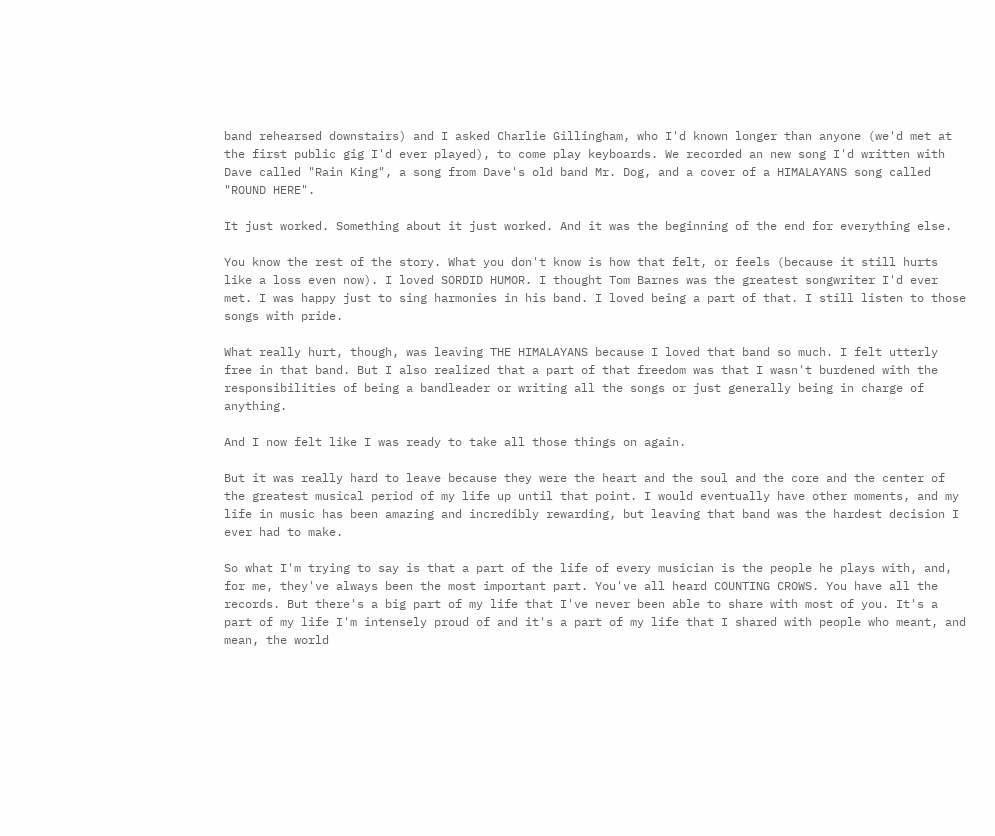band rehearsed downstairs) and I asked Charlie Gillingham, who I'd known longer than anyone (we'd met at the first public gig I'd ever played), to come play keyboards. We recorded an new song I'd written with Dave called "Rain King", a song from Dave's old band Mr. Dog, and a cover of a HIMALAYANS song called "ROUND HERE".

It just worked. Something about it just worked. And it was the beginning of the end for everything else.

You know the rest of the story. What you don't know is how that felt, or feels (because it still hurts like a loss even now). I loved SORDID HUMOR. I thought Tom Barnes was the greatest songwriter I'd ever met. I was happy just to sing harmonies in his band. I loved being a part of that. I still listen to those songs with pride.

What really hurt, though, was leaving THE HIMALAYANS because I loved that band so much. I felt utterly free in that band. But I also realized that a part of that freedom was that I wasn't burdened with the responsibilities of being a bandleader or writing all the songs or just generally being in charge of anything.

And I now felt like I was ready to take all those things on again.

But it was really hard to leave because they were the heart and the soul and the core and the center of the greatest musical period of my life up until that point. I would eventually have other moments, and my life in music has been amazing and incredibly rewarding, but leaving that band was the hardest decision I ever had to make.

So what I'm trying to say is that a part of the life of every musician is the people he plays with, and, for me, they've always been the most important part. You've all heard COUNTING CROWS. You have all the records. But there's a big part of my life that I've never been able to share with most of you. It's a part of my life I'm intensely proud of and it's a part of my life that I shared with people who meant, and mean, the world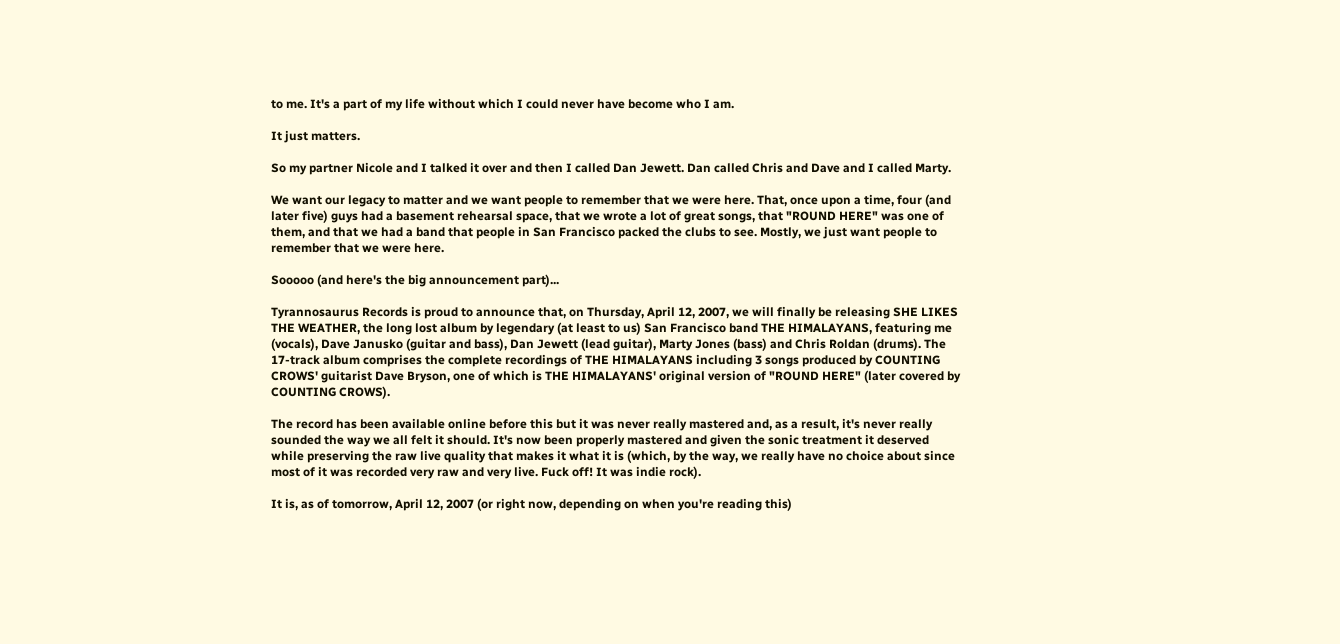to me. It's a part of my life without which I could never have become who I am.

It just matters.

So my partner Nicole and I talked it over and then I called Dan Jewett. Dan called Chris and Dave and I called Marty.

We want our legacy to matter and we want people to remember that we were here. That, once upon a time, four (and later five) guys had a basement rehearsal space, that we wrote a lot of great songs, that "ROUND HERE" was one of them, and that we had a band that people in San Francisco packed the clubs to see. Mostly, we just want people to remember that we were here.

Sooooo (and here's the big announcement part)...

Tyrannosaurus Records is proud to announce that, on Thursday, April 12, 2007, we will finally be releasing SHE LIKES THE WEATHER, the long lost album by legendary (at least to us) San Francisco band THE HIMALAYANS, featuring me (vocals), Dave Janusko (guitar and bass), Dan Jewett (lead guitar), Marty Jones (bass) and Chris Roldan (drums). The 17-track album comprises the complete recordings of THE HIMALAYANS including 3 songs produced by COUNTING CROWS' guitarist Dave Bryson, one of which is THE HIMALAYANS' original version of "ROUND HERE" (later covered by COUNTING CROWS).

The record has been available online before this but it was never really mastered and, as a result, it's never really sounded the way we all felt it should. It's now been properly mastered and given the sonic treatment it deserved while preserving the raw live quality that makes it what it is (which, by the way, we really have no choice about since most of it was recorded very raw and very live. Fuck off! It was indie rock).

It is, as of tomorrow, April 12, 2007 (or right now, depending on when you're reading this)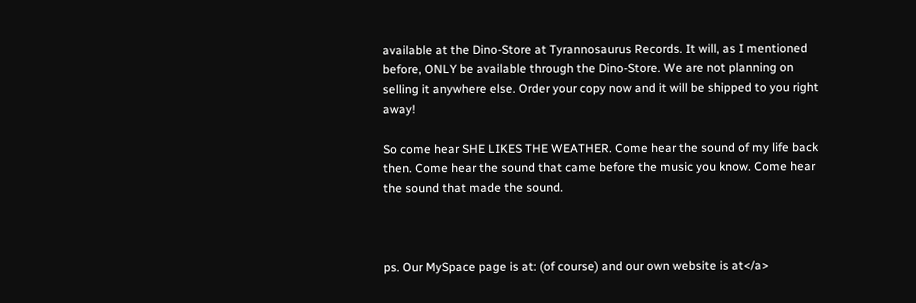available at the Dino-Store at Tyrannosaurus Records. It will, as I mentioned before, ONLY be available through the Dino-Store. We are not planning on selling it anywhere else. Order your copy now and it will be shipped to you right away!

So come hear SHE LIKES THE WEATHER. Come hear the sound of my life back then. Come hear the sound that came before the music you know. Come hear the sound that made the sound.



ps. Our MySpace page is at: (of course) and our own website is at</a>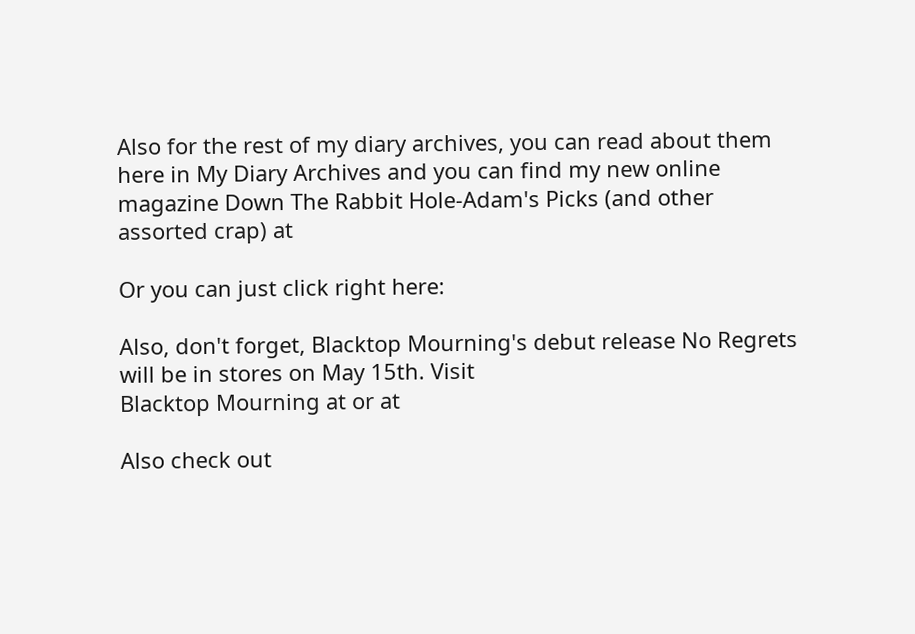Also for the rest of my diary archives, you can read about them here in My Diary Archives and you can find my new online magazine Down The Rabbit Hole-Adam's Picks (and other assorted crap) at

Or you can just click right here:

Also, don't forget, Blacktop Mourning's debut release No Regrets will be in stores on May 15th. Visit
Blacktop Mourning at or at

Also check out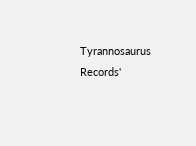Tyrannosaurus Records'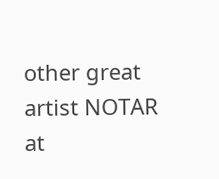other great artist NOTAR at